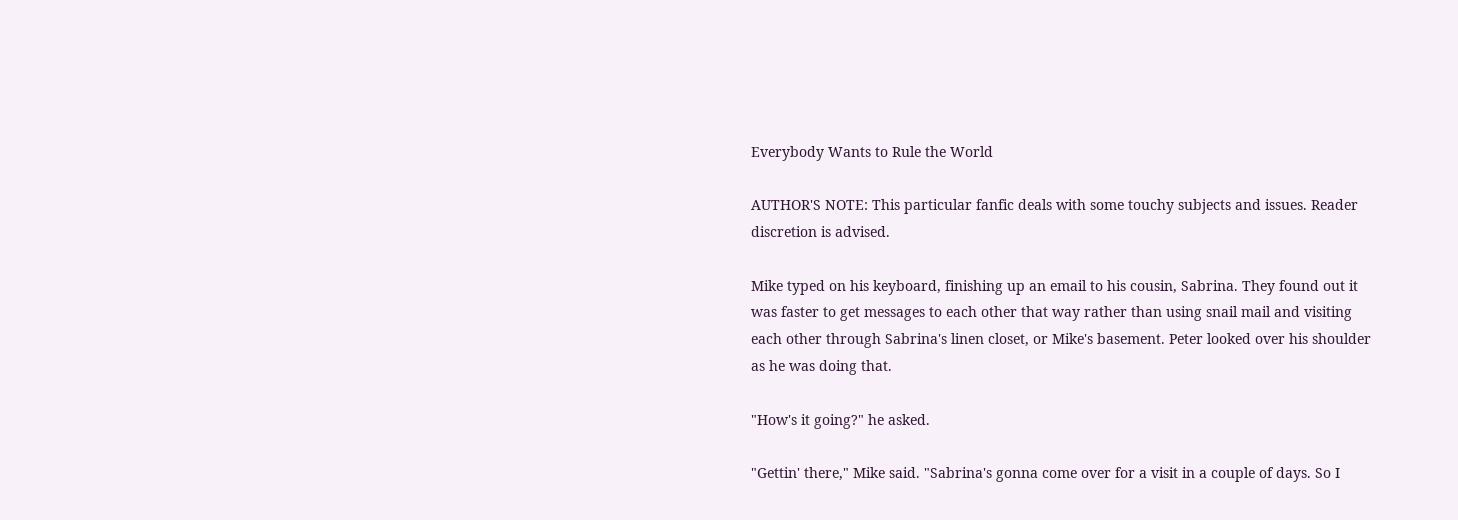Everybody Wants to Rule the World

AUTHOR'S NOTE: This particular fanfic deals with some touchy subjects and issues. Reader discretion is advised.

Mike typed on his keyboard, finishing up an email to his cousin, Sabrina. They found out it was faster to get messages to each other that way rather than using snail mail and visiting each other through Sabrina's linen closet, or Mike's basement. Peter looked over his shoulder as he was doing that.

"How's it going?" he asked.

"Gettin' there," Mike said. "Sabrina's gonna come over for a visit in a couple of days. So I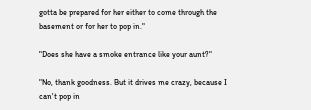gotta be prepared for her either to come through the basement or for her to pop in."

"Does she have a smoke entrance like your aunt?"

"No, thank goodness. But it drives me crazy, because I can't pop in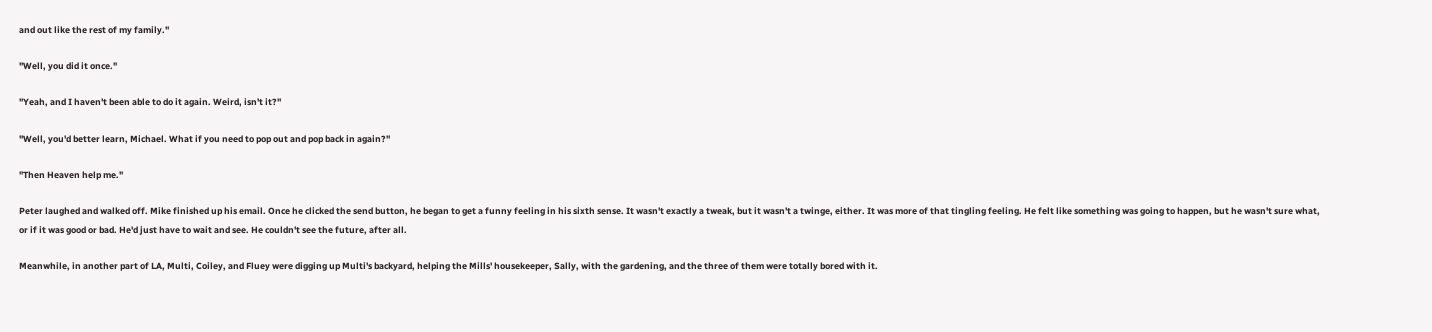and out like the rest of my family."

"Well, you did it once."

"Yeah, and I haven't been able to do it again. Weird, isn't it?"

"Well, you'd better learn, Michael. What if you need to pop out and pop back in again?"

"Then Heaven help me."

Peter laughed and walked off. Mike finished up his email. Once he clicked the send button, he began to get a funny feeling in his sixth sense. It wasn't exactly a tweak, but it wasn't a twinge, either. It was more of that tingling feeling. He felt like something was going to happen, but he wasn't sure what, or if it was good or bad. He'd just have to wait and see. He couldn't see the future, after all.

Meanwhile, in another part of LA, Multi, Coiley, and Fluey were digging up Multi's backyard, helping the Mills' housekeeper, Sally, with the gardening, and the three of them were totally bored with it.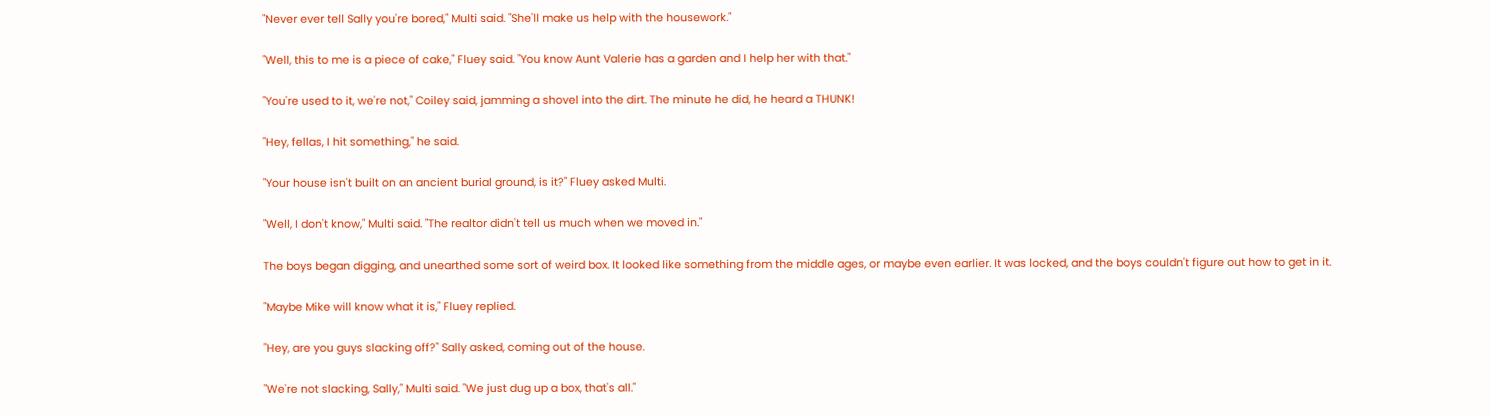"Never ever tell Sally you're bored," Multi said. "She'll make us help with the housework."

"Well, this to me is a piece of cake," Fluey said. "You know Aunt Valerie has a garden and I help her with that."

"You're used to it, we're not," Coiley said, jamming a shovel into the dirt. The minute he did, he heard a THUNK!

"Hey, fellas, I hit something," he said.

"Your house isn't built on an ancient burial ground, is it?" Fluey asked Multi.

"Well, I don't know," Multi said. "The realtor didn't tell us much when we moved in."

The boys began digging, and unearthed some sort of weird box. It looked like something from the middle ages, or maybe even earlier. It was locked, and the boys couldn't figure out how to get in it.

"Maybe Mike will know what it is," Fluey replied.

"Hey, are you guys slacking off?" Sally asked, coming out of the house.

"We're not slacking, Sally," Multi said. "We just dug up a box, that's all."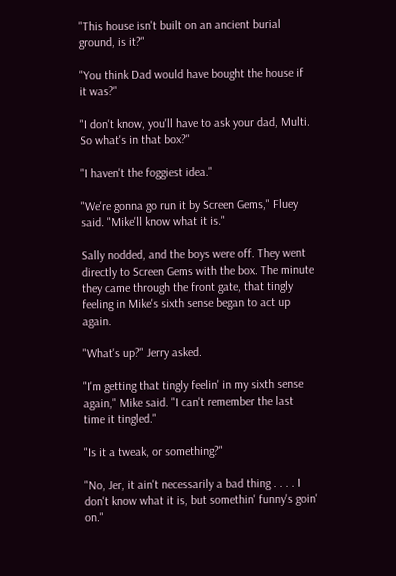"This house isn't built on an ancient burial ground, is it?"

"You think Dad would have bought the house if it was?"

"I don't know, you'll have to ask your dad, Multi. So what's in that box?"

"I haven't the foggiest idea."

"We're gonna go run it by Screen Gems," Fluey said. "Mike'll know what it is."

Sally nodded, and the boys were off. They went directly to Screen Gems with the box. The minute they came through the front gate, that tingly feeling in Mike's sixth sense began to act up again.

"What's up?" Jerry asked.

"I'm getting that tingly feelin' in my sixth sense again," Mike said. "I can't remember the last time it tingled."

"Is it a tweak, or something?"

"No, Jer, it ain't necessarily a bad thing . . . . I don't know what it is, but somethin' funny's goin' on."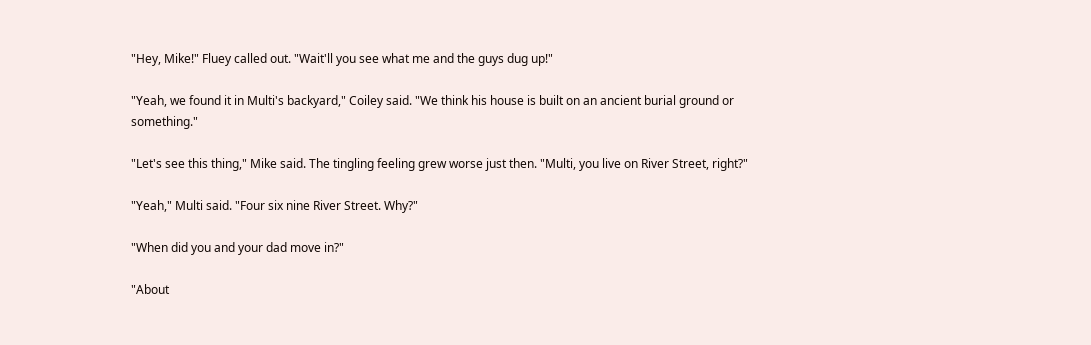"Hey, Mike!" Fluey called out. "Wait'll you see what me and the guys dug up!"

"Yeah, we found it in Multi's backyard," Coiley said. "We think his house is built on an ancient burial ground or something."

"Let's see this thing," Mike said. The tingling feeling grew worse just then. "Multi, you live on River Street, right?"

"Yeah," Multi said. "Four six nine River Street. Why?"

"When did you and your dad move in?"

"About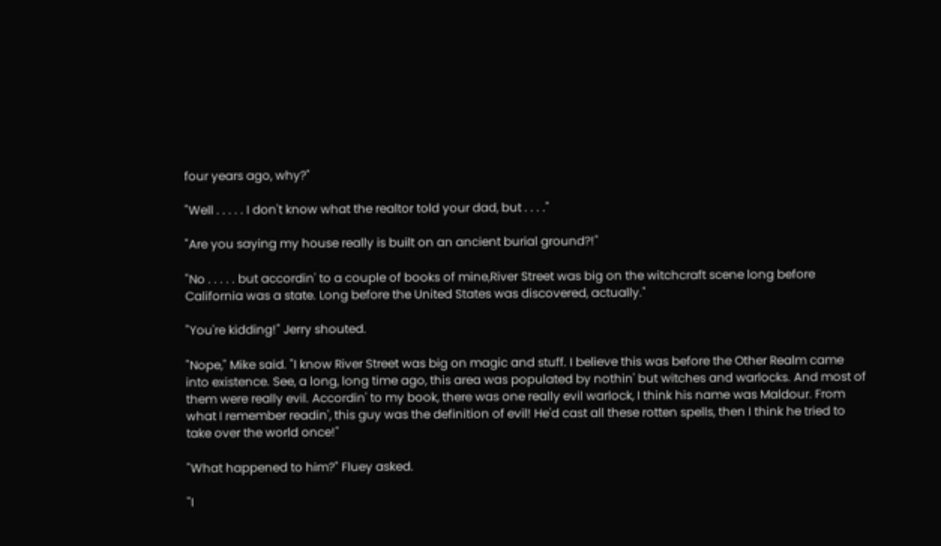four years ago, why?"

"Well . . . . . I don't know what the realtor told your dad, but . . . ."

"Are you saying my house really is built on an ancient burial ground?!"

"No . . . . . but accordin' to a couple of books of mine,River Street was big on the witchcraft scene long before California was a state. Long before the United States was discovered, actually."

"You're kidding!" Jerry shouted.

"Nope," Mike said. "I know River Street was big on magic and stuff. I believe this was before the Other Realm came into existence. See, a long, long time ago, this area was populated by nothin' but witches and warlocks. And most of them were really evil. Accordin' to my book, there was one really evil warlock, I think his name was Maldour. From what I remember readin', this guy was the definition of evil! He'd cast all these rotten spells, then I think he tried to take over the world once!"

"What happened to him?" Fluey asked.

"I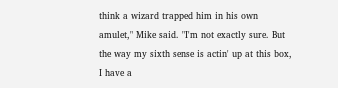think a wizard trapped him in his own amulet," Mike said. "I'm not exactly sure. But the way my sixth sense is actin' up at this box, I have a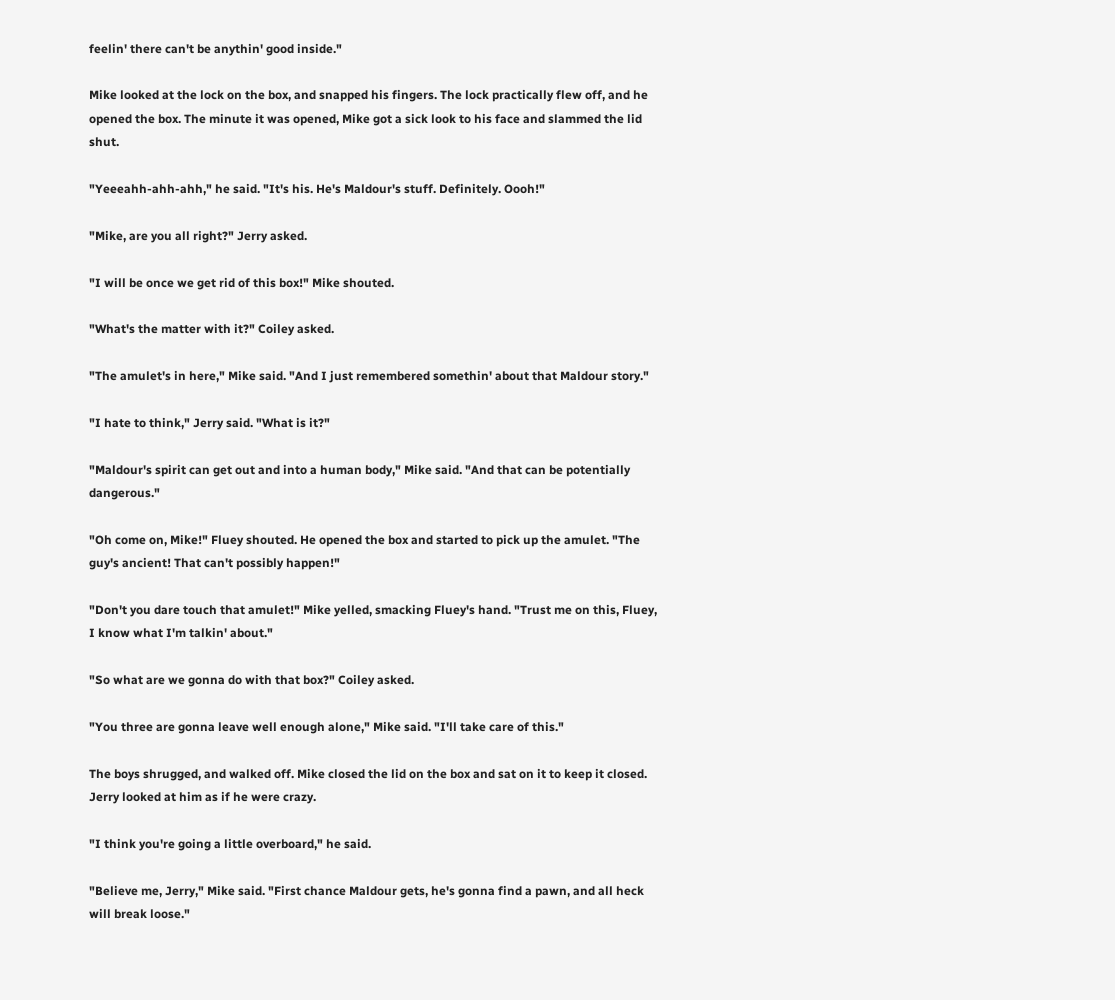feelin' there can't be anythin' good inside."

Mike looked at the lock on the box, and snapped his fingers. The lock practically flew off, and he opened the box. The minute it was opened, Mike got a sick look to his face and slammed the lid shut.

"Yeeeahh-ahh-ahh," he said. "It's his. He's Maldour's stuff. Definitely. Oooh!"

"Mike, are you all right?" Jerry asked.

"I will be once we get rid of this box!" Mike shouted.

"What's the matter with it?" Coiley asked.

"The amulet's in here," Mike said. "And I just remembered somethin' about that Maldour story."

"I hate to think," Jerry said. "What is it?"

"Maldour's spirit can get out and into a human body," Mike said. "And that can be potentially dangerous."

"Oh come on, Mike!" Fluey shouted. He opened the box and started to pick up the amulet. "The guy's ancient! That can't possibly happen!"

"Don't you dare touch that amulet!" Mike yelled, smacking Fluey's hand. "Trust me on this, Fluey, I know what I'm talkin' about."

"So what are we gonna do with that box?" Coiley asked.

"You three are gonna leave well enough alone," Mike said. "I'll take care of this."

The boys shrugged, and walked off. Mike closed the lid on the box and sat on it to keep it closed. Jerry looked at him as if he were crazy.

"I think you're going a little overboard," he said.

"Believe me, Jerry," Mike said. "First chance Maldour gets, he's gonna find a pawn, and all heck will break loose."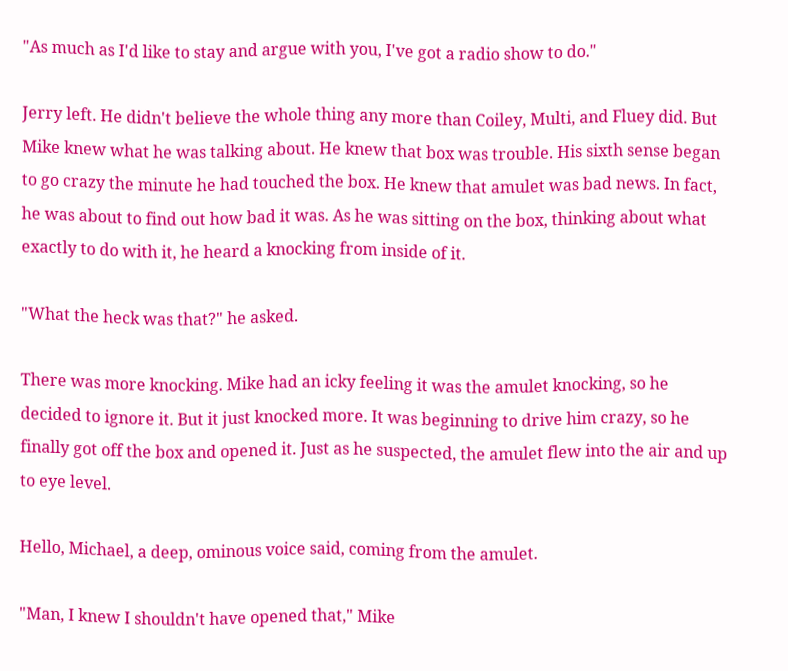"As much as I'd like to stay and argue with you, I've got a radio show to do."

Jerry left. He didn't believe the whole thing any more than Coiley, Multi, and Fluey did. But Mike knew what he was talking about. He knew that box was trouble. His sixth sense began to go crazy the minute he had touched the box. He knew that amulet was bad news. In fact, he was about to find out how bad it was. As he was sitting on the box, thinking about what exactly to do with it, he heard a knocking from inside of it.

"What the heck was that?" he asked.

There was more knocking. Mike had an icky feeling it was the amulet knocking, so he decided to ignore it. But it just knocked more. It was beginning to drive him crazy, so he finally got off the box and opened it. Just as he suspected, the amulet flew into the air and up to eye level.

Hello, Michael, a deep, ominous voice said, coming from the amulet.

"Man, I knew I shouldn't have opened that," Mike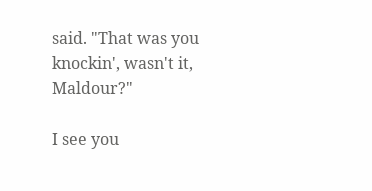said. "That was you knockin', wasn't it, Maldour?"

I see you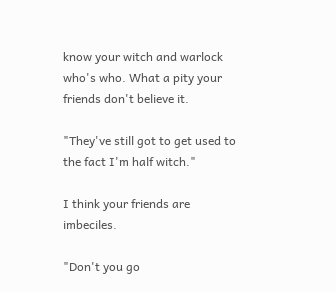know your witch and warlock who's who. What a pity your friends don't believe it.

"They've still got to get used to the fact I'm half witch."

I think your friends are imbeciles.

"Don't you go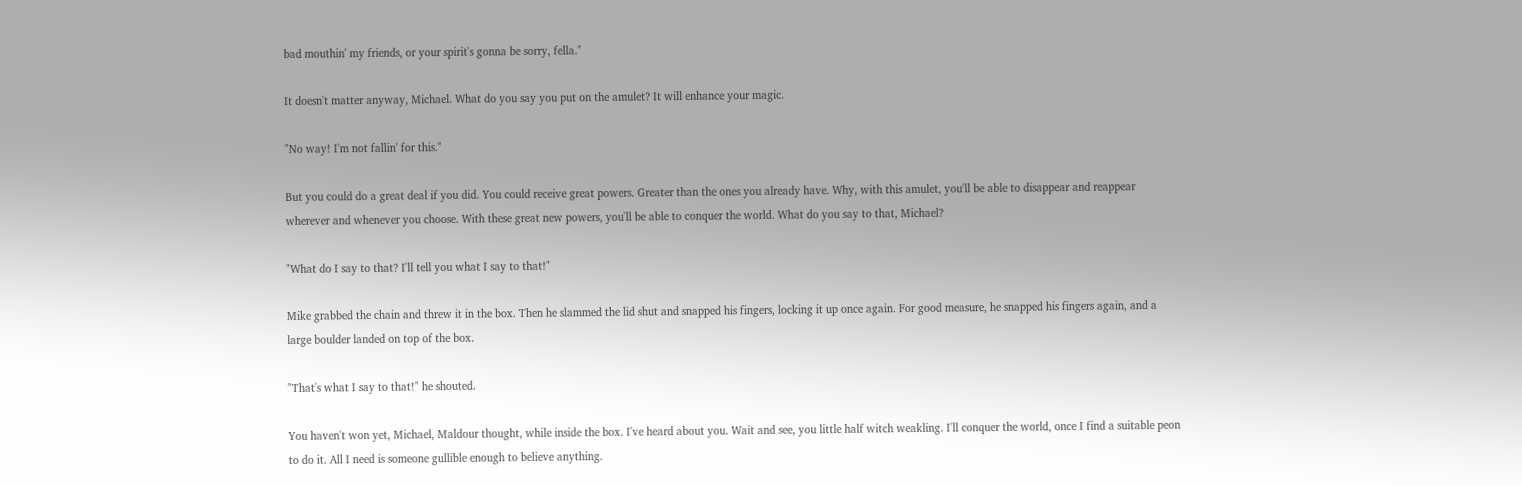bad mouthin' my friends, or your spirit's gonna be sorry, fella."

It doesn't matter anyway, Michael. What do you say you put on the amulet? It will enhance your magic.

"No way! I'm not fallin' for this."

But you could do a great deal if you did. You could receive great powers. Greater than the ones you already have. Why, with this amulet, you'll be able to disappear and reappear wherever and whenever you choose. With these great new powers, you'll be able to conquer the world. What do you say to that, Michael?

"What do I say to that? I'll tell you what I say to that!"

Mike grabbed the chain and threw it in the box. Then he slammed the lid shut and snapped his fingers, locking it up once again. For good measure, he snapped his fingers again, and a large boulder landed on top of the box.

"That's what I say to that!" he shouted.

You haven't won yet, Michael, Maldour thought, while inside the box. I've heard about you. Wait and see, you little half witch weakling. I'll conquer the world, once I find a suitable peon to do it. All I need is someone gullible enough to believe anything.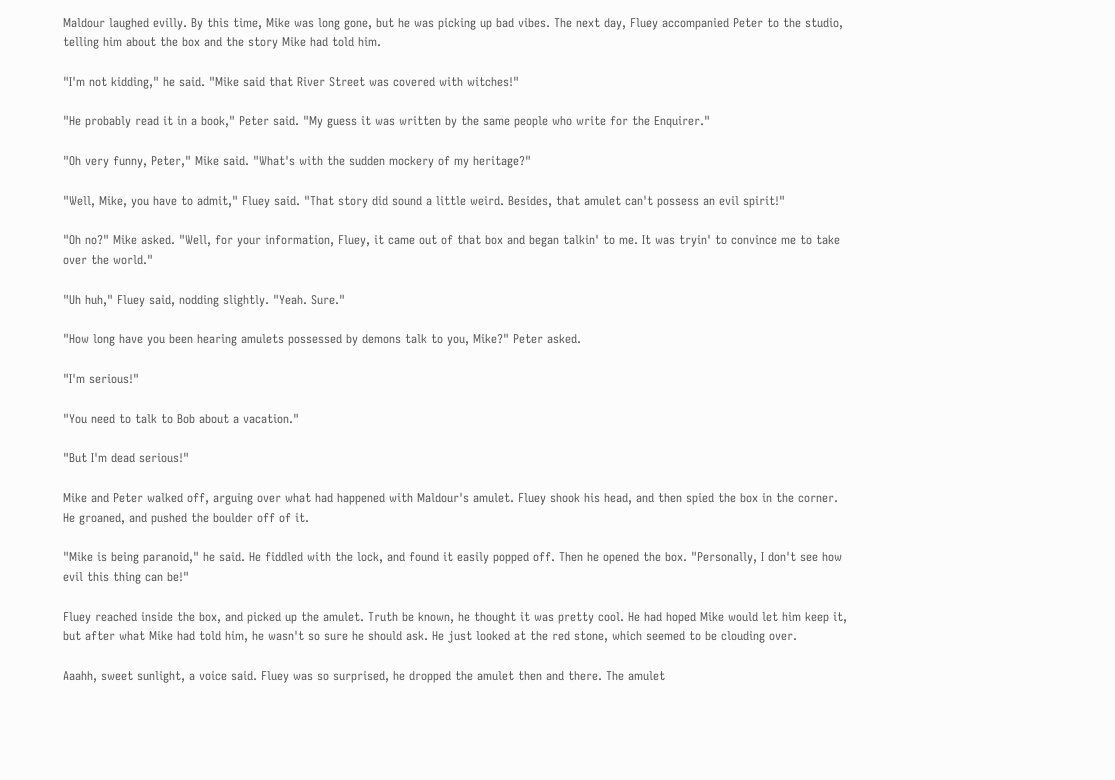Maldour laughed evilly. By this time, Mike was long gone, but he was picking up bad vibes. The next day, Fluey accompanied Peter to the studio, telling him about the box and the story Mike had told him.

"I'm not kidding," he said. "Mike said that River Street was covered with witches!"

"He probably read it in a book," Peter said. "My guess it was written by the same people who write for the Enquirer."

"Oh very funny, Peter," Mike said. "What's with the sudden mockery of my heritage?"

"Well, Mike, you have to admit," Fluey said. "That story did sound a little weird. Besides, that amulet can't possess an evil spirit!"

"Oh no?" Mike asked. "Well, for your information, Fluey, it came out of that box and began talkin' to me. It was tryin' to convince me to take over the world."

"Uh huh," Fluey said, nodding slightly. "Yeah. Sure."

"How long have you been hearing amulets possessed by demons talk to you, Mike?" Peter asked.

"I'm serious!"

"You need to talk to Bob about a vacation."

"But I'm dead serious!"

Mike and Peter walked off, arguing over what had happened with Maldour's amulet. Fluey shook his head, and then spied the box in the corner. He groaned, and pushed the boulder off of it.

"Mike is being paranoid," he said. He fiddled with the lock, and found it easily popped off. Then he opened the box. "Personally, I don't see how evil this thing can be!"

Fluey reached inside the box, and picked up the amulet. Truth be known, he thought it was pretty cool. He had hoped Mike would let him keep it, but after what Mike had told him, he wasn't so sure he should ask. He just looked at the red stone, which seemed to be clouding over.

Aaahh, sweet sunlight, a voice said. Fluey was so surprised, he dropped the amulet then and there. The amulet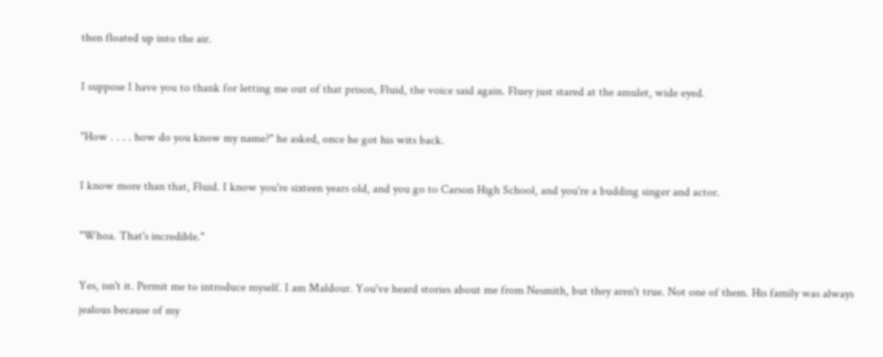then floated up into the air.

I suppose I have you to thank for letting me out of that prison, Fluid, the voice said again. Fluey just stared at the amulet, wide eyed.

"How . . . . how do you know my name?" he asked, once he got his wits back.

I know more than that, Fluid. I know you're sixteen years old, and you go to Carson High School, and you're a budding singer and actor.

"Whoa. That's incredible."

Yes, isn't it. Permit me to introduce myself. I am Maldour. You've heard stories about me from Nesmith, but they aren't true. Not one of them. His family was always jealous because of my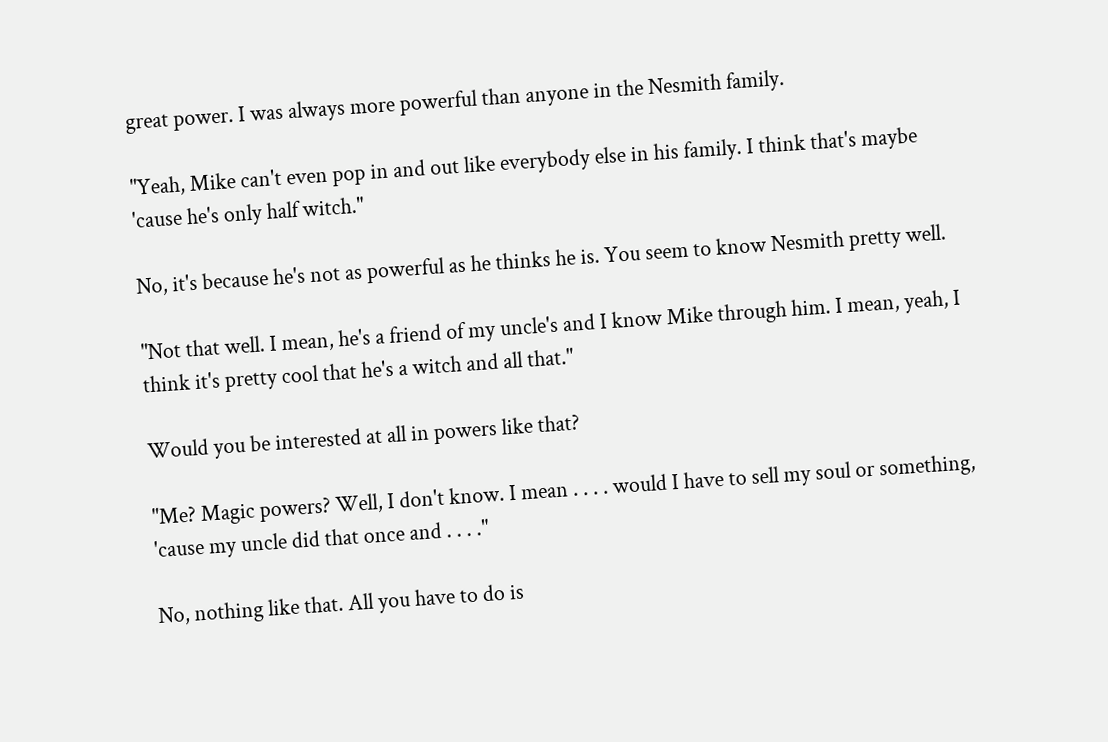great power. I was always more powerful than anyone in the Nesmith family.

"Yeah, Mike can't even pop in and out like everybody else in his family. I think that's maybe 'cause he's only half witch."

No, it's because he's not as powerful as he thinks he is. You seem to know Nesmith pretty well.

"Not that well. I mean, he's a friend of my uncle's and I know Mike through him. I mean, yeah, I think it's pretty cool that he's a witch and all that."

Would you be interested at all in powers like that?

"Me? Magic powers? Well, I don't know. I mean . . . . would I have to sell my soul or something, 'cause my uncle did that once and . . . ."

No, nothing like that. All you have to do is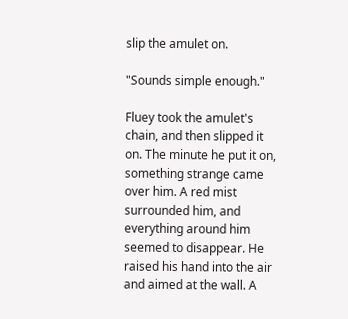slip the amulet on.

"Sounds simple enough."

Fluey took the amulet's chain, and then slipped it on. The minute he put it on, something strange came over him. A red mist surrounded him, and everything around him seemed to disappear. He raised his hand into the air and aimed at the wall. A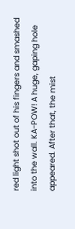red light shot out of his fingers and smashed into the wall. KA-POW! A huge, gaping hole appeared. After that, the mist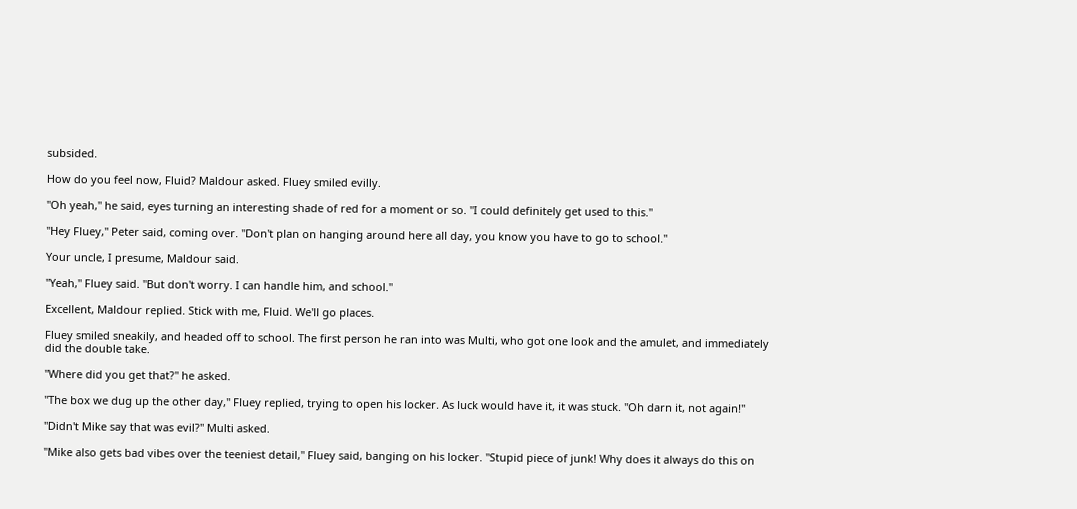subsided.

How do you feel now, Fluid? Maldour asked. Fluey smiled evilly.

"Oh yeah," he said, eyes turning an interesting shade of red for a moment or so. "I could definitely get used to this."

"Hey Fluey," Peter said, coming over. "Don't plan on hanging around here all day, you know you have to go to school."

Your uncle, I presume, Maldour said.

"Yeah," Fluey said. "But don't worry. I can handle him, and school."

Excellent, Maldour replied. Stick with me, Fluid. We'll go places.

Fluey smiled sneakily, and headed off to school. The first person he ran into was Multi, who got one look and the amulet, and immediately did the double take.

"Where did you get that?" he asked.

"The box we dug up the other day," Fluey replied, trying to open his locker. As luck would have it, it was stuck. "Oh darn it, not again!"

"Didn't Mike say that was evil?" Multi asked.

"Mike also gets bad vibes over the teeniest detail," Fluey said, banging on his locker. "Stupid piece of junk! Why does it always do this on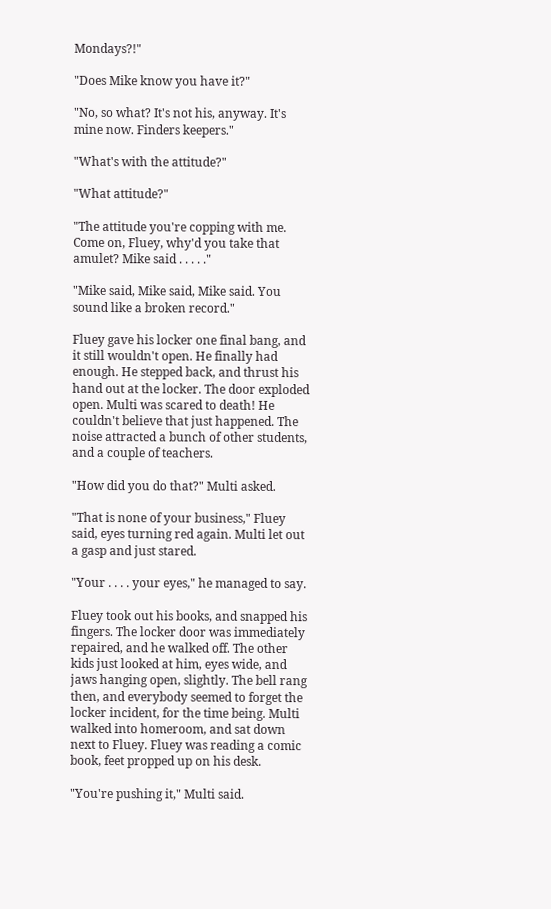Mondays?!"

"Does Mike know you have it?"

"No, so what? It's not his, anyway. It's mine now. Finders keepers."

"What's with the attitude?"

"What attitude?"

"The attitude you're copping with me. Come on, Fluey, why'd you take that amulet? Mike said . . . . ."

"Mike said, Mike said, Mike said. You sound like a broken record."

Fluey gave his locker one final bang, and it still wouldn't open. He finally had enough. He stepped back, and thrust his hand out at the locker. The door exploded open. Multi was scared to death! He couldn't believe that just happened. The noise attracted a bunch of other students, and a couple of teachers.

"How did you do that?" Multi asked.

"That is none of your business," Fluey said, eyes turning red again. Multi let out a gasp and just stared.

"Your . . . . your eyes," he managed to say.

Fluey took out his books, and snapped his fingers. The locker door was immediately repaired, and he walked off. The other kids just looked at him, eyes wide, and jaws hanging open, slightly. The bell rang then, and everybody seemed to forget the locker incident, for the time being. Multi walked into homeroom, and sat down next to Fluey. Fluey was reading a comic book, feet propped up on his desk.

"You're pushing it," Multi said.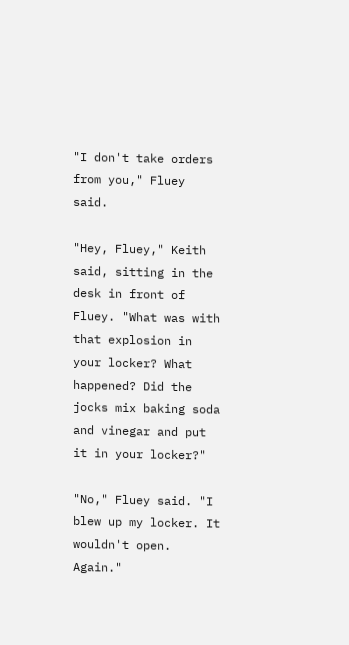"I don't take orders from you," Fluey said.

"Hey, Fluey," Keith said, sitting in the desk in front of Fluey. "What was with that explosion in your locker? What happened? Did the jocks mix baking soda and vinegar and put it in your locker?"

"No," Fluey said. "I blew up my locker. It wouldn't open. Again."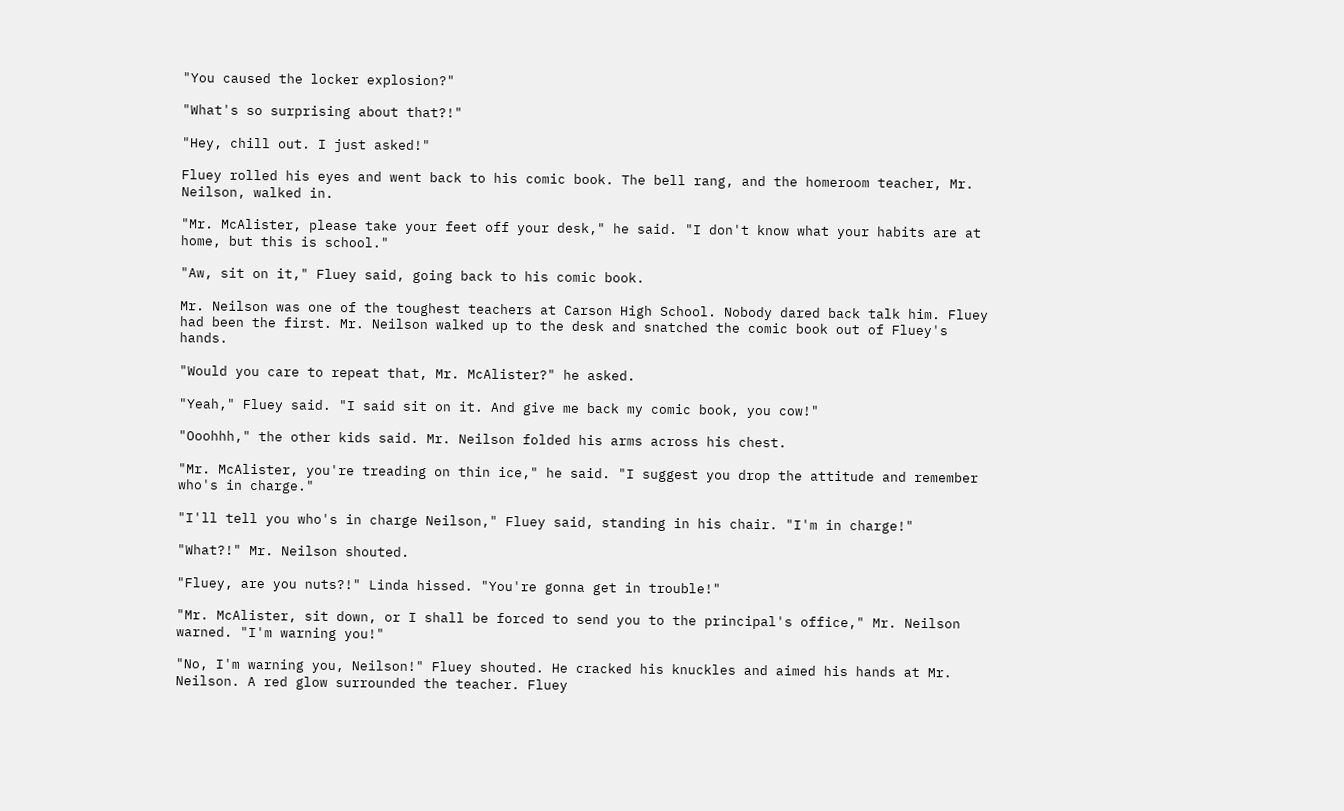"You caused the locker explosion?"

"What's so surprising about that?!"

"Hey, chill out. I just asked!"

Fluey rolled his eyes and went back to his comic book. The bell rang, and the homeroom teacher, Mr. Neilson, walked in.

"Mr. McAlister, please take your feet off your desk," he said. "I don't know what your habits are at home, but this is school."

"Aw, sit on it," Fluey said, going back to his comic book.

Mr. Neilson was one of the toughest teachers at Carson High School. Nobody dared back talk him. Fluey had been the first. Mr. Neilson walked up to the desk and snatched the comic book out of Fluey's hands.

"Would you care to repeat that, Mr. McAlister?" he asked.

"Yeah," Fluey said. "I said sit on it. And give me back my comic book, you cow!"

"Ooohhh," the other kids said. Mr. Neilson folded his arms across his chest.

"Mr. McAlister, you're treading on thin ice," he said. "I suggest you drop the attitude and remember who's in charge."

"I'll tell you who's in charge Neilson," Fluey said, standing in his chair. "I'm in charge!"

"What?!" Mr. Neilson shouted.

"Fluey, are you nuts?!" Linda hissed. "You're gonna get in trouble!"

"Mr. McAlister, sit down, or I shall be forced to send you to the principal's office," Mr. Neilson warned. "I'm warning you!"

"No, I'm warning you, Neilson!" Fluey shouted. He cracked his knuckles and aimed his hands at Mr. Neilson. A red glow surrounded the teacher. Fluey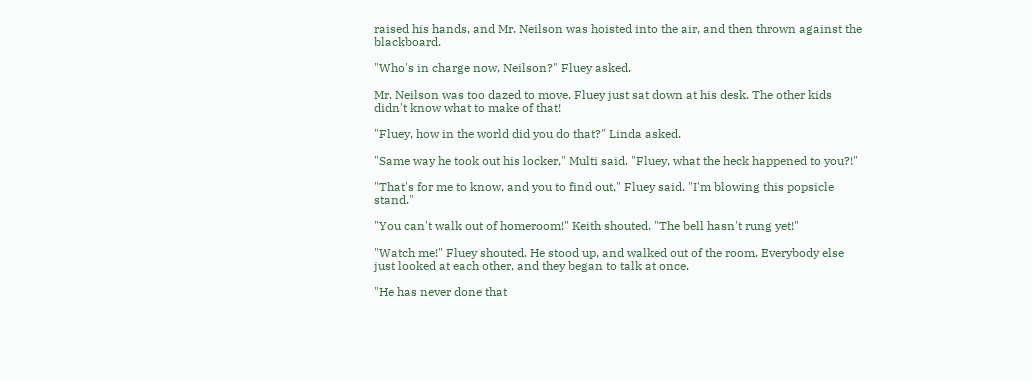raised his hands, and Mr. Neilson was hoisted into the air, and then thrown against the blackboard.

"Who's in charge now, Neilson?" Fluey asked.

Mr. Neilson was too dazed to move. Fluey just sat down at his desk. The other kids didn't know what to make of that!

"Fluey, how in the world did you do that?" Linda asked.

"Same way he took out his locker," Multi said. "Fluey, what the heck happened to you?!"

"That's for me to know, and you to find out," Fluey said. "I'm blowing this popsicle stand."

"You can't walk out of homeroom!" Keith shouted. "The bell hasn't rung yet!"

"Watch me!" Fluey shouted. He stood up, and walked out of the room. Everybody else just looked at each other, and they began to talk at once.

"He has never done that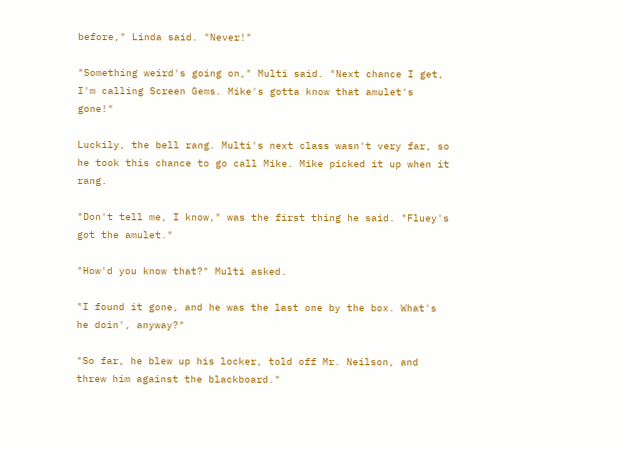before," Linda said. "Never!"

"Something weird's going on," Multi said. "Next chance I get, I'm calling Screen Gems. Mike's gotta know that amulet's gone!"

Luckily, the bell rang. Multi's next class wasn't very far, so he took this chance to go call Mike. Mike picked it up when it rang.

"Don't tell me, I know," was the first thing he said. "Fluey's got the amulet."

"How'd you know that?" Multi asked.

"I found it gone, and he was the last one by the box. What's he doin', anyway?"

"So far, he blew up his locker, told off Mr. Neilson, and threw him against the blackboard."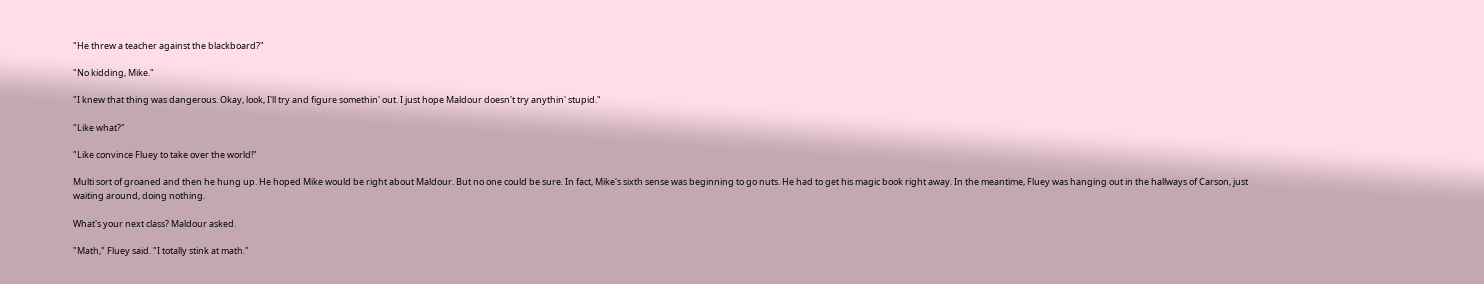"He threw a teacher against the blackboard?"

"No kidding, Mike."

"I knew that thing was dangerous. Okay, look, I'll try and figure somethin' out. I just hope Maldour doesn't try anythin' stupid."

"Like what?"

"Like convince Fluey to take over the world!"

Multi sort of groaned and then he hung up. He hoped Mike would be right about Maldour. But no one could be sure. In fact, Mike's sixth sense was beginning to go nuts. He had to get his magic book right away. In the meantime, Fluey was hanging out in the hallways of Carson, just waiting around, doing nothing.

What's your next class? Maldour asked.

"Math," Fluey said. "I totally stink at math."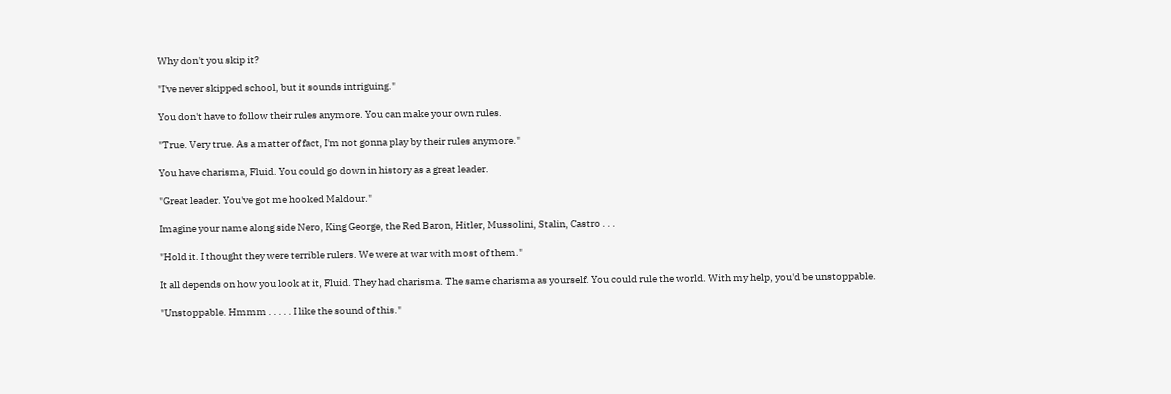Why don't you skip it?

"I've never skipped school, but it sounds intriguing."

You don't have to follow their rules anymore. You can make your own rules.

"True. Very true. As a matter of fact, I'm not gonna play by their rules anymore."

You have charisma, Fluid. You could go down in history as a great leader.

"Great leader. You've got me hooked Maldour."

Imagine your name along side Nero, King George, the Red Baron, Hitler, Mussolini, Stalin, Castro . . .

"Hold it. I thought they were terrible rulers. We were at war with most of them."

It all depends on how you look at it, Fluid. They had charisma. The same charisma as yourself. You could rule the world. With my help, you'd be unstoppable.

"Unstoppable. Hmmm . . . . . I like the sound of this."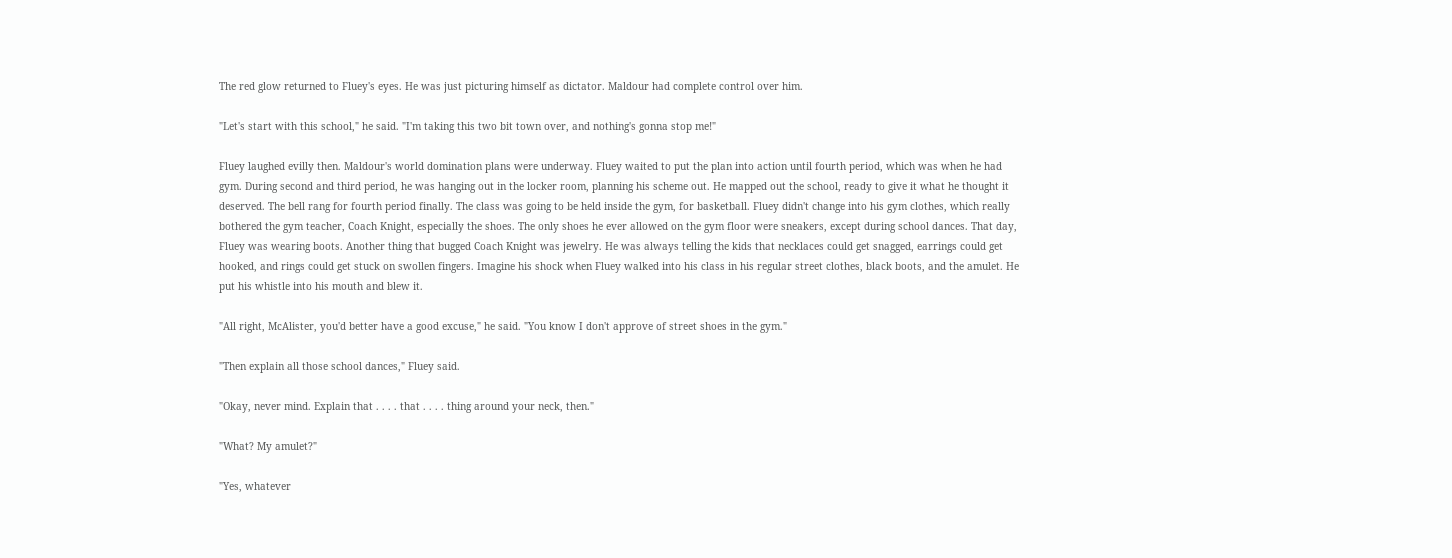The red glow returned to Fluey's eyes. He was just picturing himself as dictator. Maldour had complete control over him.

"Let's start with this school," he said. "I'm taking this two bit town over, and nothing's gonna stop me!"

Fluey laughed evilly then. Maldour's world domination plans were underway. Fluey waited to put the plan into action until fourth period, which was when he had gym. During second and third period, he was hanging out in the locker room, planning his scheme out. He mapped out the school, ready to give it what he thought it deserved. The bell rang for fourth period finally. The class was going to be held inside the gym, for basketball. Fluey didn't change into his gym clothes, which really bothered the gym teacher, Coach Knight, especially the shoes. The only shoes he ever allowed on the gym floor were sneakers, except during school dances. That day, Fluey was wearing boots. Another thing that bugged Coach Knight was jewelry. He was always telling the kids that necklaces could get snagged, earrings could get hooked, and rings could get stuck on swollen fingers. Imagine his shock when Fluey walked into his class in his regular street clothes, black boots, and the amulet. He put his whistle into his mouth and blew it.

"All right, McAlister, you'd better have a good excuse," he said. "You know I don't approve of street shoes in the gym."

"Then explain all those school dances," Fluey said.

"Okay, never mind. Explain that . . . . that . . . . thing around your neck, then."

"What? My amulet?"

"Yes, whatever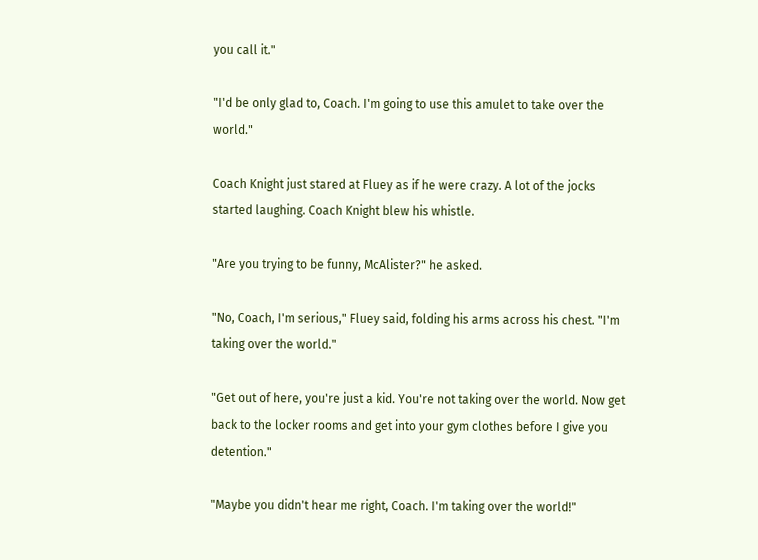you call it."

"I'd be only glad to, Coach. I'm going to use this amulet to take over the world."

Coach Knight just stared at Fluey as if he were crazy. A lot of the jocks started laughing. Coach Knight blew his whistle.

"Are you trying to be funny, McAlister?" he asked.

"No, Coach, I'm serious," Fluey said, folding his arms across his chest. "I'm taking over the world."

"Get out of here, you're just a kid. You're not taking over the world. Now get back to the locker rooms and get into your gym clothes before I give you detention."

"Maybe you didn't hear me right, Coach. I'm taking over the world!"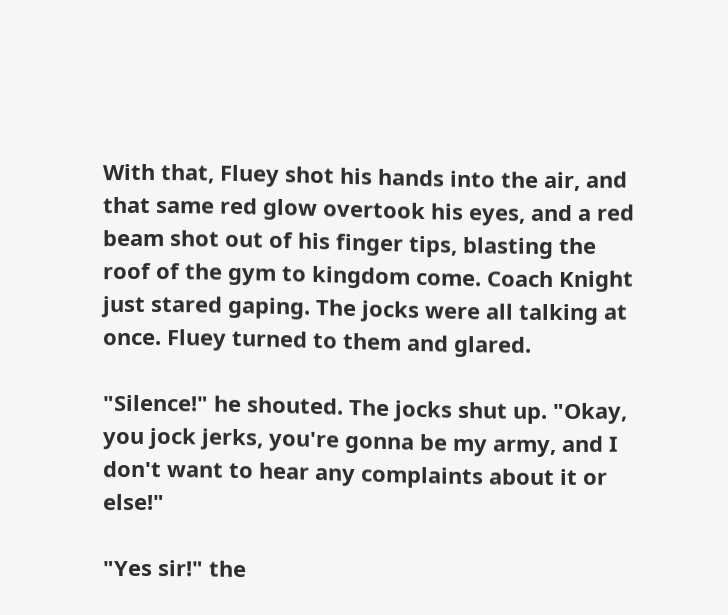With that, Fluey shot his hands into the air, and that same red glow overtook his eyes, and a red beam shot out of his finger tips, blasting the roof of the gym to kingdom come. Coach Knight just stared gaping. The jocks were all talking at once. Fluey turned to them and glared.

"Silence!" he shouted. The jocks shut up. "Okay, you jock jerks, you're gonna be my army, and I don't want to hear any complaints about it or else!"

"Yes sir!" the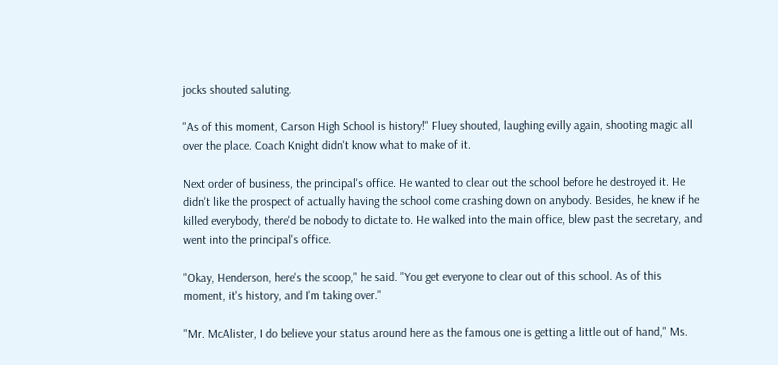jocks shouted saluting.

"As of this moment, Carson High School is history!" Fluey shouted, laughing evilly again, shooting magic all over the place. Coach Knight didn't know what to make of it.

Next order of business, the principal's office. He wanted to clear out the school before he destroyed it. He didn't like the prospect of actually having the school come crashing down on anybody. Besides, he knew if he killed everybody, there'd be nobody to dictate to. He walked into the main office, blew past the secretary, and went into the principal's office.

"Okay, Henderson, here's the scoop," he said. "You get everyone to clear out of this school. As of this moment, it's history, and I'm taking over."

"Mr. McAlister, I do believe your status around here as the famous one is getting a little out of hand," Ms.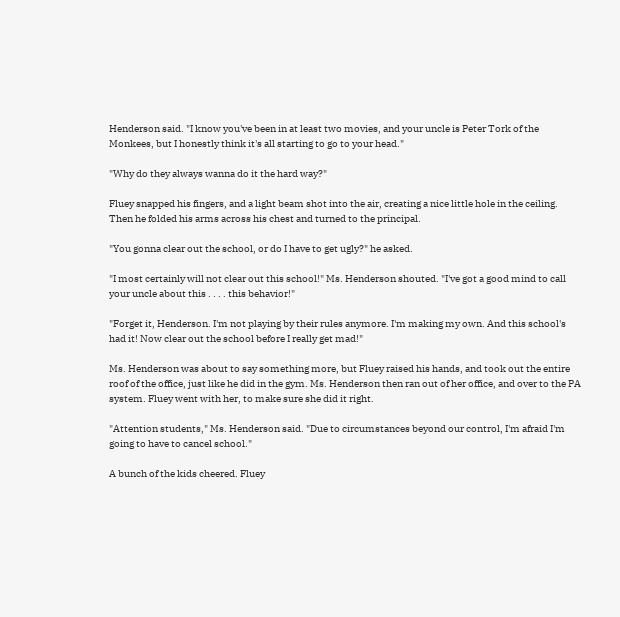Henderson said. "I know you've been in at least two movies, and your uncle is Peter Tork of the Monkees, but I honestly think it's all starting to go to your head."

"Why do they always wanna do it the hard way?"

Fluey snapped his fingers, and a light beam shot into the air, creating a nice little hole in the ceiling. Then he folded his arms across his chest and turned to the principal.

"You gonna clear out the school, or do I have to get ugly?" he asked.

"I most certainly will not clear out this school!" Ms. Henderson shouted. "I've got a good mind to call your uncle about this . . . . this behavior!"

"Forget it, Henderson. I'm not playing by their rules anymore. I'm making my own. And this school's had it! Now clear out the school before I really get mad!"

Ms. Henderson was about to say something more, but Fluey raised his hands, and took out the entire roof of the office, just like he did in the gym. Ms. Henderson then ran out of her office, and over to the PA system. Fluey went with her, to make sure she did it right.

"Attention students," Ms. Henderson said. "Due to circumstances beyond our control, I'm afraid I'm going to have to cancel school."

A bunch of the kids cheered. Fluey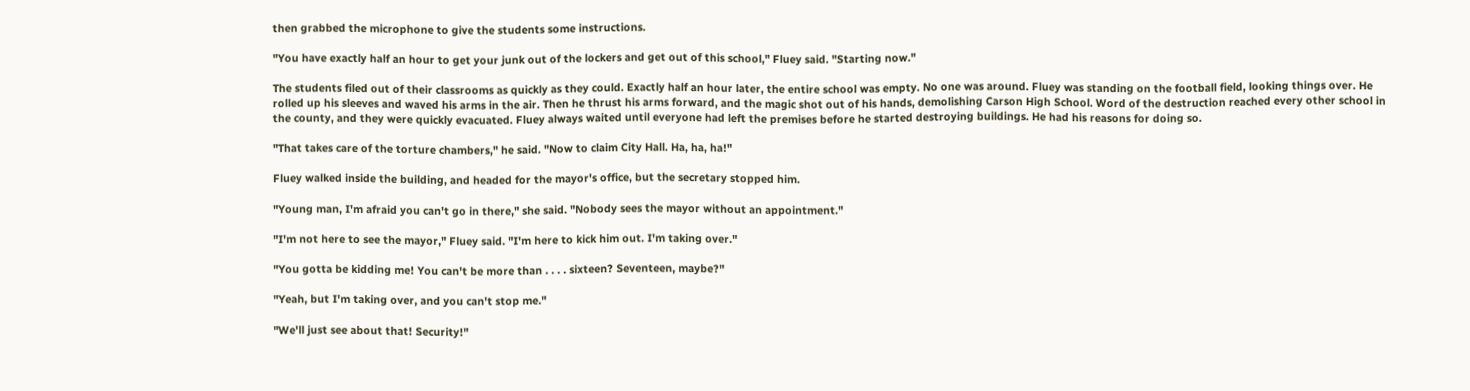then grabbed the microphone to give the students some instructions.

"You have exactly half an hour to get your junk out of the lockers and get out of this school," Fluey said. "Starting now."

The students filed out of their classrooms as quickly as they could. Exactly half an hour later, the entire school was empty. No one was around. Fluey was standing on the football field, looking things over. He rolled up his sleeves and waved his arms in the air. Then he thrust his arms forward, and the magic shot out of his hands, demolishing Carson High School. Word of the destruction reached every other school in the county, and they were quickly evacuated. Fluey always waited until everyone had left the premises before he started destroying buildings. He had his reasons for doing so.

"That takes care of the torture chambers," he said. "Now to claim City Hall. Ha, ha, ha!"

Fluey walked inside the building, and headed for the mayor's office, but the secretary stopped him.

"Young man, I'm afraid you can't go in there," she said. "Nobody sees the mayor without an appointment."

"I'm not here to see the mayor," Fluey said. "I'm here to kick him out. I'm taking over."

"You gotta be kidding me! You can't be more than . . . . sixteen? Seventeen, maybe?"

"Yeah, but I'm taking over, and you can't stop me."

"We'll just see about that! Security!"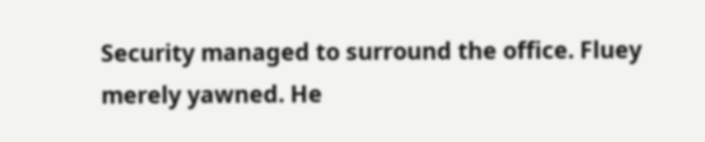Security managed to surround the office. Fluey merely yawned. He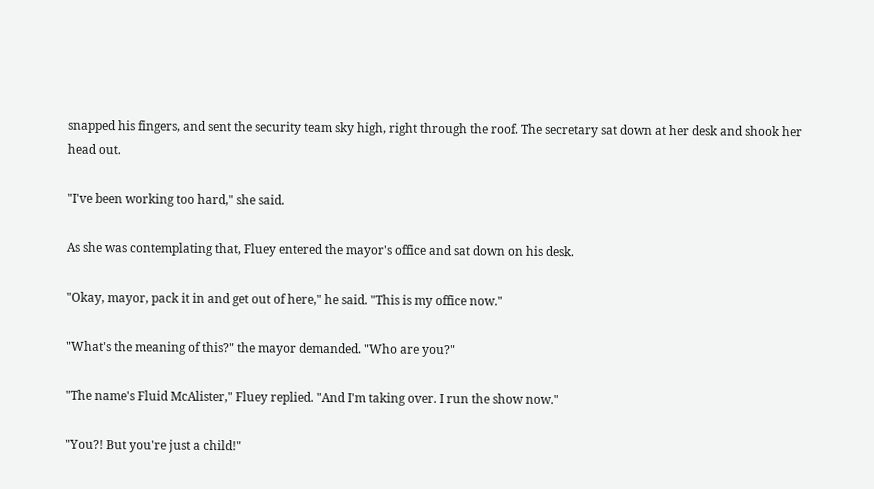snapped his fingers, and sent the security team sky high, right through the roof. The secretary sat down at her desk and shook her head out.

"I've been working too hard," she said.

As she was contemplating that, Fluey entered the mayor's office and sat down on his desk.

"Okay, mayor, pack it in and get out of here," he said. "This is my office now."

"What's the meaning of this?" the mayor demanded. "Who are you?"

"The name's Fluid McAlister," Fluey replied. "And I'm taking over. I run the show now."

"You?! But you're just a child!"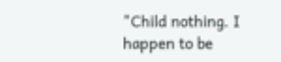"Child nothing. I happen to be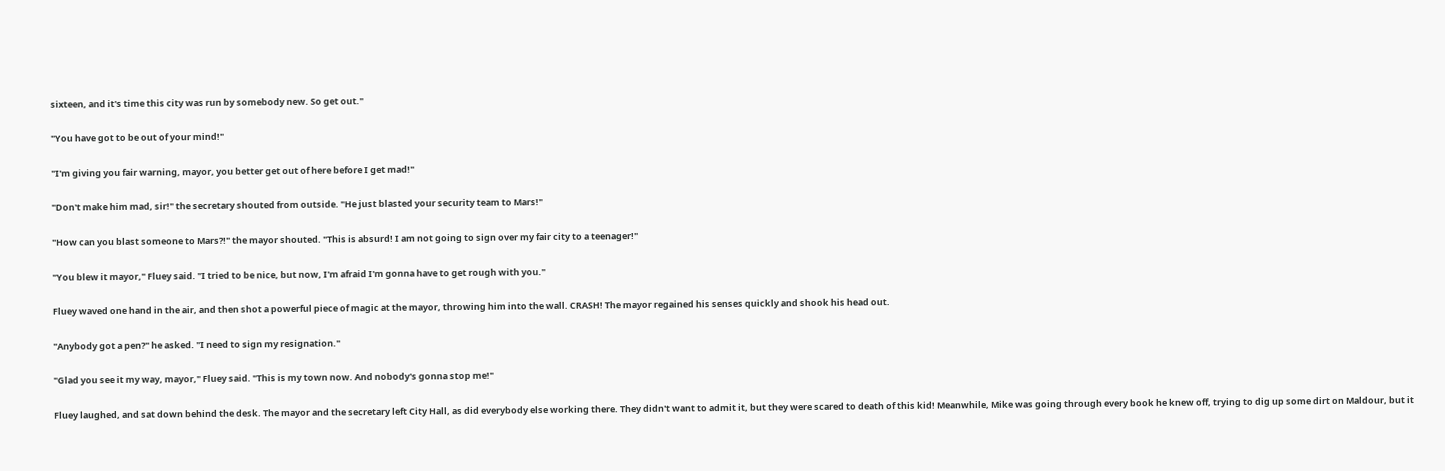sixteen, and it's time this city was run by somebody new. So get out."

"You have got to be out of your mind!"

"I'm giving you fair warning, mayor, you better get out of here before I get mad!"

"Don't make him mad, sir!" the secretary shouted from outside. "He just blasted your security team to Mars!"

"How can you blast someone to Mars?!" the mayor shouted. "This is absurd! I am not going to sign over my fair city to a teenager!"

"You blew it mayor," Fluey said. "I tried to be nice, but now, I'm afraid I'm gonna have to get rough with you."

Fluey waved one hand in the air, and then shot a powerful piece of magic at the mayor, throwing him into the wall. CRASH! The mayor regained his senses quickly and shook his head out.

"Anybody got a pen?" he asked. "I need to sign my resignation."

"Glad you see it my way, mayor," Fluey said. "This is my town now. And nobody's gonna stop me!"

Fluey laughed, and sat down behind the desk. The mayor and the secretary left City Hall, as did everybody else working there. They didn't want to admit it, but they were scared to death of this kid! Meanwhile, Mike was going through every book he knew off, trying to dig up some dirt on Maldour, but it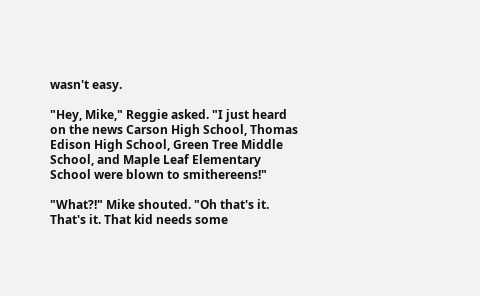wasn't easy.

"Hey, Mike," Reggie asked. "I just heard on the news Carson High School, Thomas Edison High School, Green Tree Middle School, and Maple Leaf Elementary School were blown to smithereens!"

"What?!" Mike shouted. "Oh that's it. That's it. That kid needs some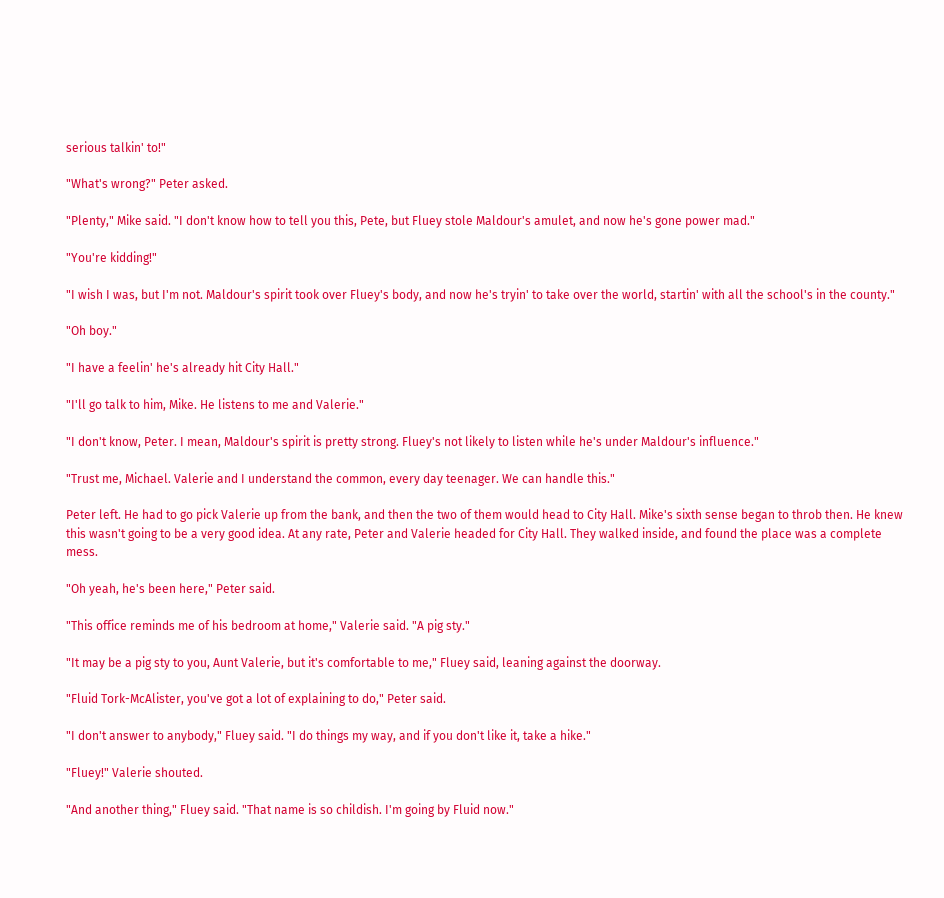serious talkin' to!"

"What's wrong?" Peter asked.

"Plenty," Mike said. "I don't know how to tell you this, Pete, but Fluey stole Maldour's amulet, and now he's gone power mad."

"You're kidding!"

"I wish I was, but I'm not. Maldour's spirit took over Fluey's body, and now he's tryin' to take over the world, startin' with all the school's in the county."

"Oh boy."

"I have a feelin' he's already hit City Hall."

"I'll go talk to him, Mike. He listens to me and Valerie."

"I don't know, Peter. I mean, Maldour's spirit is pretty strong. Fluey's not likely to listen while he's under Maldour's influence."

"Trust me, Michael. Valerie and I understand the common, every day teenager. We can handle this."

Peter left. He had to go pick Valerie up from the bank, and then the two of them would head to City Hall. Mike's sixth sense began to throb then. He knew this wasn't going to be a very good idea. At any rate, Peter and Valerie headed for City Hall. They walked inside, and found the place was a complete mess.

"Oh yeah, he's been here," Peter said.

"This office reminds me of his bedroom at home," Valerie said. "A pig sty."

"It may be a pig sty to you, Aunt Valerie, but it's comfortable to me," Fluey said, leaning against the doorway.

"Fluid Tork-McAlister, you've got a lot of explaining to do," Peter said.

"I don't answer to anybody," Fluey said. "I do things my way, and if you don't like it, take a hike."

"Fluey!" Valerie shouted.

"And another thing," Fluey said. "That name is so childish. I'm going by Fluid now."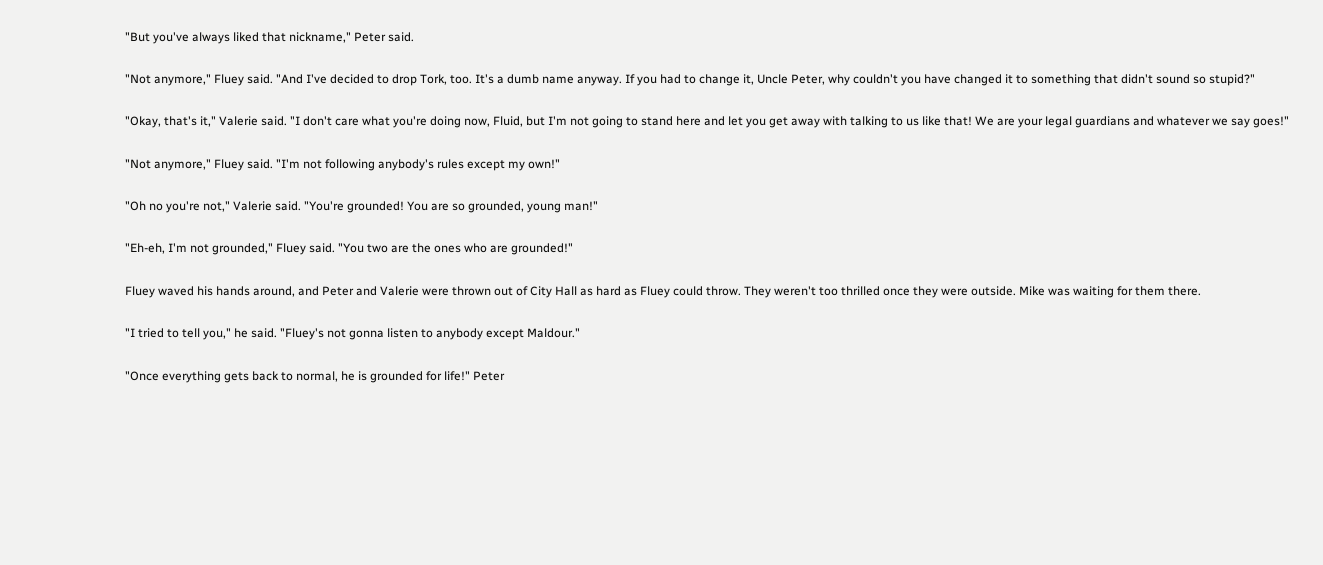"But you've always liked that nickname," Peter said.

"Not anymore," Fluey said. "And I've decided to drop Tork, too. It's a dumb name anyway. If you had to change it, Uncle Peter, why couldn't you have changed it to something that didn't sound so stupid?"

"Okay, that's it," Valerie said. "I don't care what you're doing now, Fluid, but I'm not going to stand here and let you get away with talking to us like that! We are your legal guardians and whatever we say goes!"

"Not anymore," Fluey said. "I'm not following anybody's rules except my own!"

"Oh no you're not," Valerie said. "You're grounded! You are so grounded, young man!"

"Eh-eh, I'm not grounded," Fluey said. "You two are the ones who are grounded!"

Fluey waved his hands around, and Peter and Valerie were thrown out of City Hall as hard as Fluey could throw. They weren't too thrilled once they were outside. Mike was waiting for them there.

"I tried to tell you," he said. "Fluey's not gonna listen to anybody except Maldour."

"Once everything gets back to normal, he is grounded for life!" Peter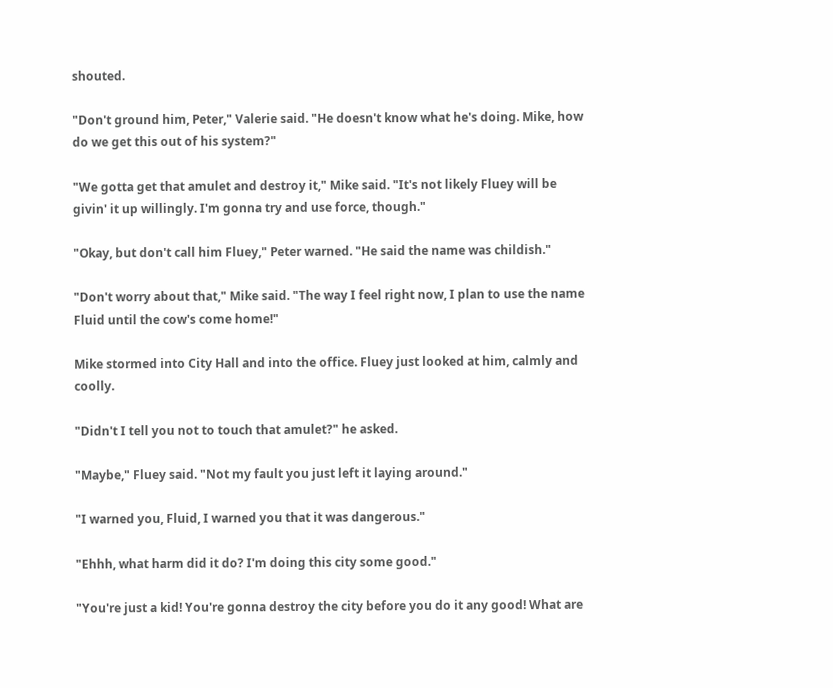shouted.

"Don't ground him, Peter," Valerie said. "He doesn't know what he's doing. Mike, how do we get this out of his system?"

"We gotta get that amulet and destroy it," Mike said. "It's not likely Fluey will be givin' it up willingly. I'm gonna try and use force, though."

"Okay, but don't call him Fluey," Peter warned. "He said the name was childish."

"Don't worry about that," Mike said. "The way I feel right now, I plan to use the name Fluid until the cow's come home!"

Mike stormed into City Hall and into the office. Fluey just looked at him, calmly and coolly.

"Didn't I tell you not to touch that amulet?" he asked.

"Maybe," Fluey said. "Not my fault you just left it laying around."

"I warned you, Fluid, I warned you that it was dangerous."

"Ehhh, what harm did it do? I'm doing this city some good."

"You're just a kid! You're gonna destroy the city before you do it any good! What are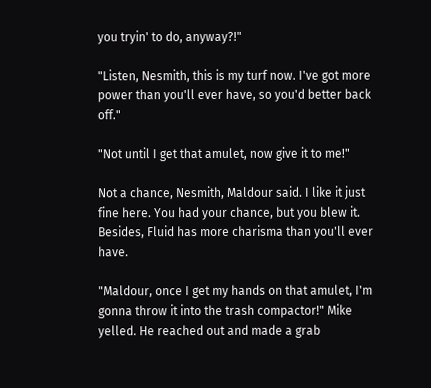you tryin' to do, anyway?!"

"Listen, Nesmith, this is my turf now. I've got more power than you'll ever have, so you'd better back off."

"Not until I get that amulet, now give it to me!"

Not a chance, Nesmith, Maldour said. I like it just fine here. You had your chance, but you blew it. Besides, Fluid has more charisma than you'll ever have.

"Maldour, once I get my hands on that amulet, I'm gonna throw it into the trash compactor!" Mike yelled. He reached out and made a grab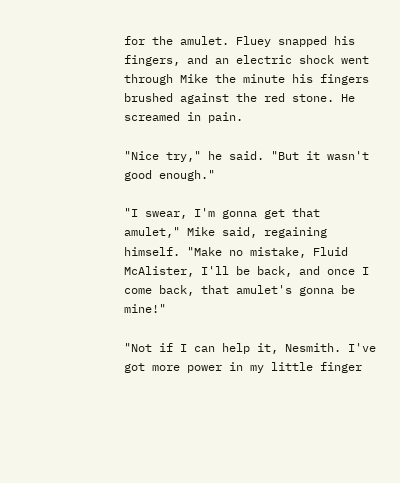for the amulet. Fluey snapped his fingers, and an electric shock went through Mike the minute his fingers brushed against the red stone. He screamed in pain.

"Nice try," he said. "But it wasn't good enough."

"I swear, I'm gonna get that amulet," Mike said, regaining himself. "Make no mistake, Fluid McAlister, I'll be back, and once I come back, that amulet's gonna be mine!"

"Not if I can help it, Nesmith. I've got more power in my little finger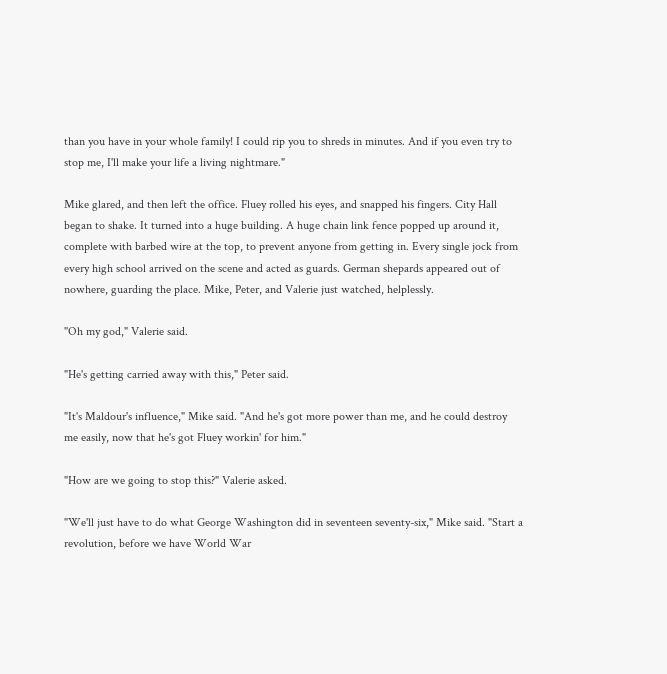than you have in your whole family! I could rip you to shreds in minutes. And if you even try to stop me, I'll make your life a living nightmare."

Mike glared, and then left the office. Fluey rolled his eyes, and snapped his fingers. City Hall began to shake. It turned into a huge building. A huge chain link fence popped up around it, complete with barbed wire at the top, to prevent anyone from getting in. Every single jock from every high school arrived on the scene and acted as guards. German shepards appeared out of nowhere, guarding the place. Mike, Peter, and Valerie just watched, helplessly.

"Oh my god," Valerie said.

"He's getting carried away with this," Peter said.

"It's Maldour's influence," Mike said. "And he's got more power than me, and he could destroy me easily, now that he's got Fluey workin' for him."

"How are we going to stop this?" Valerie asked.

"We'll just have to do what George Washington did in seventeen seventy-six," Mike said. "Start a revolution, before we have World War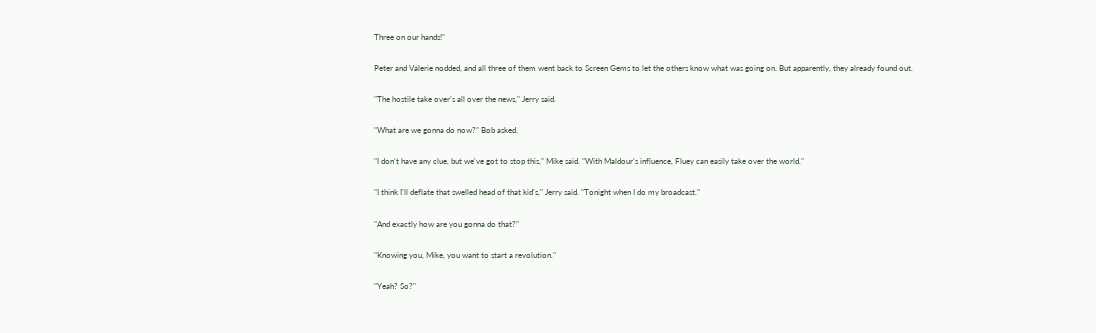Three on our hands!"

Peter and Valerie nodded, and all three of them went back to Screen Gems to let the others know what was going on. But apparently, they already found out.

"The hostile take over's all over the news," Jerry said.

"What are we gonna do now?" Bob asked.

"I don't have any clue, but we've got to stop this," Mike said. "With Maldour's influence, Fluey can easily take over the world."

"I think I'll deflate that swelled head of that kid's," Jerry said. "Tonight when I do my broadcast."

"And exactly how are you gonna do that?"

"Knowing you, Mike, you want to start a revolution."

"Yeah? So?"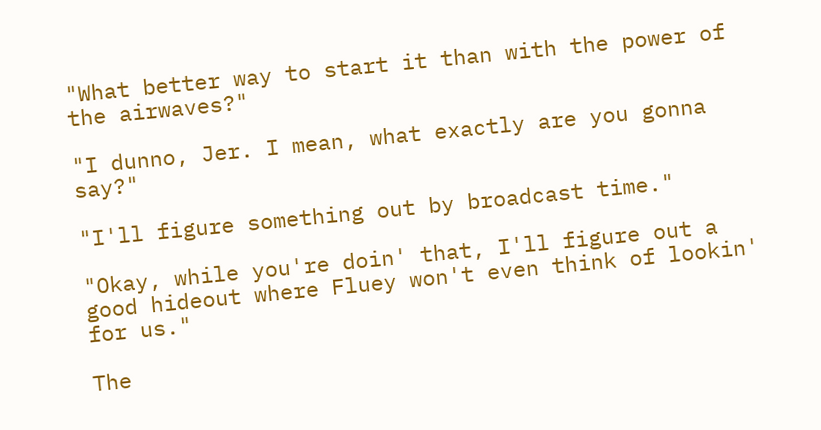"What better way to start it than with the power of the airwaves?"

"I dunno, Jer. I mean, what exactly are you gonna say?"

"I'll figure something out by broadcast time."

"Okay, while you're doin' that, I'll figure out a good hideout where Fluey won't even think of lookin' for us."

The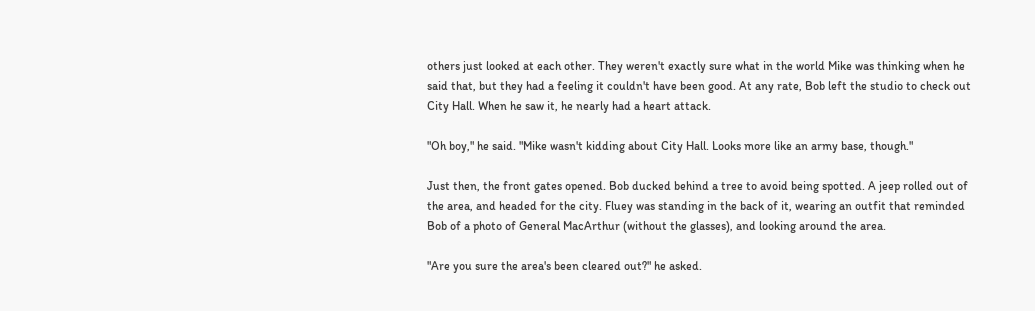others just looked at each other. They weren't exactly sure what in the world Mike was thinking when he said that, but they had a feeling it couldn't have been good. At any rate, Bob left the studio to check out City Hall. When he saw it, he nearly had a heart attack.

"Oh boy," he said. "Mike wasn't kidding about City Hall. Looks more like an army base, though."

Just then, the front gates opened. Bob ducked behind a tree to avoid being spotted. A jeep rolled out of the area, and headed for the city. Fluey was standing in the back of it, wearing an outfit that reminded Bob of a photo of General MacArthur (without the glasses), and looking around the area.

"Are you sure the area's been cleared out?" he asked.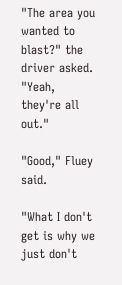"The area you wanted to blast?" the driver asked. "Yeah, they're all out."

"Good," Fluey said.

"What I don't get is why we just don't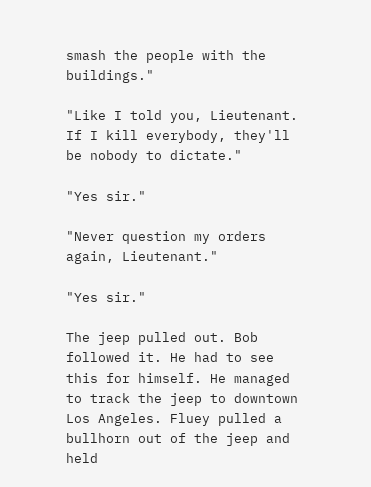smash the people with the buildings."

"Like I told you, Lieutenant. If I kill everybody, they'll be nobody to dictate."

"Yes sir."

"Never question my orders again, Lieutenant."

"Yes sir."

The jeep pulled out. Bob followed it. He had to see this for himself. He managed to track the jeep to downtown Los Angeles. Fluey pulled a bullhorn out of the jeep and held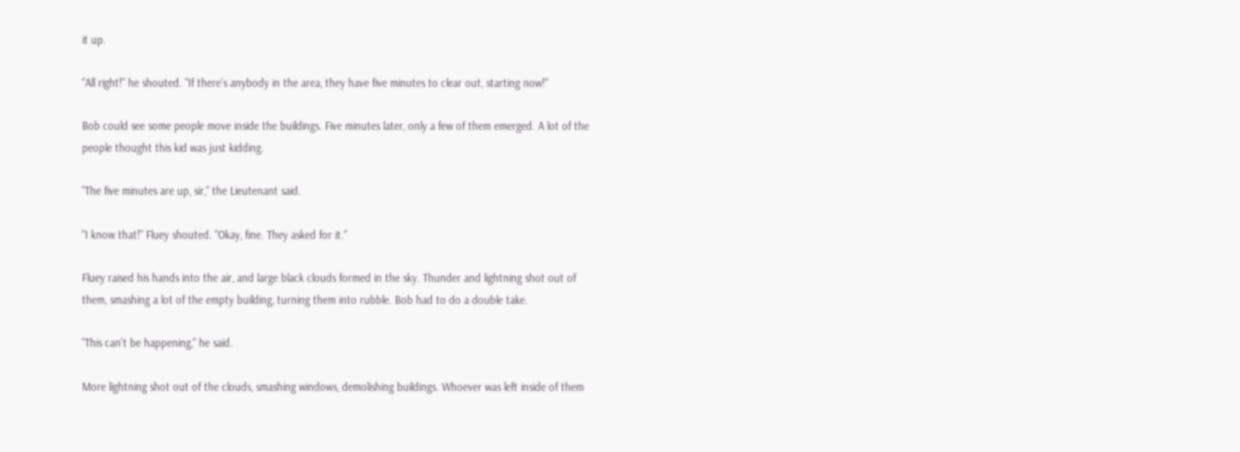it up.

"All right!" he shouted. "If there's anybody in the area, they have five minutes to clear out, starting now!"

Bob could see some people move inside the buildings. Five minutes later, only a few of them emerged. A lot of the people thought this kid was just kidding.

"The five minutes are up, sir," the Lieutenant said.

"I know that!" Fluey shouted. "Okay, fine. They asked for it."

Fluey raised his hands into the air, and large black clouds formed in the sky. Thunder and lightning shot out of them, smashing a lot of the empty building, turning them into rubble. Bob had to do a double take.

"This can't be happening," he said.

More lightning shot out of the clouds, smashing windows, demolishing buildings. Whoever was left inside of them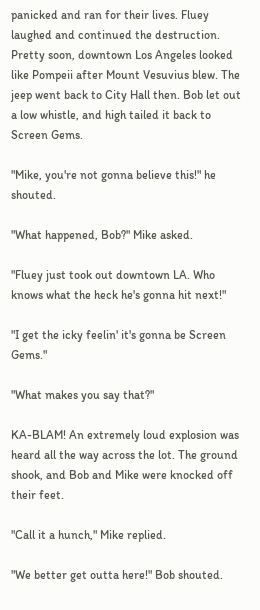panicked and ran for their lives. Fluey laughed and continued the destruction. Pretty soon, downtown Los Angeles looked like Pompeii after Mount Vesuvius blew. The jeep went back to City Hall then. Bob let out a low whistle, and high tailed it back to Screen Gems.

"Mike, you're not gonna believe this!" he shouted.

"What happened, Bob?" Mike asked.

"Fluey just took out downtown LA. Who knows what the heck he's gonna hit next!"

"I get the icky feelin' it's gonna be Screen Gems."

"What makes you say that?"

KA-BLAM! An extremely loud explosion was heard all the way across the lot. The ground shook, and Bob and Mike were knocked off their feet.

"Call it a hunch," Mike replied.

"We better get outta here!" Bob shouted.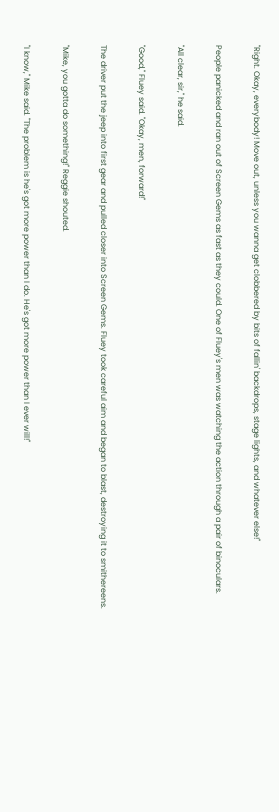"Right. Okay, everybody! Move out, unless you wanna get clobbered by bits of fallin' backdrops, stage lights, and whatever else!"

People panicked and ran out of Screen Gems as fast as they could. One of Fluey's men was watching the action through a pair of binoculars.

"All clear, sir," he said.

"Good," Fluey said. "Okay, men, forward!"

The driver put the jeep into first gear and pulled closer into Screen Gems. Fluey took careful aim and began to blast, destroying it to smithereens.

"Mike, you gotta do something!" Reggie shouted.

"I know," Mike said. "The problem is he's got more power than I do. He's got more power than I ever will!"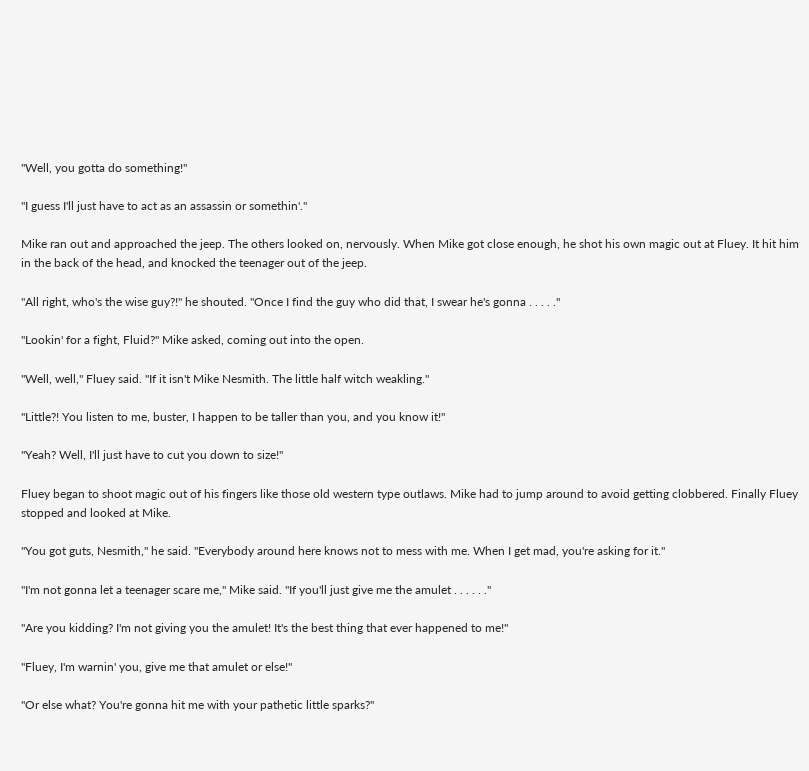"Well, you gotta do something!"

"I guess I'll just have to act as an assassin or somethin'."

Mike ran out and approached the jeep. The others looked on, nervously. When Mike got close enough, he shot his own magic out at Fluey. It hit him in the back of the head, and knocked the teenager out of the jeep.

"All right, who's the wise guy?!" he shouted. "Once I find the guy who did that, I swear he's gonna . . . . ."

"Lookin' for a fight, Fluid?" Mike asked, coming out into the open.

"Well, well," Fluey said. "If it isn't Mike Nesmith. The little half witch weakling."

"Little?! You listen to me, buster, I happen to be taller than you, and you know it!"

"Yeah? Well, I'll just have to cut you down to size!"

Fluey began to shoot magic out of his fingers like those old western type outlaws. Mike had to jump around to avoid getting clobbered. Finally Fluey stopped and looked at Mike.

"You got guts, Nesmith," he said. "Everybody around here knows not to mess with me. When I get mad, you're asking for it."

"I'm not gonna let a teenager scare me," Mike said. "If you'll just give me the amulet . . . . . ."

"Are you kidding? I'm not giving you the amulet! It's the best thing that ever happened to me!"

"Fluey, I'm warnin' you, give me that amulet or else!"

"Or else what? You're gonna hit me with your pathetic little sparks?"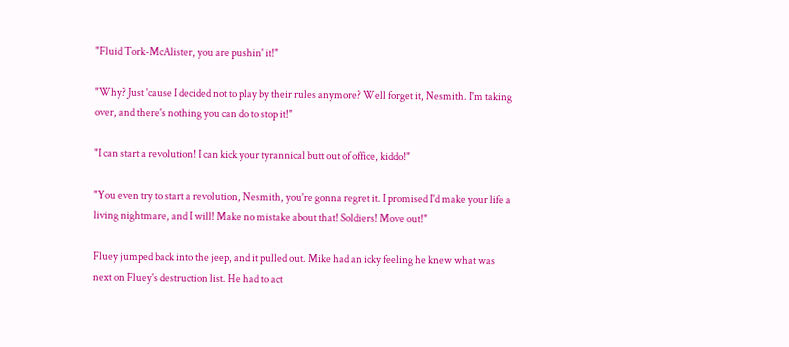"Fluid Tork-McAlister, you are pushin' it!"

"Why? Just 'cause I decided not to play by their rules anymore? Well forget it, Nesmith. I'm taking over, and there's nothing you can do to stop it!"

"I can start a revolution! I can kick your tyrannical butt out of office, kiddo!"

"You even try to start a revolution, Nesmith, you're gonna regret it. I promised I'd make your life a living nightmare, and I will! Make no mistake about that! Soldiers! Move out!"

Fluey jumped back into the jeep, and it pulled out. Mike had an icky feeling he knew what was next on Fluey's destruction list. He had to act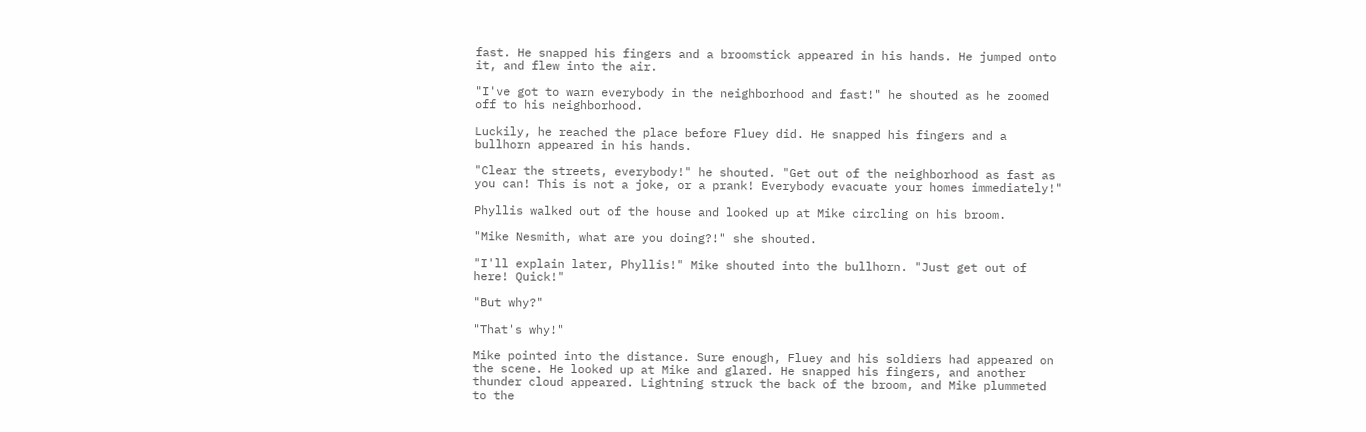fast. He snapped his fingers and a broomstick appeared in his hands. He jumped onto it, and flew into the air.

"I've got to warn everybody in the neighborhood and fast!" he shouted as he zoomed off to his neighborhood.

Luckily, he reached the place before Fluey did. He snapped his fingers and a bullhorn appeared in his hands.

"Clear the streets, everybody!" he shouted. "Get out of the neighborhood as fast as you can! This is not a joke, or a prank! Everybody evacuate your homes immediately!"

Phyllis walked out of the house and looked up at Mike circling on his broom.

"Mike Nesmith, what are you doing?!" she shouted.

"I'll explain later, Phyllis!" Mike shouted into the bullhorn. "Just get out of here! Quick!"

"But why?"

"That's why!"

Mike pointed into the distance. Sure enough, Fluey and his soldiers had appeared on the scene. He looked up at Mike and glared. He snapped his fingers, and another thunder cloud appeared. Lightning struck the back of the broom, and Mike plummeted to the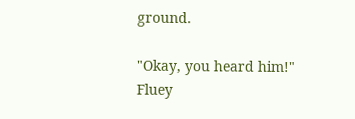ground.

"Okay, you heard him!" Fluey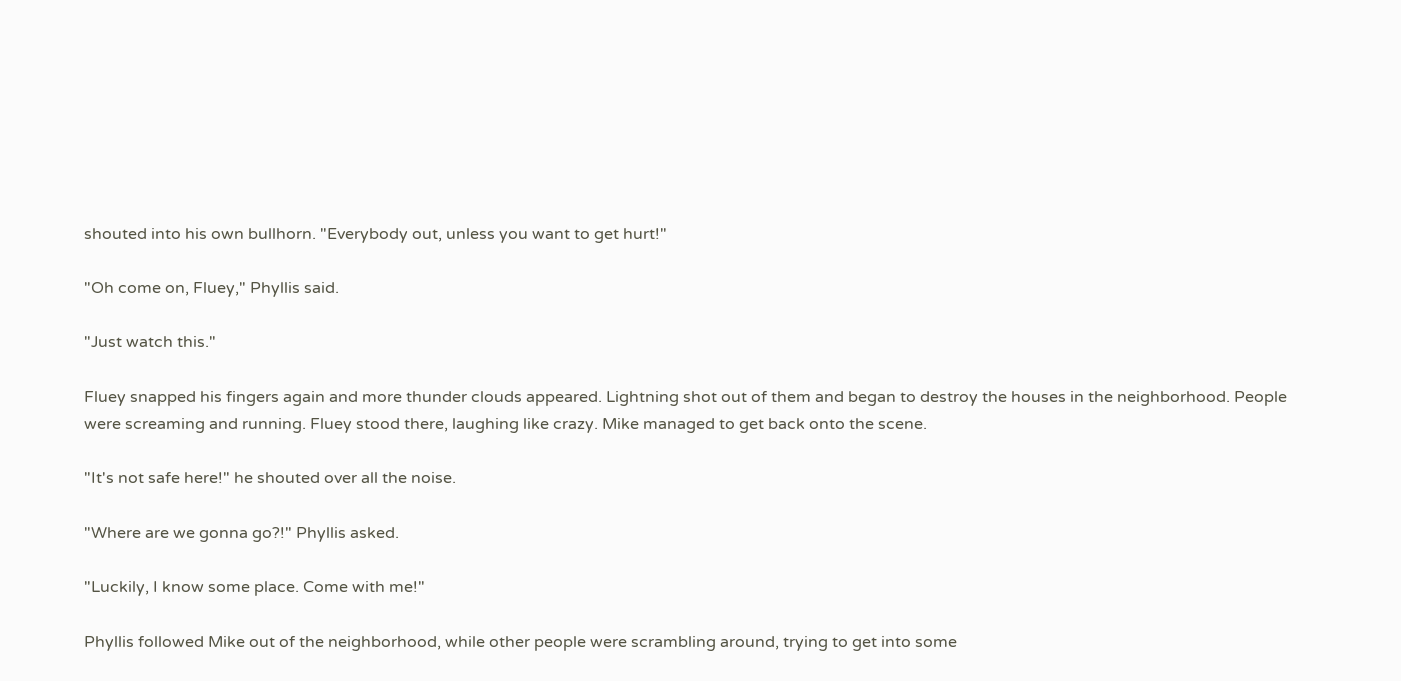shouted into his own bullhorn. "Everybody out, unless you want to get hurt!"

"Oh come on, Fluey," Phyllis said.

"Just watch this."

Fluey snapped his fingers again and more thunder clouds appeared. Lightning shot out of them and began to destroy the houses in the neighborhood. People were screaming and running. Fluey stood there, laughing like crazy. Mike managed to get back onto the scene.

"It's not safe here!" he shouted over all the noise.

"Where are we gonna go?!" Phyllis asked.

"Luckily, I know some place. Come with me!"

Phyllis followed Mike out of the neighborhood, while other people were scrambling around, trying to get into some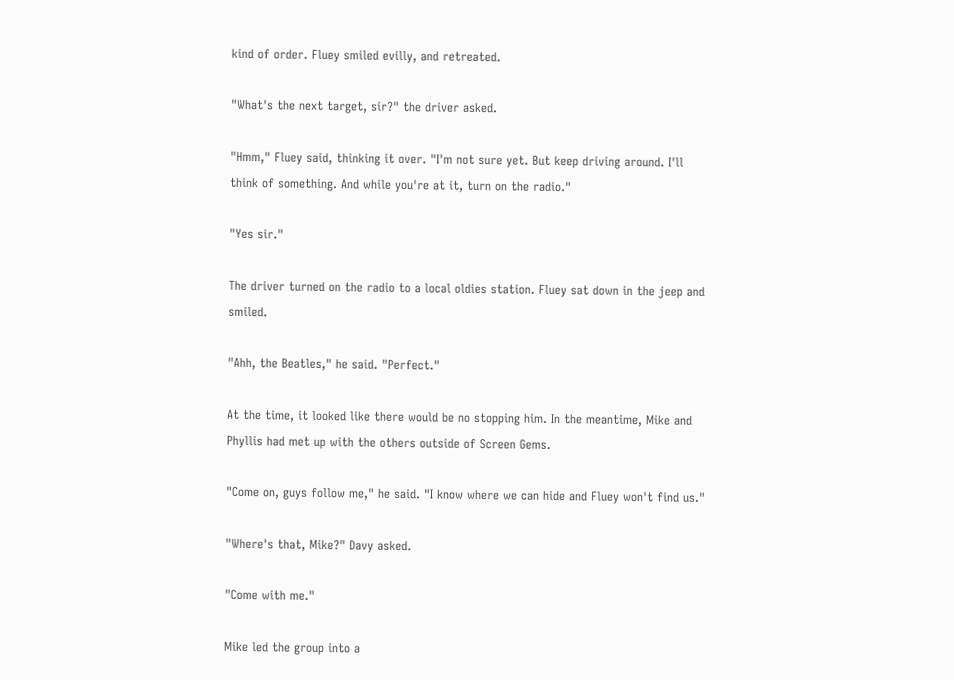kind of order. Fluey smiled evilly, and retreated.

"What's the next target, sir?" the driver asked.

"Hmm," Fluey said, thinking it over. "I'm not sure yet. But keep driving around. I'll think of something. And while you're at it, turn on the radio."

"Yes sir."

The driver turned on the radio to a local oldies station. Fluey sat down in the jeep and smiled.

"Ahh, the Beatles," he said. "Perfect."

At the time, it looked like there would be no stopping him. In the meantime, Mike and Phyllis had met up with the others outside of Screen Gems.

"Come on, guys follow me," he said. "I know where we can hide and Fluey won't find us."

"Where's that, Mike?" Davy asked.

"Come with me."

Mike led the group into a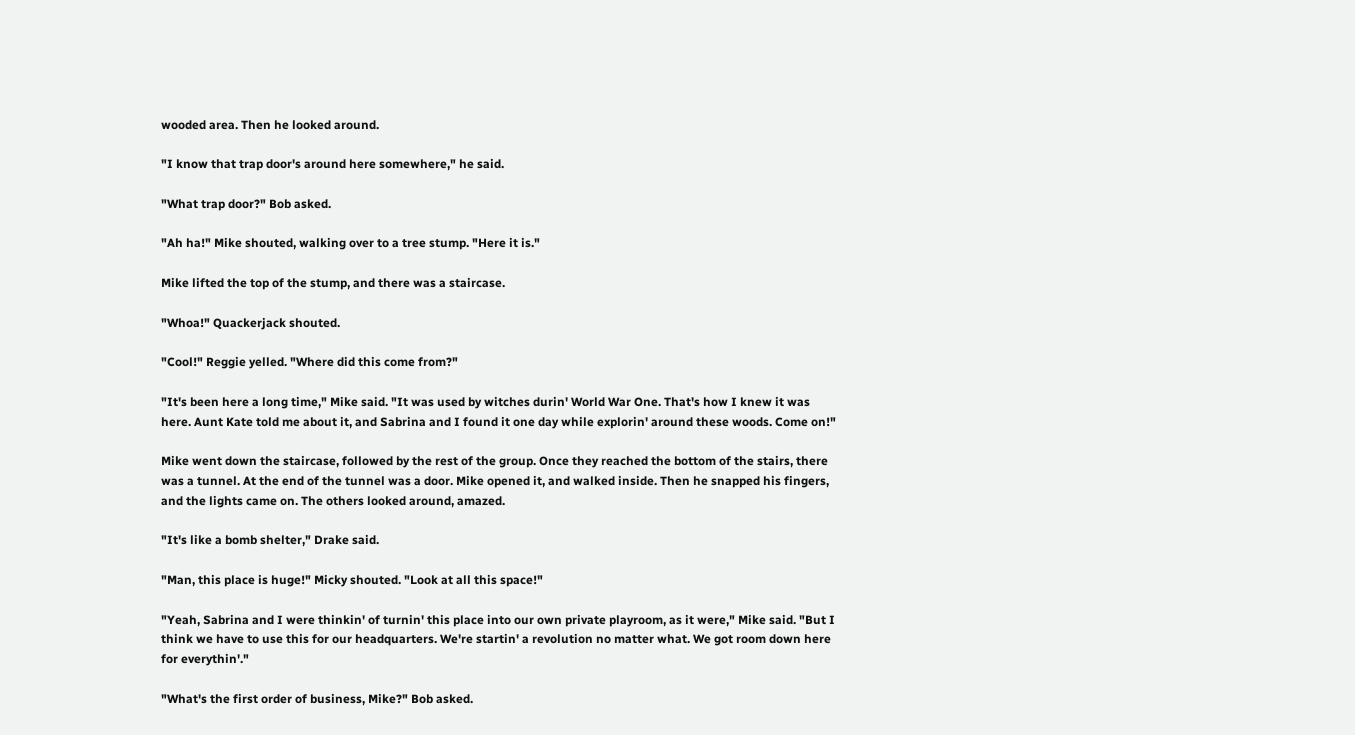wooded area. Then he looked around.

"I know that trap door's around here somewhere," he said.

"What trap door?" Bob asked.

"Ah ha!" Mike shouted, walking over to a tree stump. "Here it is."

Mike lifted the top of the stump, and there was a staircase.

"Whoa!" Quackerjack shouted.

"Cool!" Reggie yelled. "Where did this come from?"

"It's been here a long time," Mike said. "It was used by witches durin' World War One. That's how I knew it was here. Aunt Kate told me about it, and Sabrina and I found it one day while explorin' around these woods. Come on!"

Mike went down the staircase, followed by the rest of the group. Once they reached the bottom of the stairs, there was a tunnel. At the end of the tunnel was a door. Mike opened it, and walked inside. Then he snapped his fingers, and the lights came on. The others looked around, amazed.

"It's like a bomb shelter," Drake said.

"Man, this place is huge!" Micky shouted. "Look at all this space!"

"Yeah, Sabrina and I were thinkin' of turnin' this place into our own private playroom, as it were," Mike said. "But I think we have to use this for our headquarters. We're startin' a revolution no matter what. We got room down here for everythin'."

"What's the first order of business, Mike?" Bob asked.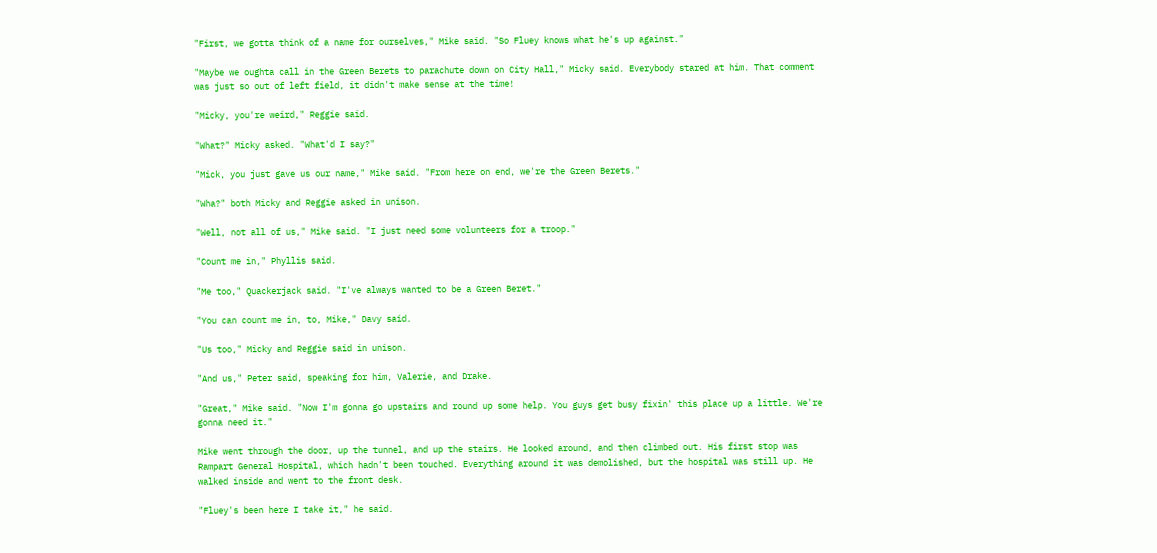"First, we gotta think of a name for ourselves," Mike said. "So Fluey knows what he's up against."

"Maybe we oughta call in the Green Berets to parachute down on City Hall," Micky said. Everybody stared at him. That comment was just so out of left field, it didn't make sense at the time!

"Micky, you're weird," Reggie said.

"What?" Micky asked. "What'd I say?"

"Mick, you just gave us our name," Mike said. "From here on end, we're the Green Berets."

"Wha?" both Micky and Reggie asked in unison.

"Well, not all of us," Mike said. "I just need some volunteers for a troop."

"Count me in," Phyllis said.

"Me too," Quackerjack said. "I've always wanted to be a Green Beret."

"You can count me in, to, Mike," Davy said.

"Us too," Micky and Reggie said in unison.

"And us," Peter said, speaking for him, Valerie, and Drake.

"Great," Mike said. "Now I'm gonna go upstairs and round up some help. You guys get busy fixin' this place up a little. We're gonna need it."

Mike went through the door, up the tunnel, and up the stairs. He looked around, and then climbed out. His first stop was Rampart General Hospital, which hadn't been touched. Everything around it was demolished, but the hospital was still up. He walked inside and went to the front desk.

"Fluey's been here I take it," he said.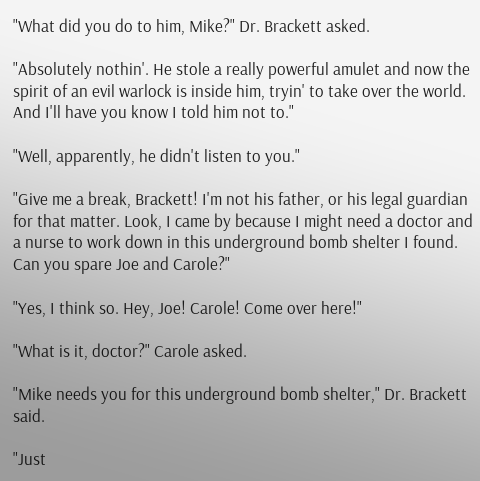"What did you do to him, Mike?" Dr. Brackett asked.

"Absolutely nothin'. He stole a really powerful amulet and now the spirit of an evil warlock is inside him, tryin' to take over the world. And I'll have you know I told him not to."

"Well, apparently, he didn't listen to you."

"Give me a break, Brackett! I'm not his father, or his legal guardian for that matter. Look, I came by because I might need a doctor and a nurse to work down in this underground bomb shelter I found. Can you spare Joe and Carole?"

"Yes, I think so. Hey, Joe! Carole! Come over here!"

"What is it, doctor?" Carole asked.

"Mike needs you for this underground bomb shelter," Dr. Brackett said.

"Just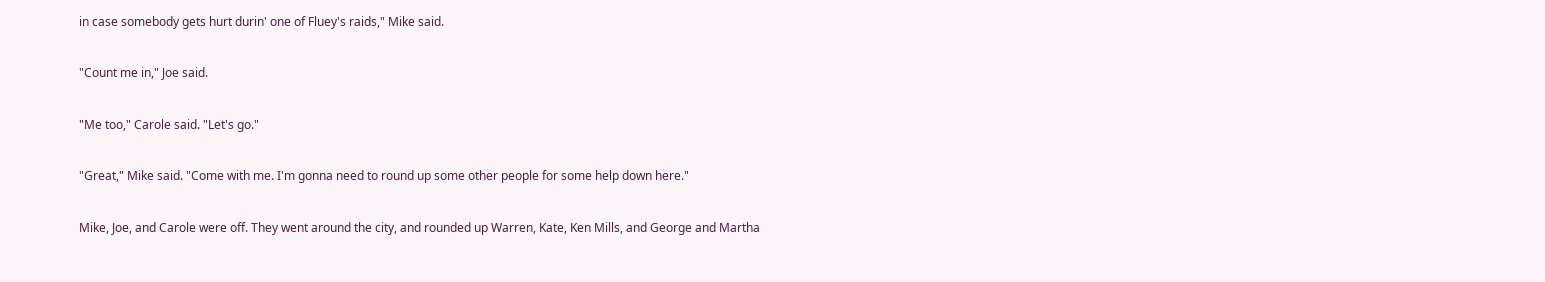in case somebody gets hurt durin' one of Fluey's raids," Mike said.

"Count me in," Joe said.

"Me too," Carole said. "Let's go."

"Great," Mike said. "Come with me. I'm gonna need to round up some other people for some help down here."

Mike, Joe, and Carole were off. They went around the city, and rounded up Warren, Kate, Ken Mills, and George and Martha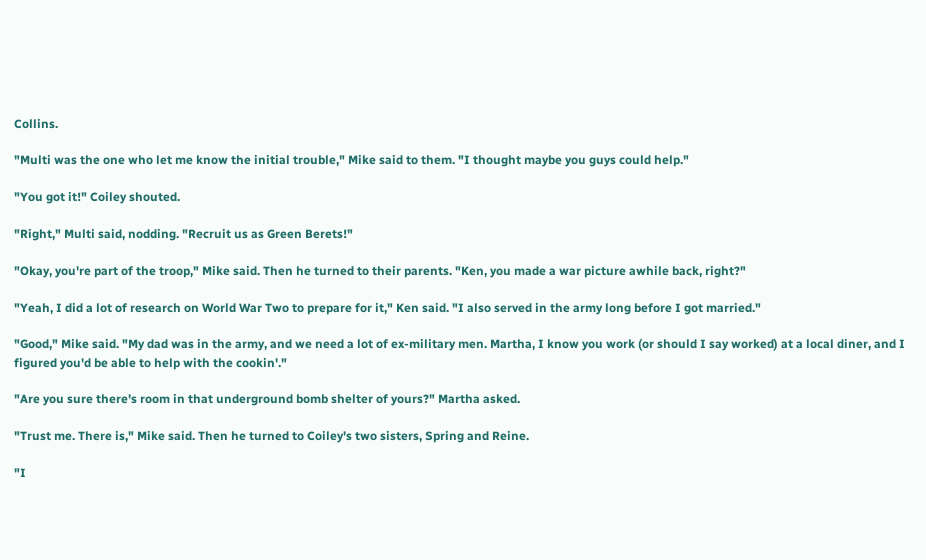Collins.

"Multi was the one who let me know the initial trouble," Mike said to them. "I thought maybe you guys could help."

"You got it!" Coiley shouted.

"Right," Multi said, nodding. "Recruit us as Green Berets!"

"Okay, you're part of the troop," Mike said. Then he turned to their parents. "Ken, you made a war picture awhile back, right?"

"Yeah, I did a lot of research on World War Two to prepare for it," Ken said. "I also served in the army long before I got married."

"Good," Mike said. "My dad was in the army, and we need a lot of ex-military men. Martha, I know you work (or should I say worked) at a local diner, and I figured you'd be able to help with the cookin'."

"Are you sure there's room in that underground bomb shelter of yours?" Martha asked.

"Trust me. There is," Mike said. Then he turned to Coiley's two sisters, Spring and Reine.

"I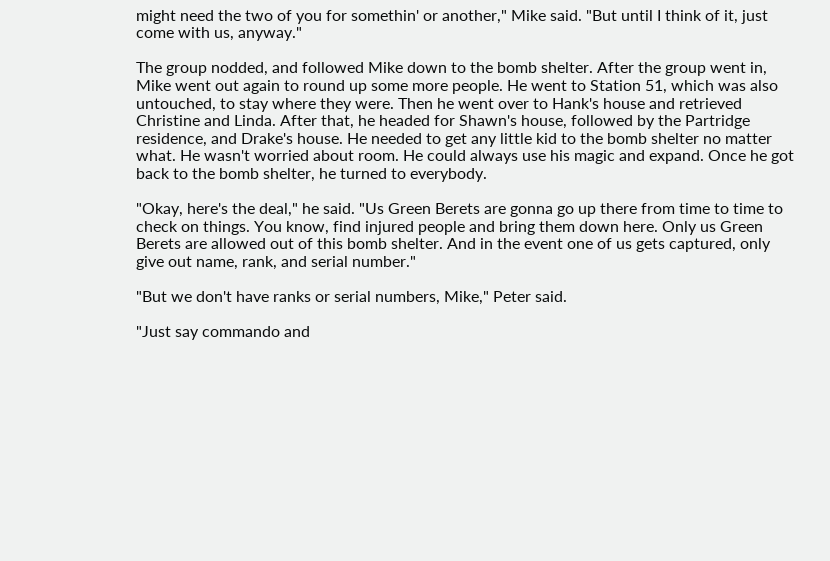might need the two of you for somethin' or another," Mike said. "But until I think of it, just come with us, anyway."

The group nodded, and followed Mike down to the bomb shelter. After the group went in, Mike went out again to round up some more people. He went to Station 51, which was also untouched, to stay where they were. Then he went over to Hank's house and retrieved Christine and Linda. After that, he headed for Shawn's house, followed by the Partridge residence, and Drake's house. He needed to get any little kid to the bomb shelter no matter what. He wasn't worried about room. He could always use his magic and expand. Once he got back to the bomb shelter, he turned to everybody.

"Okay, here's the deal," he said. "Us Green Berets are gonna go up there from time to time to check on things. You know, find injured people and bring them down here. Only us Green Berets are allowed out of this bomb shelter. And in the event one of us gets captured, only give out name, rank, and serial number."

"But we don't have ranks or serial numbers, Mike," Peter said.

"Just say commando and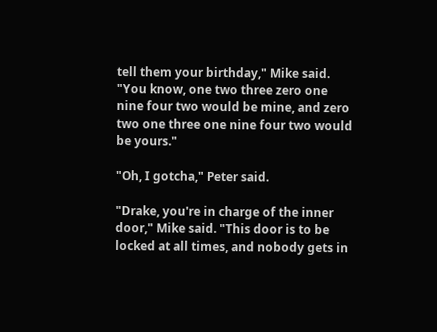tell them your birthday," Mike said. "You know, one two three zero one nine four two would be mine, and zero two one three one nine four two would be yours."

"Oh, I gotcha," Peter said.

"Drake, you're in charge of the inner door," Mike said. "This door is to be locked at all times, and nobody gets in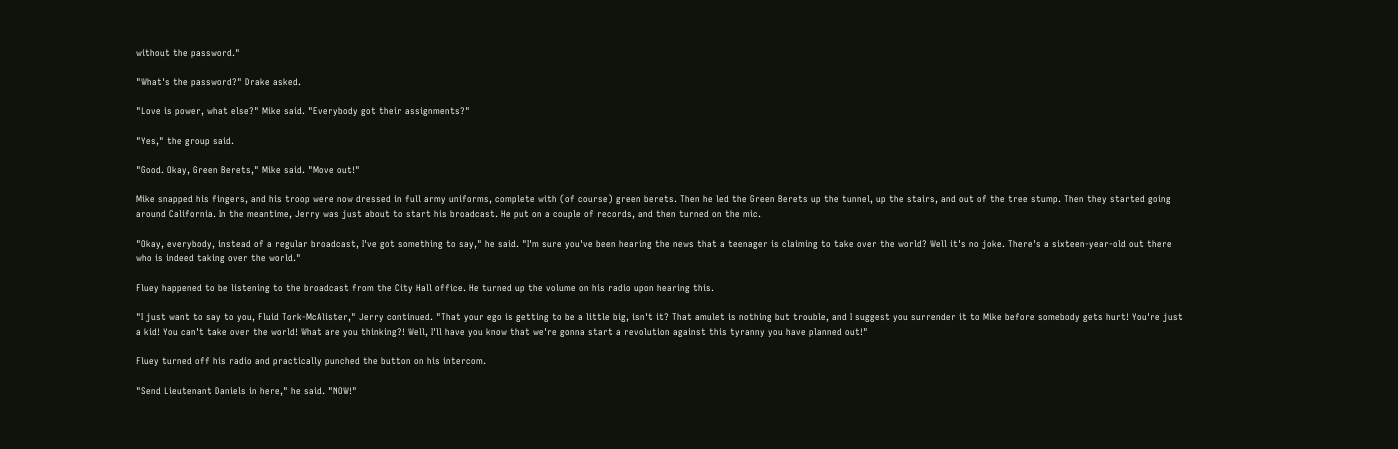without the password."

"What's the password?" Drake asked.

"Love is power, what else?" Mike said. "Everybody got their assignments?"

"Yes," the group said.

"Good. Okay, Green Berets," Mike said. "Move out!"

Mike snapped his fingers, and his troop were now dressed in full army uniforms, complete with (of course) green berets. Then he led the Green Berets up the tunnel, up the stairs, and out of the tree stump. Then they started going around California. In the meantime, Jerry was just about to start his broadcast. He put on a couple of records, and then turned on the mic.

"Okay, everybody, instead of a regular broadcast, I've got something to say," he said. "I'm sure you've been hearing the news that a teenager is claiming to take over the world? Well it's no joke. There's a sixteen-year-old out there who is indeed taking over the world."

Fluey happened to be listening to the broadcast from the City Hall office. He turned up the volume on his radio upon hearing this.

"I just want to say to you, Fluid Tork-McAlister," Jerry continued. "That your ego is getting to be a little big, isn't it? That amulet is nothing but trouble, and I suggest you surrender it to Mike before somebody gets hurt! You're just a kid! You can't take over the world! What are you thinking?! Well, I'll have you know that we're gonna start a revolution against this tyranny you have planned out!"

Fluey turned off his radio and practically punched the button on his intercom.

"Send Lieutenant Daniels in here," he said. "NOW!"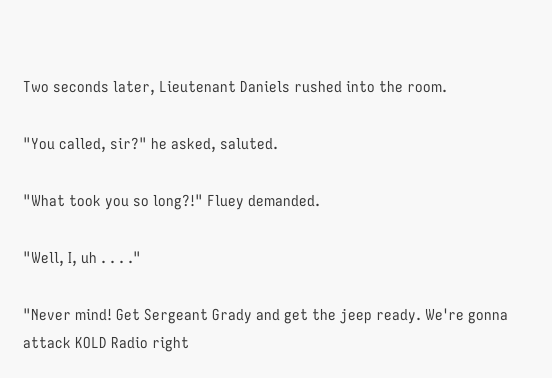Two seconds later, Lieutenant Daniels rushed into the room.

"You called, sir?" he asked, saluted.

"What took you so long?!" Fluey demanded.

"Well, I, uh . . . ."

"Never mind! Get Sergeant Grady and get the jeep ready. We're gonna attack KOLD Radio right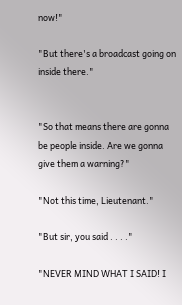now!"

"But there's a broadcast going on inside there."


"So that means there are gonna be people inside. Are we gonna give them a warning?"

"Not this time, Lieutenant."

"But sir, you said . . . ."

"NEVER MIND WHAT I SAID! I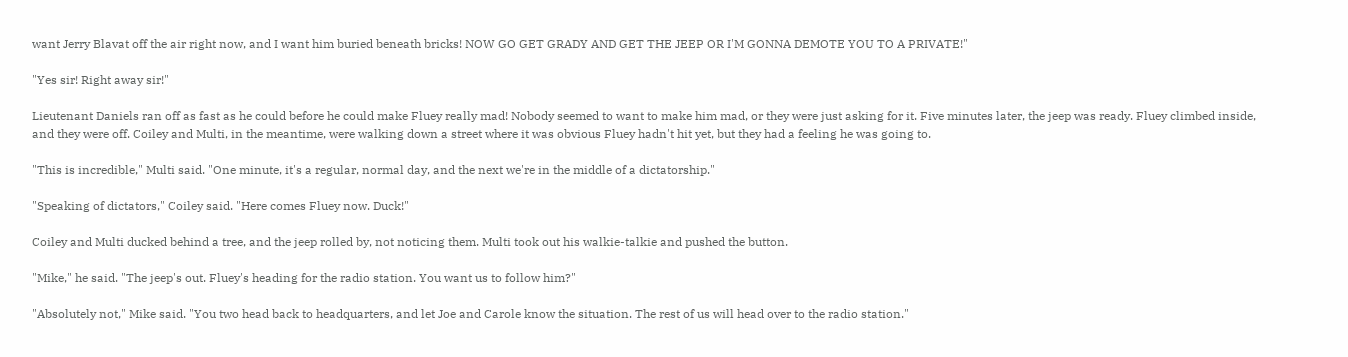want Jerry Blavat off the air right now, and I want him buried beneath bricks! NOW GO GET GRADY AND GET THE JEEP OR I'M GONNA DEMOTE YOU TO A PRIVATE!"

"Yes sir! Right away sir!"

Lieutenant Daniels ran off as fast as he could before he could make Fluey really mad! Nobody seemed to want to make him mad, or they were just asking for it. Five minutes later, the jeep was ready. Fluey climbed inside, and they were off. Coiley and Multi, in the meantime, were walking down a street where it was obvious Fluey hadn't hit yet, but they had a feeling he was going to.

"This is incredible," Multi said. "One minute, it's a regular, normal day, and the next we're in the middle of a dictatorship."

"Speaking of dictators," Coiley said. "Here comes Fluey now. Duck!"

Coiley and Multi ducked behind a tree, and the jeep rolled by, not noticing them. Multi took out his walkie-talkie and pushed the button.

"Mike," he said. "The jeep's out. Fluey's heading for the radio station. You want us to follow him?"

"Absolutely not," Mike said. "You two head back to headquarters, and let Joe and Carole know the situation. The rest of us will head over to the radio station."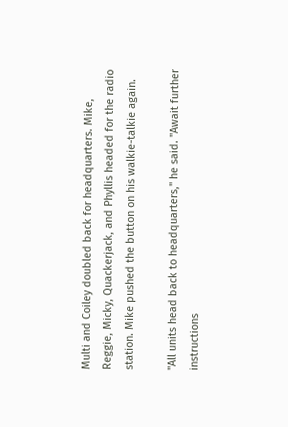Multi and Coiley doubled back for headquarters. Mike, Reggie, Micky, Quackerjack, and Phyllis headed for the radio station. Mike pushed the button on his walkie-talkie again.

"All units head back to headquarters," he said. "Await further instructions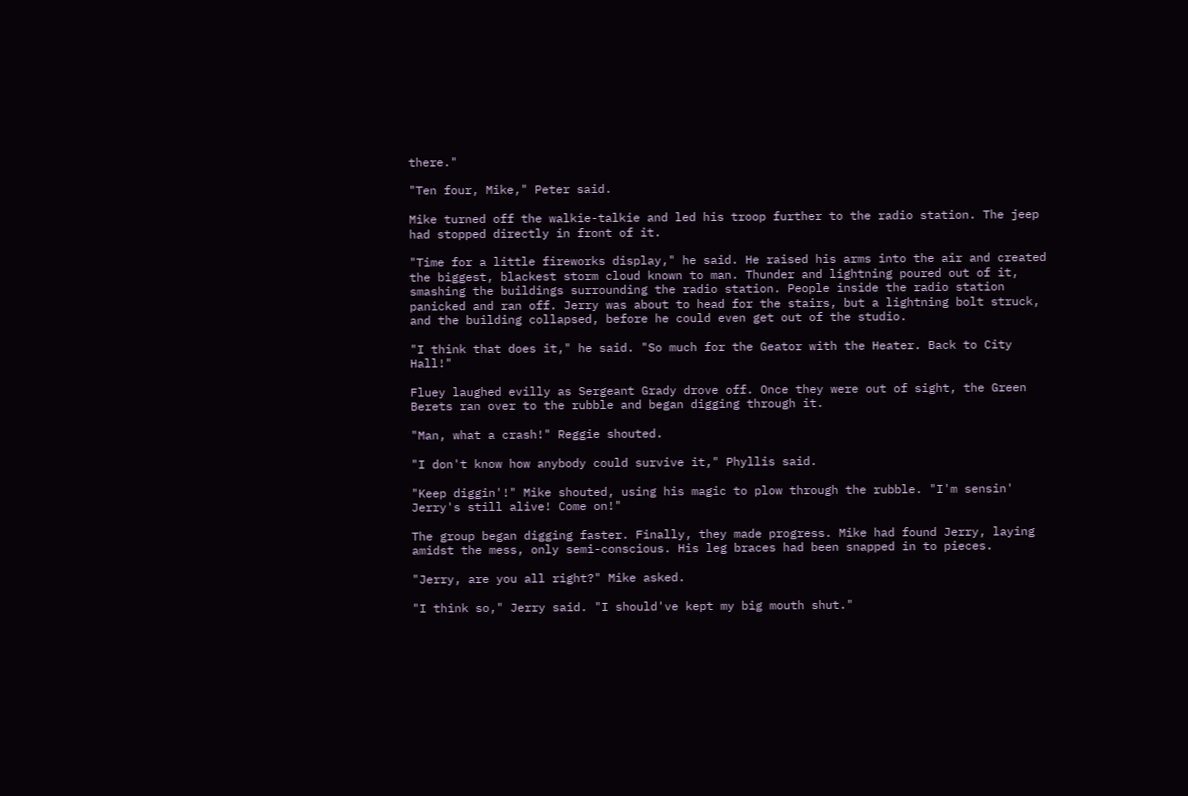there."

"Ten four, Mike," Peter said.

Mike turned off the walkie-talkie and led his troop further to the radio station. The jeep had stopped directly in front of it.

"Time for a little fireworks display," he said. He raised his arms into the air and created the biggest, blackest storm cloud known to man. Thunder and lightning poured out of it, smashing the buildings surrounding the radio station. People inside the radio station panicked and ran off. Jerry was about to head for the stairs, but a lightning bolt struck, and the building collapsed, before he could even get out of the studio.

"I think that does it," he said. "So much for the Geator with the Heater. Back to City Hall!"

Fluey laughed evilly as Sergeant Grady drove off. Once they were out of sight, the Green Berets ran over to the rubble and began digging through it.

"Man, what a crash!" Reggie shouted.

"I don't know how anybody could survive it," Phyllis said.

"Keep diggin'!" Mike shouted, using his magic to plow through the rubble. "I'm sensin' Jerry's still alive! Come on!"

The group began digging faster. Finally, they made progress. Mike had found Jerry, laying amidst the mess, only semi-conscious. His leg braces had been snapped in to pieces.

"Jerry, are you all right?" Mike asked.

"I think so," Jerry said. "I should've kept my big mouth shut."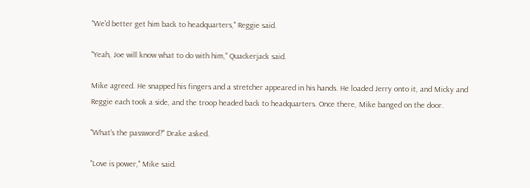"We'd better get him back to headquarters," Reggie said.

"Yeah, Joe will know what to do with him," Quackerjack said.

Mike agreed. He snapped his fingers and a stretcher appeared in his hands. He loaded Jerry onto it, and Micky and Reggie each took a side, and the troop headed back to headquarters. Once there, Mike banged on the door.

"What's the password?" Drake asked.

"Love is power," Mike said.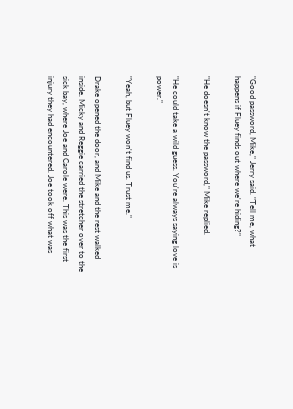"Good password, Mike," Jerry said. "Tell me, what happens if Fluey finds out where we're hiding?"

"He doesn't know the password," Mike replied.

"He could take a wild guess. You're always saying love is power."

"Yeah, but Fluey won't find us. Trust me."

Drake opened the door, and Mike and the rest walked inside. Micky and Reggie carried the stretcher over to the sick bay, where Joe and Carole were. This was the first injury they had encountered. Joe took off what was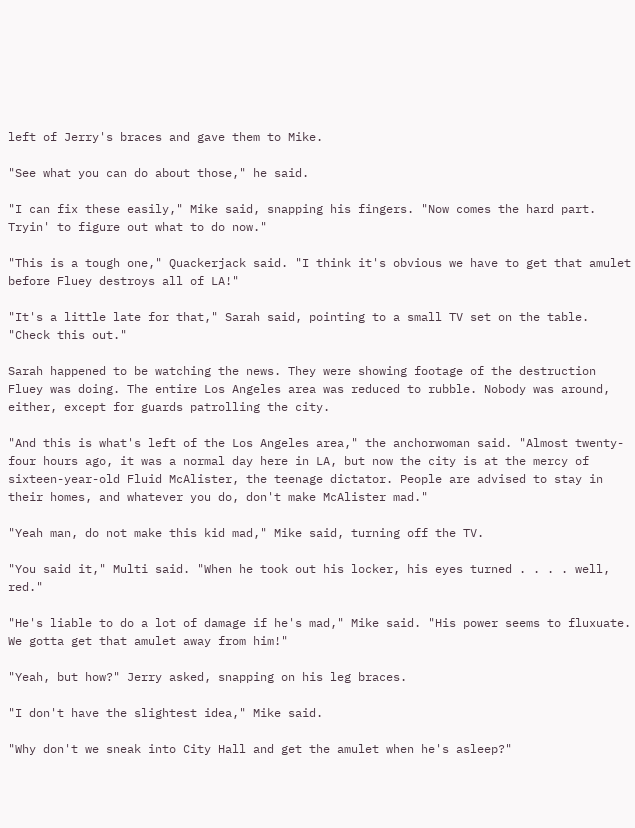left of Jerry's braces and gave them to Mike.

"See what you can do about those," he said.

"I can fix these easily," Mike said, snapping his fingers. "Now comes the hard part. Tryin' to figure out what to do now."

"This is a tough one," Quackerjack said. "I think it's obvious we have to get that amulet before Fluey destroys all of LA!"

"It's a little late for that," Sarah said, pointing to a small TV set on the table. "Check this out."

Sarah happened to be watching the news. They were showing footage of the destruction Fluey was doing. The entire Los Angeles area was reduced to rubble. Nobody was around, either, except for guards patrolling the city.

"And this is what's left of the Los Angeles area," the anchorwoman said. "Almost twenty-four hours ago, it was a normal day here in LA, but now the city is at the mercy of sixteen-year-old Fluid McAlister, the teenage dictator. People are advised to stay in their homes, and whatever you do, don't make McAlister mad."

"Yeah man, do not make this kid mad," Mike said, turning off the TV.

"You said it," Multi said. "When he took out his locker, his eyes turned . . . . well, red."

"He's liable to do a lot of damage if he's mad," Mike said. "His power seems to fluxuate. We gotta get that amulet away from him!"

"Yeah, but how?" Jerry asked, snapping on his leg braces.

"I don't have the slightest idea," Mike said.

"Why don't we sneak into City Hall and get the amulet when he's asleep?"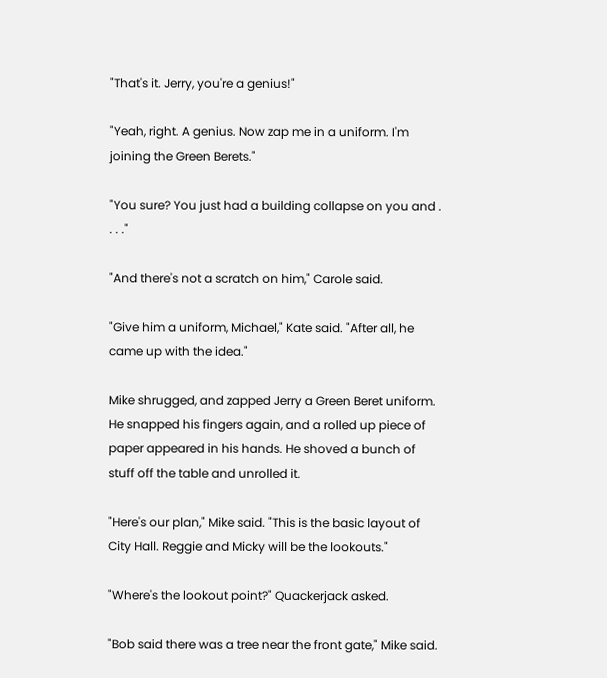"That's it. Jerry, you're a genius!"

"Yeah, right. A genius. Now zap me in a uniform. I'm joining the Green Berets."

"You sure? You just had a building collapse on you and . . . ."

"And there's not a scratch on him," Carole said.

"Give him a uniform, Michael," Kate said. "After all, he came up with the idea."

Mike shrugged, and zapped Jerry a Green Beret uniform. He snapped his fingers again, and a rolled up piece of paper appeared in his hands. He shoved a bunch of stuff off the table and unrolled it.

"Here's our plan," Mike said. "This is the basic layout of City Hall. Reggie and Micky will be the lookouts."

"Where's the lookout point?" Quackerjack asked.

"Bob said there was a tree near the front gate," Mike said.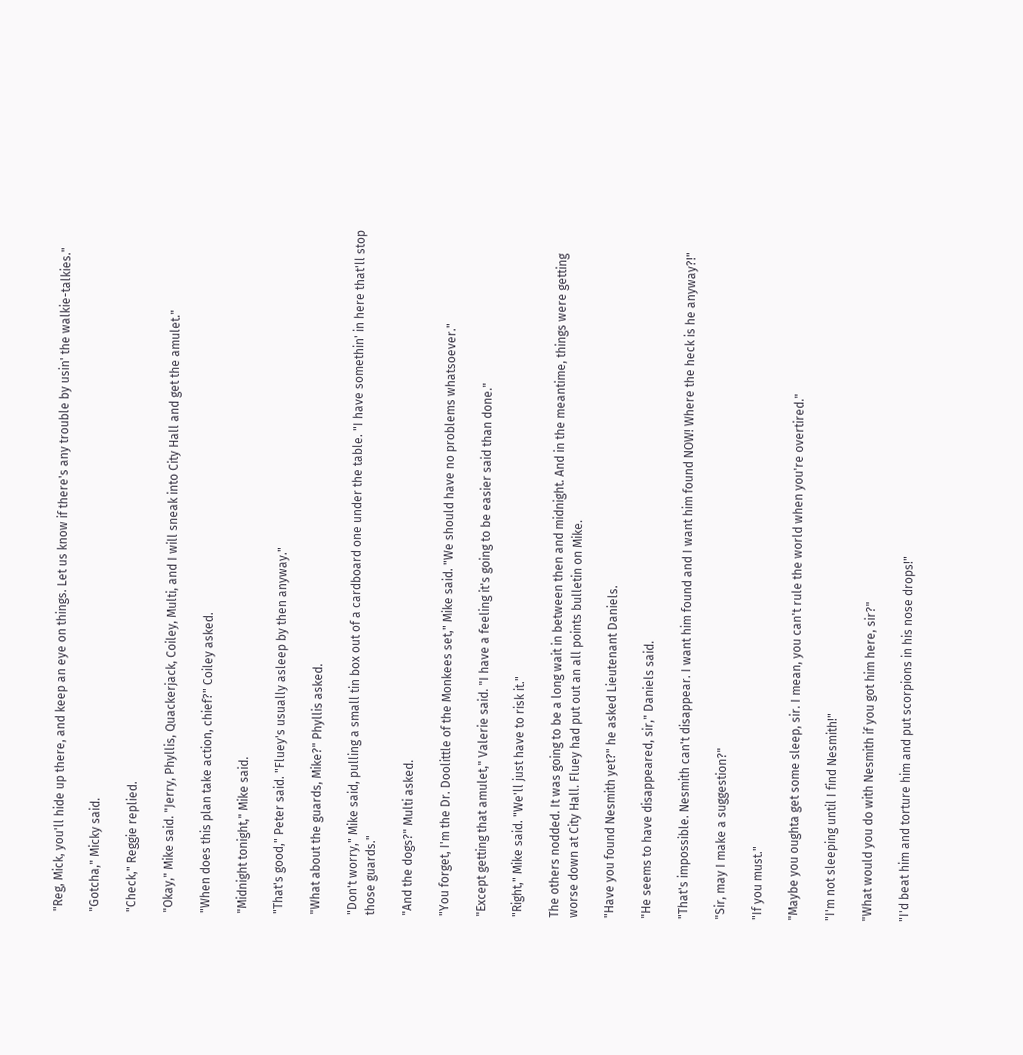"Reg, Mick, you'll hide up there, and keep an eye on things. Let us know if there's any trouble by usin' the walkie-talkies."

"Gotcha," Micky said.

"Check," Reggie replied.

"Okay," Mike said. "Jerry, Phyllis, Quackerjack, Coiley, Multi, and I will sneak into City Hall and get the amulet."

"When does this plan take action, chief?" Coiley asked.

"Midnight tonight," Mike said.

"That's good," Peter said. "Fluey's usually asleep by then anyway."

"What about the guards, Mike?" Phyllis asked.

"Don't worry," Mike said, pulling a small tin box out of a cardboard one under the table. "I have somethin' in here that'll stop those guards."

"And the dogs?" Multi asked.

"You forget, I'm the Dr. Doolittle of the Monkees set," Mike said. "We should have no problems whatsoever."

"Except getting that amulet," Valerie said. "I have a feeling it's going to be easier said than done."

"Right," Mike said. "We'll just have to risk it."

The others nodded. It was going to be a long wait in between then and midnight. And in the meantime, things were getting worse down at City Hall. Fluey had put out an all points bulletin on Mike.

"Have you found Nesmith yet?" he asked Lieutenant Daniels.

"He seems to have disappeared, sir," Daniels said.

"That's impossible. Nesmith can't disappear. I want him found and I want him found NOW! Where the heck is he anyway?!"

"Sir, may I make a suggestion?"

"If you must."

"Maybe you oughta get some sleep, sir. I mean, you can't rule the world when you're overtired."

"I'm not sleeping until I find Nesmith!"

"What would you do with Nesmith if you got him here, sir?"

"I'd beat him and torture him and put scorpions in his nose drops!"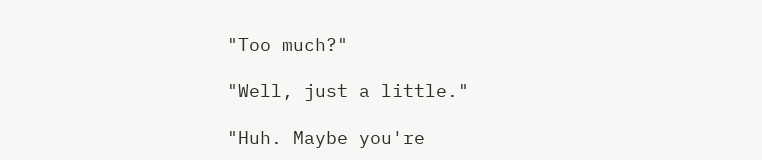"Too much?"

"Well, just a little."

"Huh. Maybe you're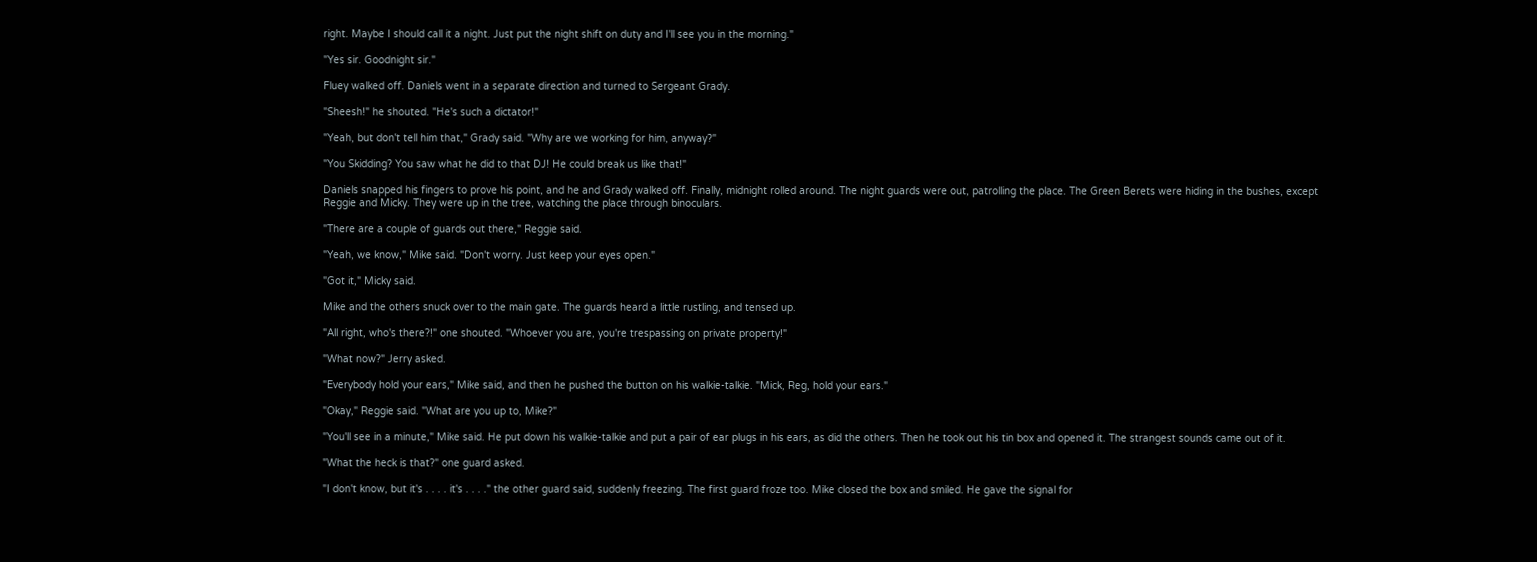right. Maybe I should call it a night. Just put the night shift on duty and I'll see you in the morning."

"Yes sir. Goodnight sir."

Fluey walked off. Daniels went in a separate direction and turned to Sergeant Grady.

"Sheesh!" he shouted. "He's such a dictator!"

"Yeah, but don't tell him that," Grady said. "Why are we working for him, anyway?"

"You Skidding? You saw what he did to that DJ! He could break us like that!"

Daniels snapped his fingers to prove his point, and he and Grady walked off. Finally, midnight rolled around. The night guards were out, patrolling the place. The Green Berets were hiding in the bushes, except Reggie and Micky. They were up in the tree, watching the place through binoculars.

"There are a couple of guards out there," Reggie said.

"Yeah, we know," Mike said. "Don't worry. Just keep your eyes open."

"Got it," Micky said.

Mike and the others snuck over to the main gate. The guards heard a little rustling, and tensed up.

"All right, who's there?!" one shouted. "Whoever you are, you're trespassing on private property!"

"What now?" Jerry asked.

"Everybody hold your ears," Mike said, and then he pushed the button on his walkie-talkie. "Mick, Reg, hold your ears."

"Okay," Reggie said. "What are you up to, Mike?"

"You'll see in a minute," Mike said. He put down his walkie-talkie and put a pair of ear plugs in his ears, as did the others. Then he took out his tin box and opened it. The strangest sounds came out of it.

"What the heck is that?" one guard asked.

"I don't know, but it's . . . . it's . . . ." the other guard said, suddenly freezing. The first guard froze too. Mike closed the box and smiled. He gave the signal for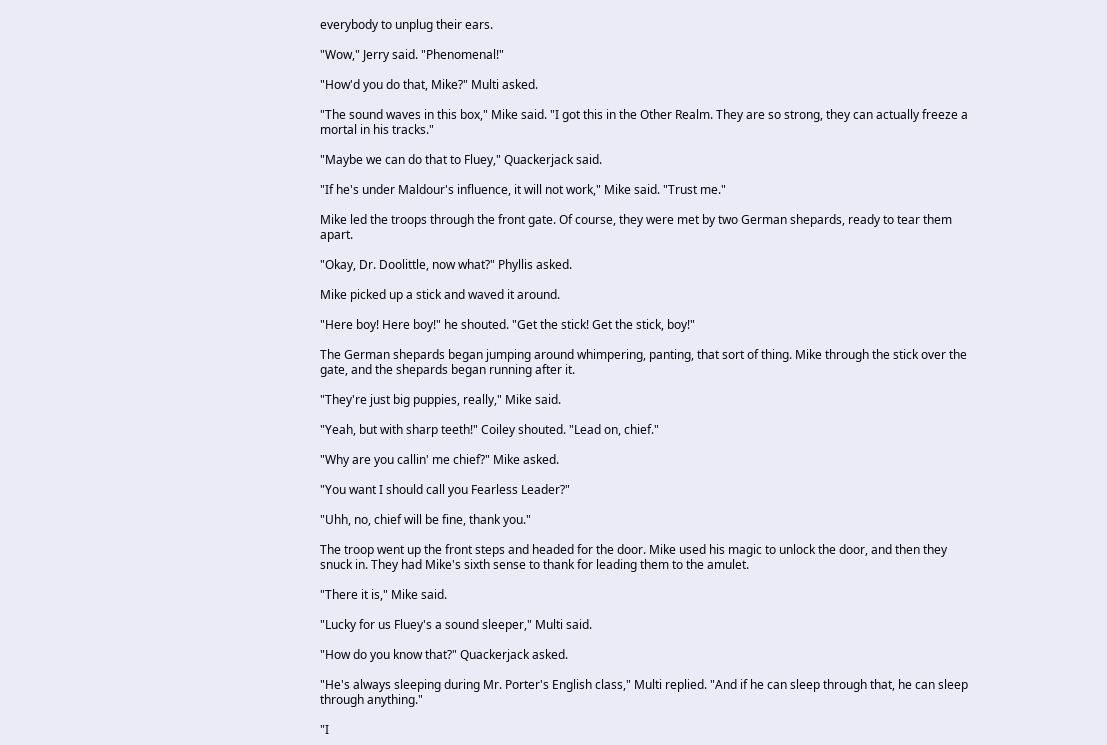everybody to unplug their ears.

"Wow," Jerry said. "Phenomenal!"

"How'd you do that, Mike?" Multi asked.

"The sound waves in this box," Mike said. "I got this in the Other Realm. They are so strong, they can actually freeze a mortal in his tracks."

"Maybe we can do that to Fluey," Quackerjack said.

"If he's under Maldour's influence, it will not work," Mike said. "Trust me."

Mike led the troops through the front gate. Of course, they were met by two German shepards, ready to tear them apart.

"Okay, Dr. Doolittle, now what?" Phyllis asked.

Mike picked up a stick and waved it around.

"Here boy! Here boy!" he shouted. "Get the stick! Get the stick, boy!"

The German shepards began jumping around whimpering, panting, that sort of thing. Mike through the stick over the gate, and the shepards began running after it.

"They're just big puppies, really," Mike said.

"Yeah, but with sharp teeth!" Coiley shouted. "Lead on, chief."

"Why are you callin' me chief?" Mike asked.

"You want I should call you Fearless Leader?"

"Uhh, no, chief will be fine, thank you."

The troop went up the front steps and headed for the door. Mike used his magic to unlock the door, and then they snuck in. They had Mike's sixth sense to thank for leading them to the amulet.

"There it is," Mike said.

"Lucky for us Fluey's a sound sleeper," Multi said.

"How do you know that?" Quackerjack asked.

"He's always sleeping during Mr. Porter's English class," Multi replied. "And if he can sleep through that, he can sleep through anything."

"I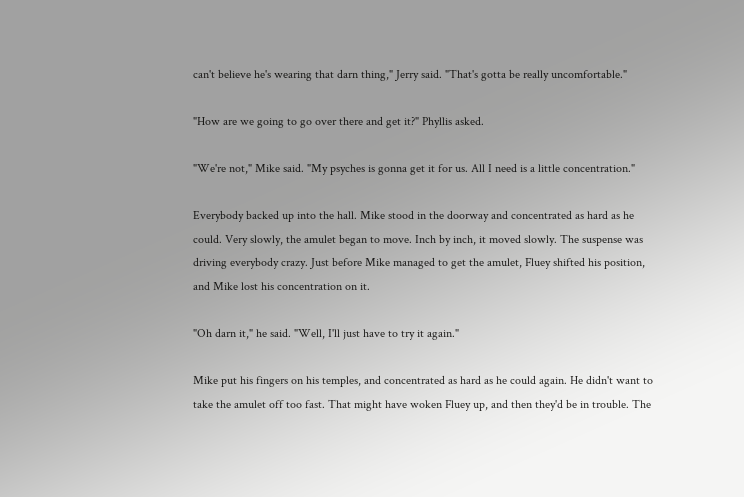can't believe he's wearing that darn thing," Jerry said. "That's gotta be really uncomfortable."

"How are we going to go over there and get it?" Phyllis asked.

"We're not," Mike said. "My psyches is gonna get it for us. All I need is a little concentration."

Everybody backed up into the hall. Mike stood in the doorway and concentrated as hard as he could. Very slowly, the amulet began to move. Inch by inch, it moved slowly. The suspense was driving everybody crazy. Just before Mike managed to get the amulet, Fluey shifted his position, and Mike lost his concentration on it.

"Oh darn it," he said. "Well, I'll just have to try it again."

Mike put his fingers on his temples, and concentrated as hard as he could again. He didn't want to take the amulet off too fast. That might have woken Fluey up, and then they'd be in trouble. The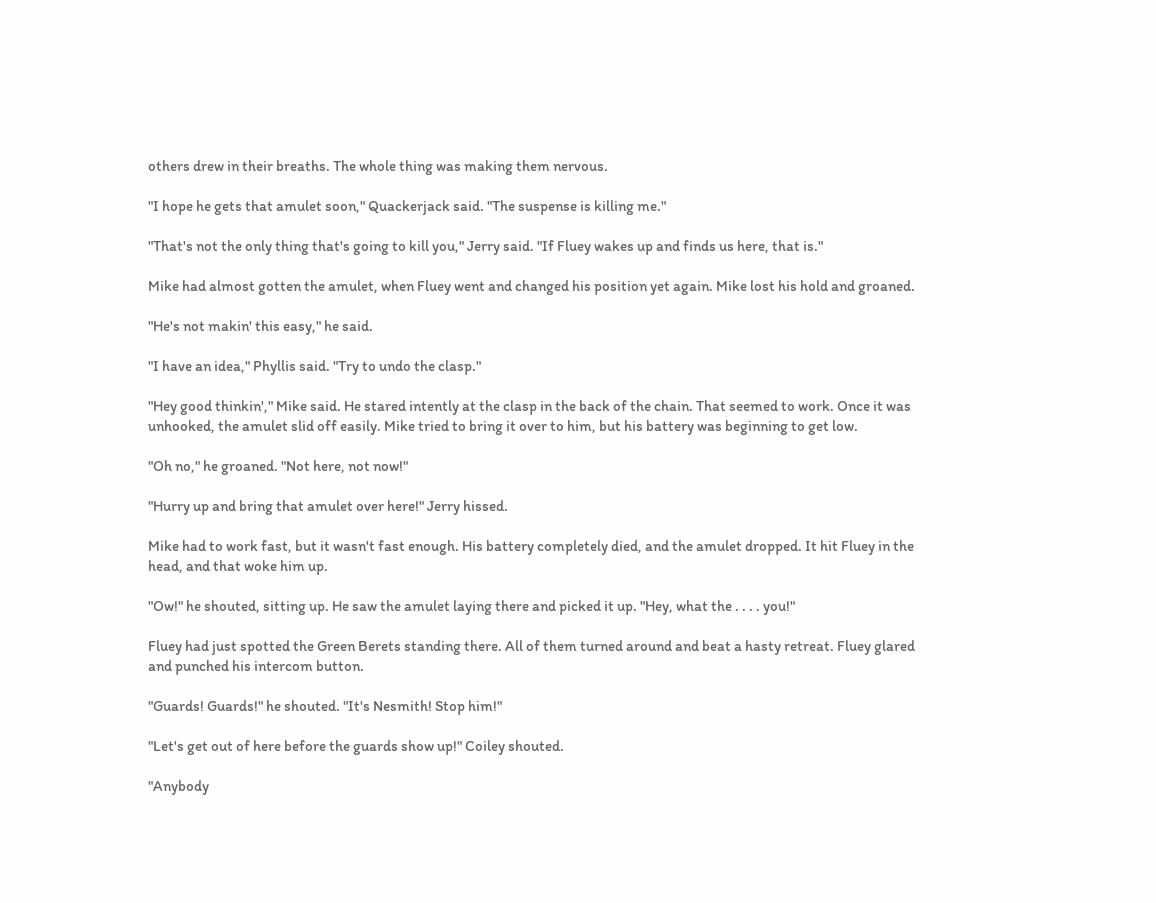others drew in their breaths. The whole thing was making them nervous.

"I hope he gets that amulet soon," Quackerjack said. "The suspense is killing me."

"That's not the only thing that's going to kill you," Jerry said. "If Fluey wakes up and finds us here, that is."

Mike had almost gotten the amulet, when Fluey went and changed his position yet again. Mike lost his hold and groaned.

"He's not makin' this easy," he said.

"I have an idea," Phyllis said. "Try to undo the clasp."

"Hey good thinkin'," Mike said. He stared intently at the clasp in the back of the chain. That seemed to work. Once it was unhooked, the amulet slid off easily. Mike tried to bring it over to him, but his battery was beginning to get low.

"Oh no," he groaned. "Not here, not now!"

"Hurry up and bring that amulet over here!" Jerry hissed.

Mike had to work fast, but it wasn't fast enough. His battery completely died, and the amulet dropped. It hit Fluey in the head, and that woke him up.

"Ow!" he shouted, sitting up. He saw the amulet laying there and picked it up. "Hey, what the . . . . you!"

Fluey had just spotted the Green Berets standing there. All of them turned around and beat a hasty retreat. Fluey glared and punched his intercom button.

"Guards! Guards!" he shouted. "It's Nesmith! Stop him!"

"Let's get out of here before the guards show up!" Coiley shouted.

"Anybody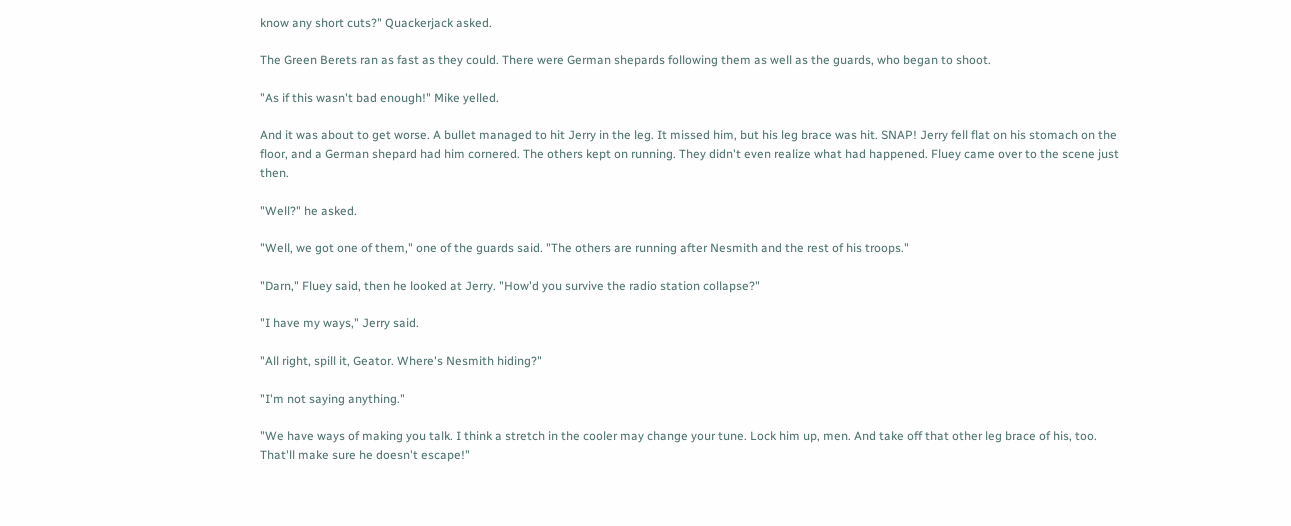know any short cuts?" Quackerjack asked.

The Green Berets ran as fast as they could. There were German shepards following them as well as the guards, who began to shoot.

"As if this wasn't bad enough!" Mike yelled.

And it was about to get worse. A bullet managed to hit Jerry in the leg. It missed him, but his leg brace was hit. SNAP! Jerry fell flat on his stomach on the floor, and a German shepard had him cornered. The others kept on running. They didn't even realize what had happened. Fluey came over to the scene just then.

"Well?" he asked.

"Well, we got one of them," one of the guards said. "The others are running after Nesmith and the rest of his troops."

"Darn," Fluey said, then he looked at Jerry. "How'd you survive the radio station collapse?"

"I have my ways," Jerry said.

"All right, spill it, Geator. Where's Nesmith hiding?"

"I'm not saying anything."

"We have ways of making you talk. I think a stretch in the cooler may change your tune. Lock him up, men. And take off that other leg brace of his, too. That'll make sure he doesn't escape!"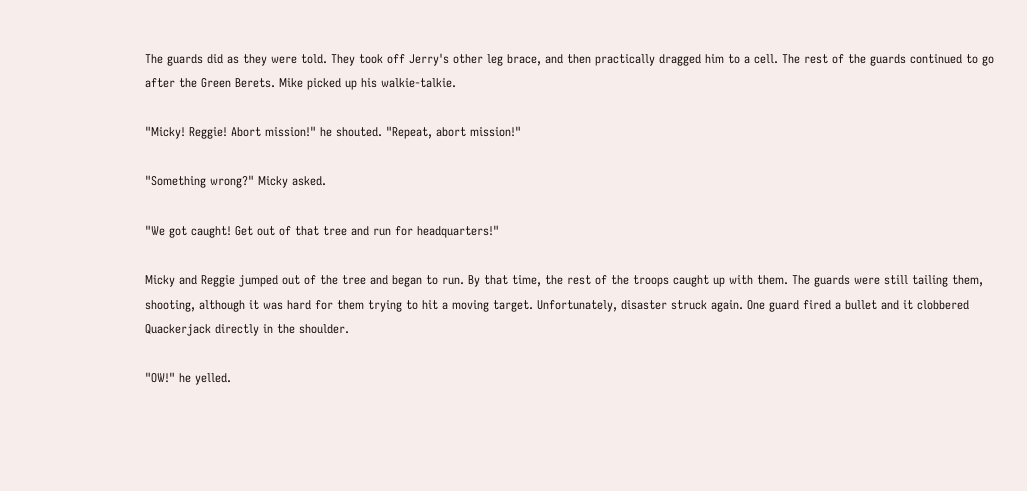The guards did as they were told. They took off Jerry's other leg brace, and then practically dragged him to a cell. The rest of the guards continued to go after the Green Berets. Mike picked up his walkie-talkie.

"Micky! Reggie! Abort mission!" he shouted. "Repeat, abort mission!"

"Something wrong?" Micky asked.

"We got caught! Get out of that tree and run for headquarters!"

Micky and Reggie jumped out of the tree and began to run. By that time, the rest of the troops caught up with them. The guards were still tailing them, shooting, although it was hard for them trying to hit a moving target. Unfortunately, disaster struck again. One guard fired a bullet and it clobbered Quackerjack directly in the shoulder.

"OW!" he yelled.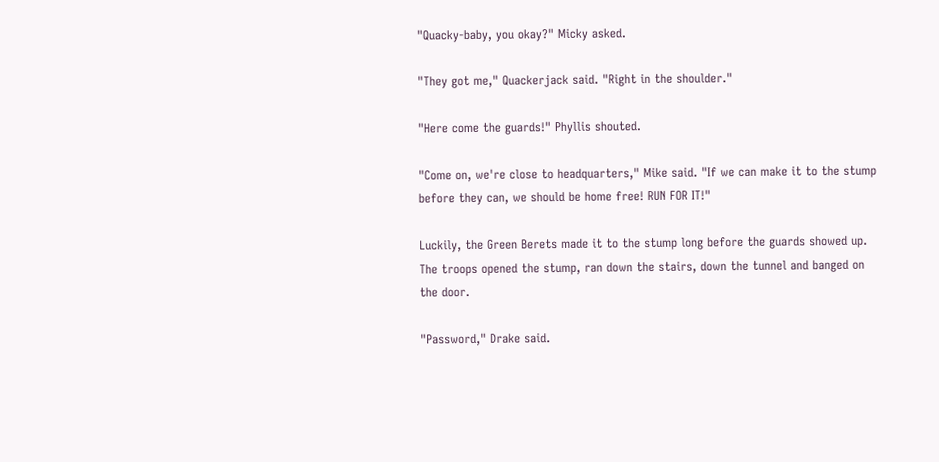"Quacky-baby, you okay?" Micky asked.

"They got me," Quackerjack said. "Right in the shoulder."

"Here come the guards!" Phyllis shouted.

"Come on, we're close to headquarters," Mike said. "If we can make it to the stump before they can, we should be home free! RUN FOR IT!"

Luckily, the Green Berets made it to the stump long before the guards showed up. The troops opened the stump, ran down the stairs, down the tunnel and banged on the door.

"Password," Drake said.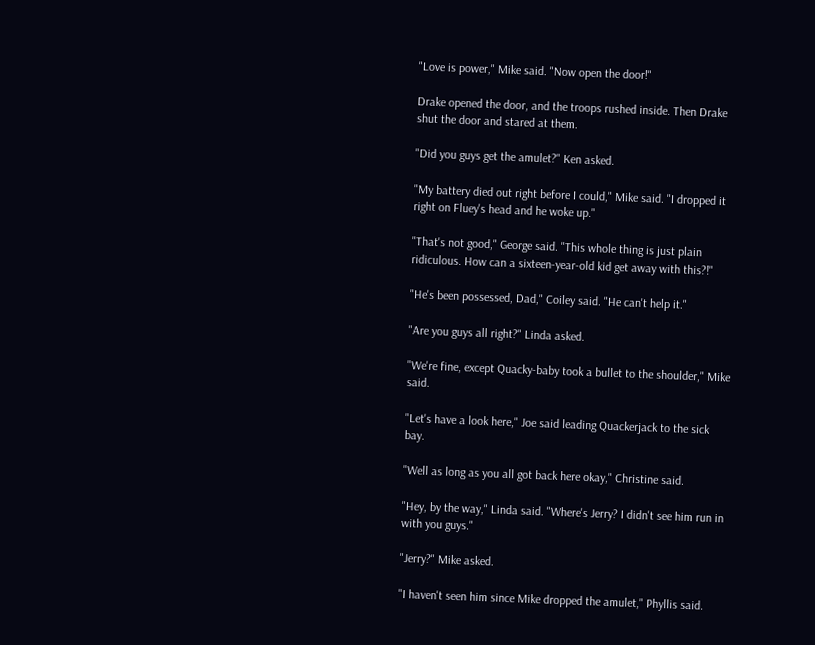"Love is power," Mike said. "Now open the door!"

Drake opened the door, and the troops rushed inside. Then Drake shut the door and stared at them.

"Did you guys get the amulet?" Ken asked.

"My battery died out right before I could," Mike said. "I dropped it right on Fluey's head and he woke up."

"That's not good," George said. "This whole thing is just plain ridiculous. How can a sixteen-year-old kid get away with this?!"

"He's been possessed, Dad," Coiley said. "He can't help it."

"Are you guys all right?" Linda asked.

"We're fine, except Quacky-baby took a bullet to the shoulder," Mike said.

"Let's have a look here," Joe said leading Quackerjack to the sick bay.

"Well as long as you all got back here okay," Christine said.

"Hey, by the way," Linda said. "Where's Jerry? I didn't see him run in with you guys."

"Jerry?" Mike asked.

"I haven't seen him since Mike dropped the amulet," Phyllis said.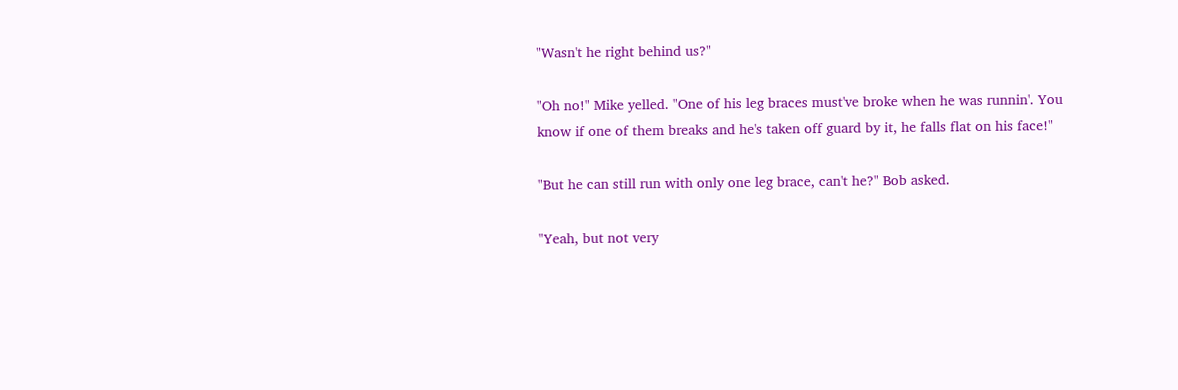"Wasn't he right behind us?"

"Oh no!" Mike yelled. "One of his leg braces must've broke when he was runnin'. You know if one of them breaks and he's taken off guard by it, he falls flat on his face!"

"But he can still run with only one leg brace, can't he?" Bob asked.

"Yeah, but not very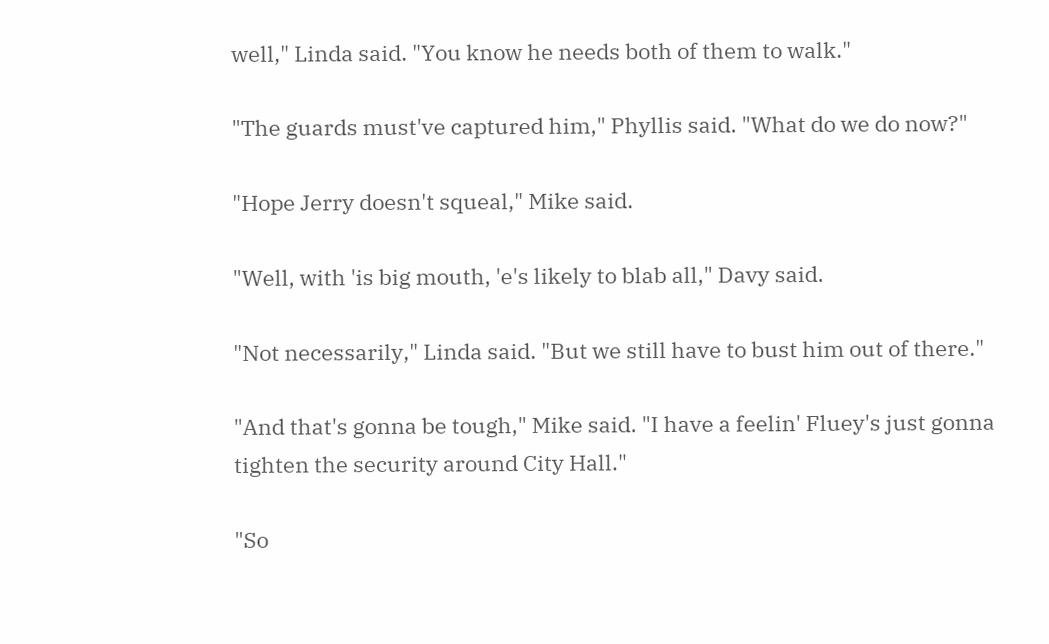well," Linda said. "You know he needs both of them to walk."

"The guards must've captured him," Phyllis said. "What do we do now?"

"Hope Jerry doesn't squeal," Mike said.

"Well, with 'is big mouth, 'e's likely to blab all," Davy said.

"Not necessarily," Linda said. "But we still have to bust him out of there."

"And that's gonna be tough," Mike said. "I have a feelin' Fluey's just gonna tighten the security around City Hall."

"So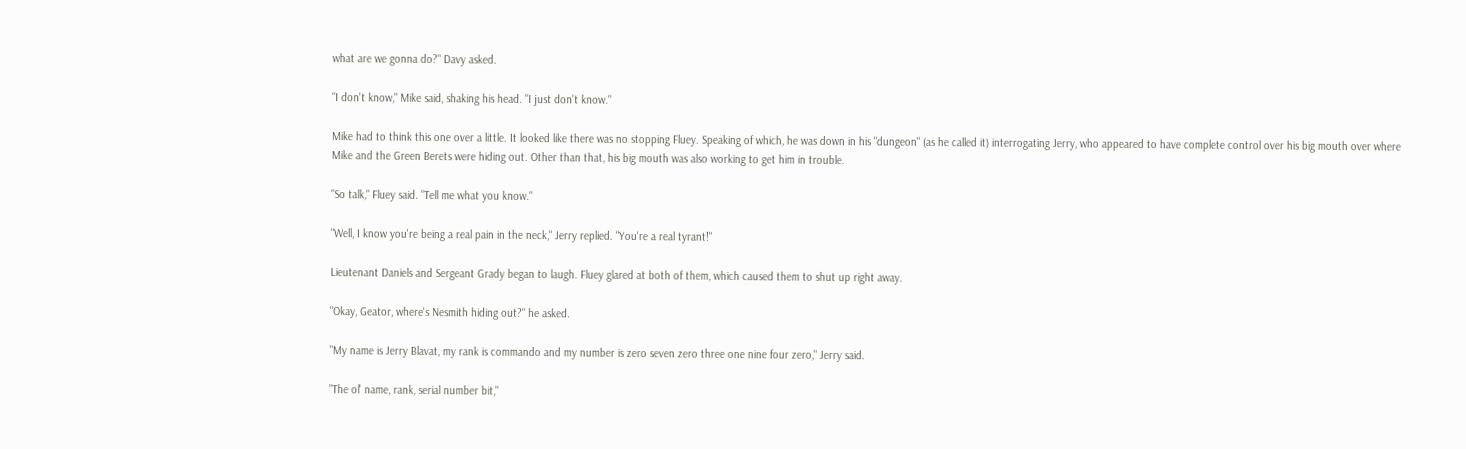what are we gonna do?" Davy asked.

"I don't know," Mike said, shaking his head. "I just don't know."

Mike had to think this one over a little. It looked like there was no stopping Fluey. Speaking of which, he was down in his "dungeon" (as he called it) interrogating Jerry, who appeared to have complete control over his big mouth over where Mike and the Green Berets were hiding out. Other than that, his big mouth was also working to get him in trouble.

"So talk," Fluey said. "Tell me what you know."

"Well, I know you're being a real pain in the neck," Jerry replied. "You're a real tyrant!"

Lieutenant Daniels and Sergeant Grady began to laugh. Fluey glared at both of them, which caused them to shut up right away.

"Okay, Geator, where's Nesmith hiding out?" he asked.

"My name is Jerry Blavat, my rank is commando and my number is zero seven zero three one nine four zero," Jerry said.

"The ol' name, rank, serial number bit,"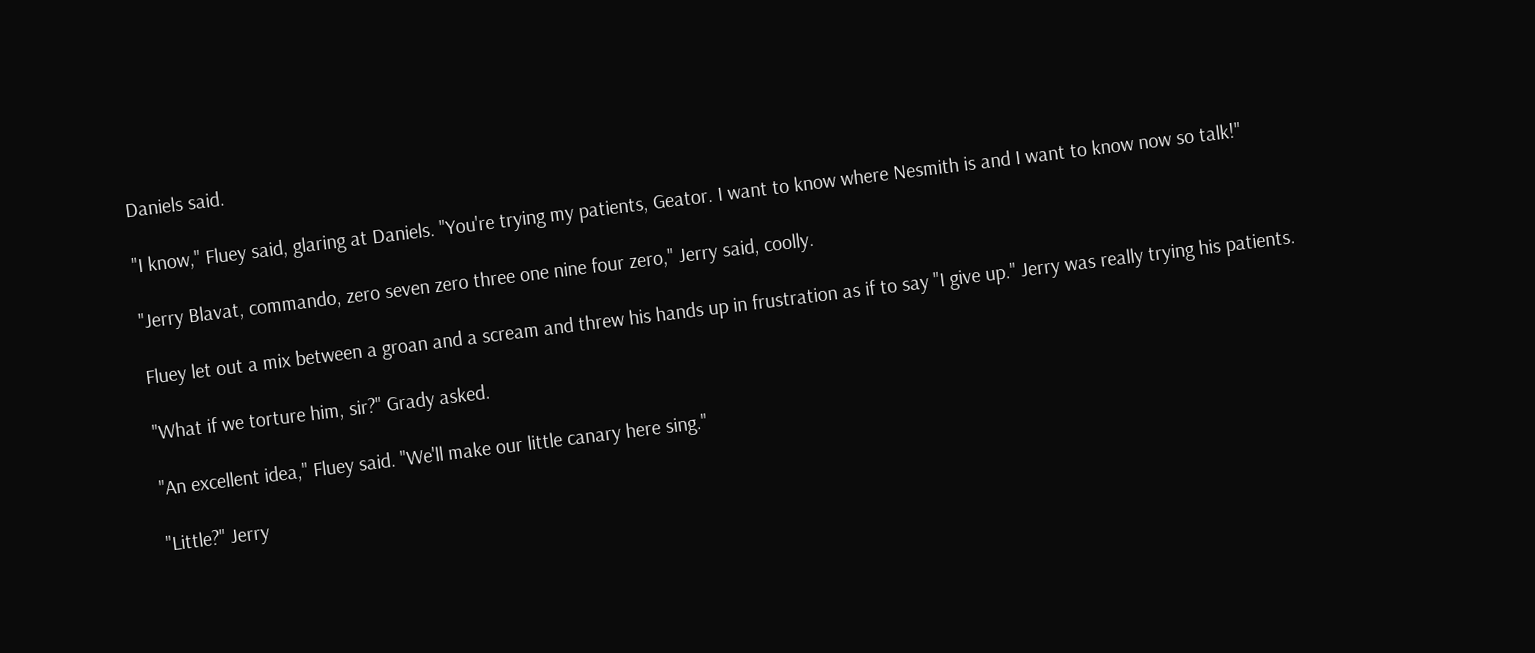Daniels said.

"I know," Fluey said, glaring at Daniels. "You're trying my patients, Geator. I want to know where Nesmith is and I want to know now so talk!"

"Jerry Blavat, commando, zero seven zero three one nine four zero," Jerry said, coolly.

Fluey let out a mix between a groan and a scream and threw his hands up in frustration as if to say "I give up." Jerry was really trying his patients.

"What if we torture him, sir?" Grady asked.

"An excellent idea," Fluey said. "We'll make our little canary here sing."

"Little?" Jerry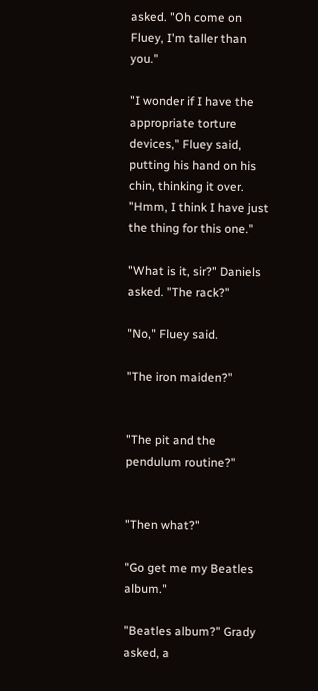asked. "Oh come on Fluey, I'm taller than you."

"I wonder if I have the appropriate torture devices," Fluey said, putting his hand on his chin, thinking it over. "Hmm, I think I have just the thing for this one."

"What is it, sir?" Daniels asked. "The rack?"

"No," Fluey said.

"The iron maiden?"


"The pit and the pendulum routine?"


"Then what?"

"Go get me my Beatles album."

"Beatles album?" Grady asked, a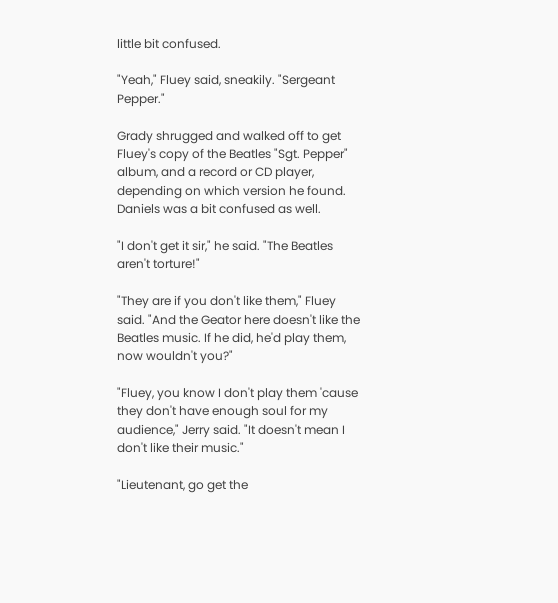little bit confused.

"Yeah," Fluey said, sneakily. "Sergeant Pepper."

Grady shrugged and walked off to get Fluey's copy of the Beatles "Sgt. Pepper" album, and a record or CD player, depending on which version he found. Daniels was a bit confused as well.

"I don't get it sir," he said. "The Beatles aren't torture!"

"They are if you don't like them," Fluey said. "And the Geator here doesn't like the Beatles music. If he did, he'd play them, now wouldn't you?"

"Fluey, you know I don't play them 'cause they don't have enough soul for my audience," Jerry said. "It doesn't mean I don't like their music."

"Lieutenant, go get the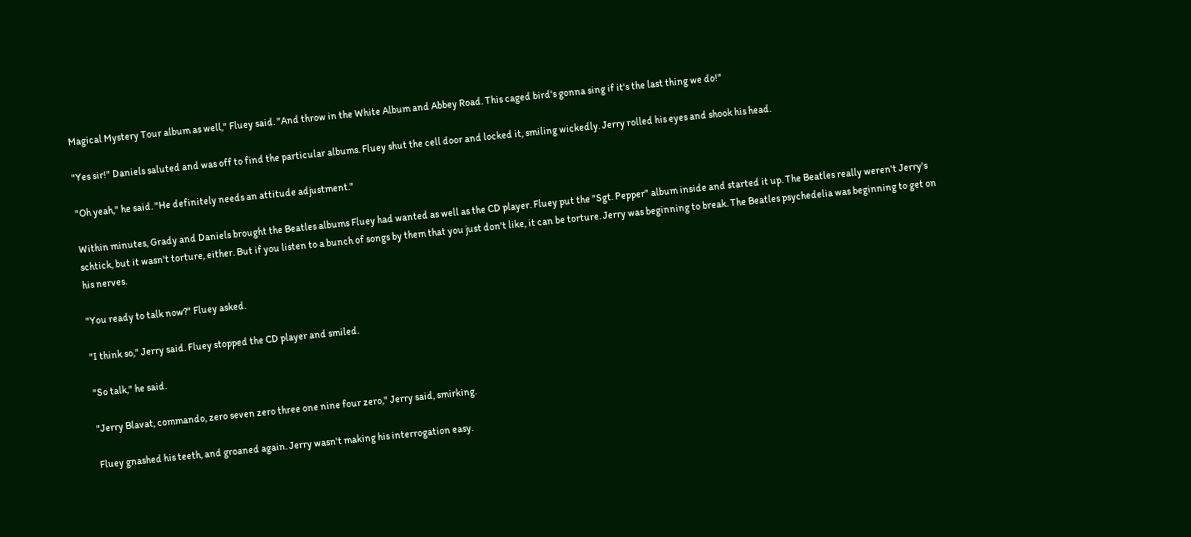Magical Mystery Tour album as well," Fluey said. "And throw in the White Album and Abbey Road. This caged bird's gonna sing if it's the last thing we do!"

"Yes sir!" Daniels saluted and was off to find the particular albums. Fluey shut the cell door and locked it, smiling wickedly. Jerry rolled his eyes and shook his head.

"Oh yeah," he said. "He definitely needs an attitude adjustment."

Within minutes, Grady and Daniels brought the Beatles albums Fluey had wanted as well as the CD player. Fluey put the "Sgt. Pepper" album inside and started it up. The Beatles really weren't Jerry's schtick, but it wasn't torture, either. But if you listen to a bunch of songs by them that you just don't like, it can be torture. Jerry was beginning to break. The Beatles psychedelia was beginning to get on his nerves.

"You ready to talk now?" Fluey asked.

"I think so," Jerry said. Fluey stopped the CD player and smiled.

"So talk," he said.

"Jerry Blavat, commando, zero seven zero three one nine four zero," Jerry said, smirking.

Fluey gnashed his teeth, and groaned again. Jerry wasn't making his interrogation easy.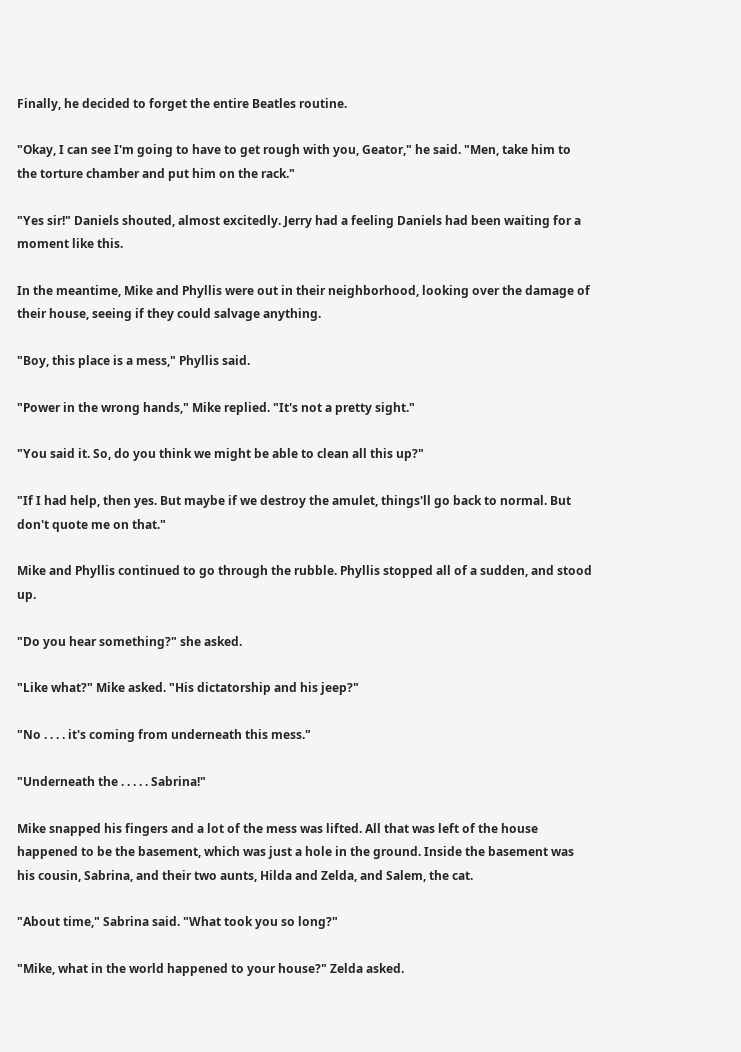Finally, he decided to forget the entire Beatles routine.

"Okay, I can see I'm going to have to get rough with you, Geator," he said. "Men, take him to the torture chamber and put him on the rack."

"Yes sir!" Daniels shouted, almost excitedly. Jerry had a feeling Daniels had been waiting for a moment like this.

In the meantime, Mike and Phyllis were out in their neighborhood, looking over the damage of their house, seeing if they could salvage anything.

"Boy, this place is a mess," Phyllis said.

"Power in the wrong hands," Mike replied. "It's not a pretty sight."

"You said it. So, do you think we might be able to clean all this up?"

"If I had help, then yes. But maybe if we destroy the amulet, things'll go back to normal. But don't quote me on that."

Mike and Phyllis continued to go through the rubble. Phyllis stopped all of a sudden, and stood up.

"Do you hear something?" she asked.

"Like what?" Mike asked. "His dictatorship and his jeep?"

"No . . . . it's coming from underneath this mess."

"Underneath the . . . . . Sabrina!"

Mike snapped his fingers and a lot of the mess was lifted. All that was left of the house happened to be the basement, which was just a hole in the ground. Inside the basement was his cousin, Sabrina, and their two aunts, Hilda and Zelda, and Salem, the cat.

"About time," Sabrina said. "What took you so long?"

"Mike, what in the world happened to your house?" Zelda asked.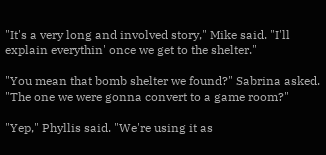"It's a very long and involved story," Mike said. "I'll explain everythin' once we get to the shelter."

"You mean that bomb shelter we found?" Sabrina asked. "The one we were gonna convert to a game room?"

"Yep," Phyllis said. "We're using it as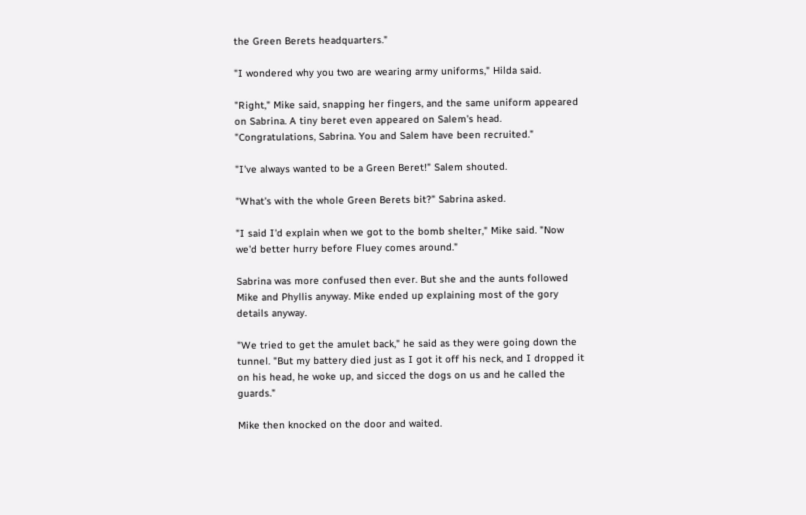the Green Berets headquarters."

"I wondered why you two are wearing army uniforms," Hilda said.

"Right," Mike said, snapping her fingers, and the same uniform appeared on Sabrina. A tiny beret even appeared on Salem's head. "Congratulations, Sabrina. You and Salem have been recruited."

"I've always wanted to be a Green Beret!" Salem shouted.

"What's with the whole Green Berets bit?" Sabrina asked.

"I said I'd explain when we got to the bomb shelter," Mike said. "Now we'd better hurry before Fluey comes around."

Sabrina was more confused then ever. But she and the aunts followed Mike and Phyllis anyway. Mike ended up explaining most of the gory details anyway.

"We tried to get the amulet back," he said as they were going down the tunnel. "But my battery died just as I got it off his neck, and I dropped it on his head, he woke up, and sicced the dogs on us and he called the guards."

Mike then knocked on the door and waited.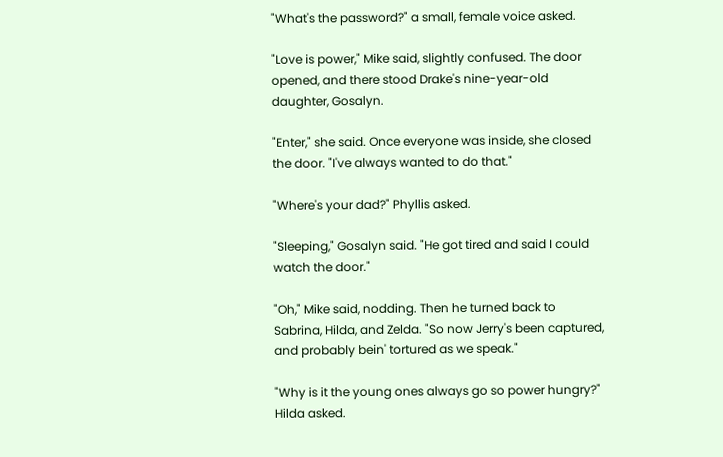"What's the password?" a small, female voice asked.

"Love is power," Mike said, slightly confused. The door opened, and there stood Drake's nine-year-old daughter, Gosalyn.

"Enter," she said. Once everyone was inside, she closed the door. "I've always wanted to do that."

"Where's your dad?" Phyllis asked.

"Sleeping," Gosalyn said. "He got tired and said I could watch the door."

"Oh," Mike said, nodding. Then he turned back to Sabrina, Hilda, and Zelda. "So now Jerry's been captured, and probably bein' tortured as we speak."

"Why is it the young ones always go so power hungry?" Hilda asked.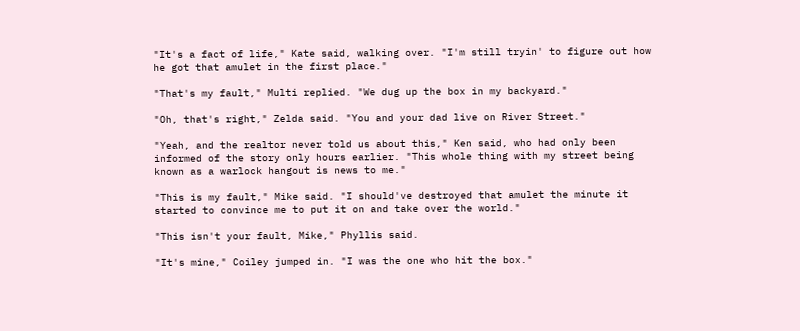"It's a fact of life," Kate said, walking over. "I'm still tryin' to figure out how he got that amulet in the first place."

"That's my fault," Multi replied. "We dug up the box in my backyard."

"Oh, that's right," Zelda said. "You and your dad live on River Street."

"Yeah, and the realtor never told us about this," Ken said, who had only been informed of the story only hours earlier. "This whole thing with my street being known as a warlock hangout is news to me."

"This is my fault," Mike said. "I should've destroyed that amulet the minute it started to convince me to put it on and take over the world."

"This isn't your fault, Mike," Phyllis said.

"It's mine," Coiley jumped in. "I was the one who hit the box."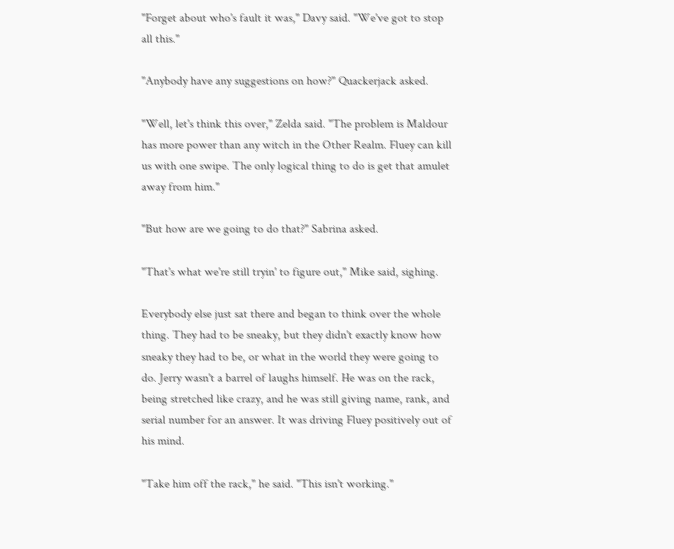"Forget about who's fault it was," Davy said. "We've got to stop all this."

"Anybody have any suggestions on how?" Quackerjack asked.

"Well, let's think this over," Zelda said. "The problem is Maldour has more power than any witch in the Other Realm. Fluey can kill us with one swipe. The only logical thing to do is get that amulet away from him."

"But how are we going to do that?" Sabrina asked.

"That's what we're still tryin' to figure out," Mike said, sighing.

Everybody else just sat there and began to think over the whole thing. They had to be sneaky, but they didn't exactly know how sneaky they had to be, or what in the world they were going to do. Jerry wasn't a barrel of laughs himself. He was on the rack, being stretched like crazy, and he was still giving name, rank, and serial number for an answer. It was driving Fluey positively out of his mind.

"Take him off the rack," he said. "This isn't working."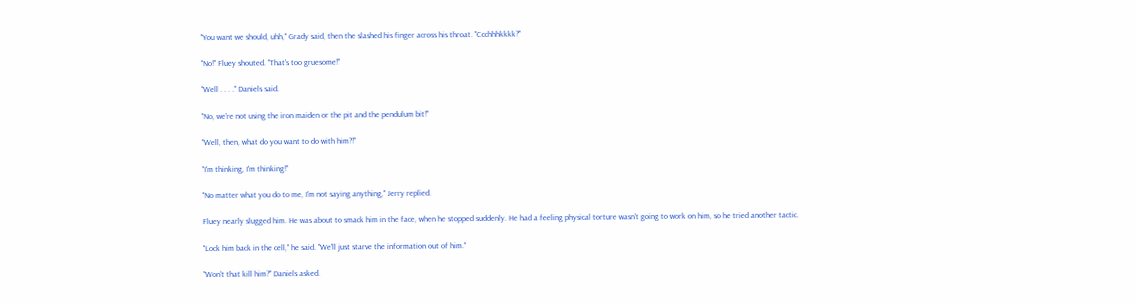"You want we should, uhh," Grady said, then the slashed his finger across his throat. "Ccchhhkkkk?"

"No!" Fluey shouted. "That's too gruesome!"

"Well . . . ." Daniels said.

"No, we're not using the iron maiden or the pit and the pendulum bit!"

"Well, then, what do you want to do with him?!"

"I'm thinking, I'm thinking!"

"No matter what you do to me, I'm not saying anything," Jerry replied.

Fluey nearly slugged him. He was about to smack him in the face, when he stopped suddenly. He had a feeling physical torture wasn't going to work on him, so he tried another tactic.

"Lock him back in the cell," he said. "We'll just starve the information out of him."

"Won't that kill him?" Daniels asked.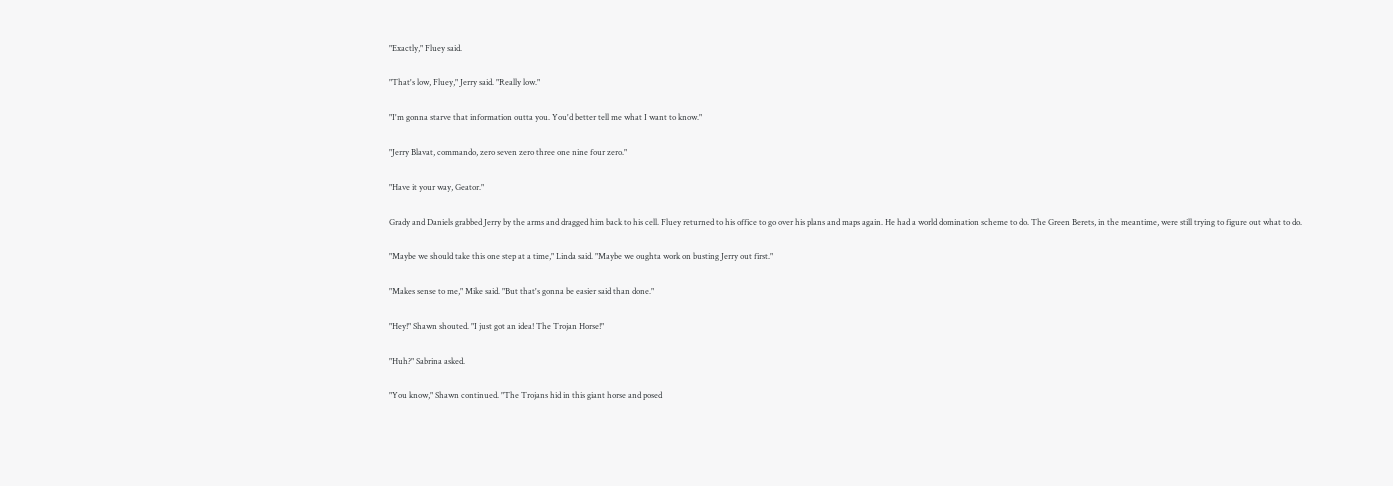"Exactly," Fluey said.

"That's low, Fluey," Jerry said. "Really low."

"I'm gonna starve that information outta you. You'd better tell me what I want to know."

"Jerry Blavat, commando, zero seven zero three one nine four zero."

"Have it your way, Geator."

Grady and Daniels grabbed Jerry by the arms and dragged him back to his cell. Fluey returned to his office to go over his plans and maps again. He had a world domination scheme to do. The Green Berets, in the meantime, were still trying to figure out what to do.

"Maybe we should take this one step at a time," Linda said. "Maybe we oughta work on busting Jerry out first."

"Makes sense to me," Mike said. "But that's gonna be easier said than done."

"Hey!" Shawn shouted. "I just got an idea! The Trojan Horse!"

"Huh?" Sabrina asked.

"You know," Shawn continued. "The Trojans hid in this giant horse and posed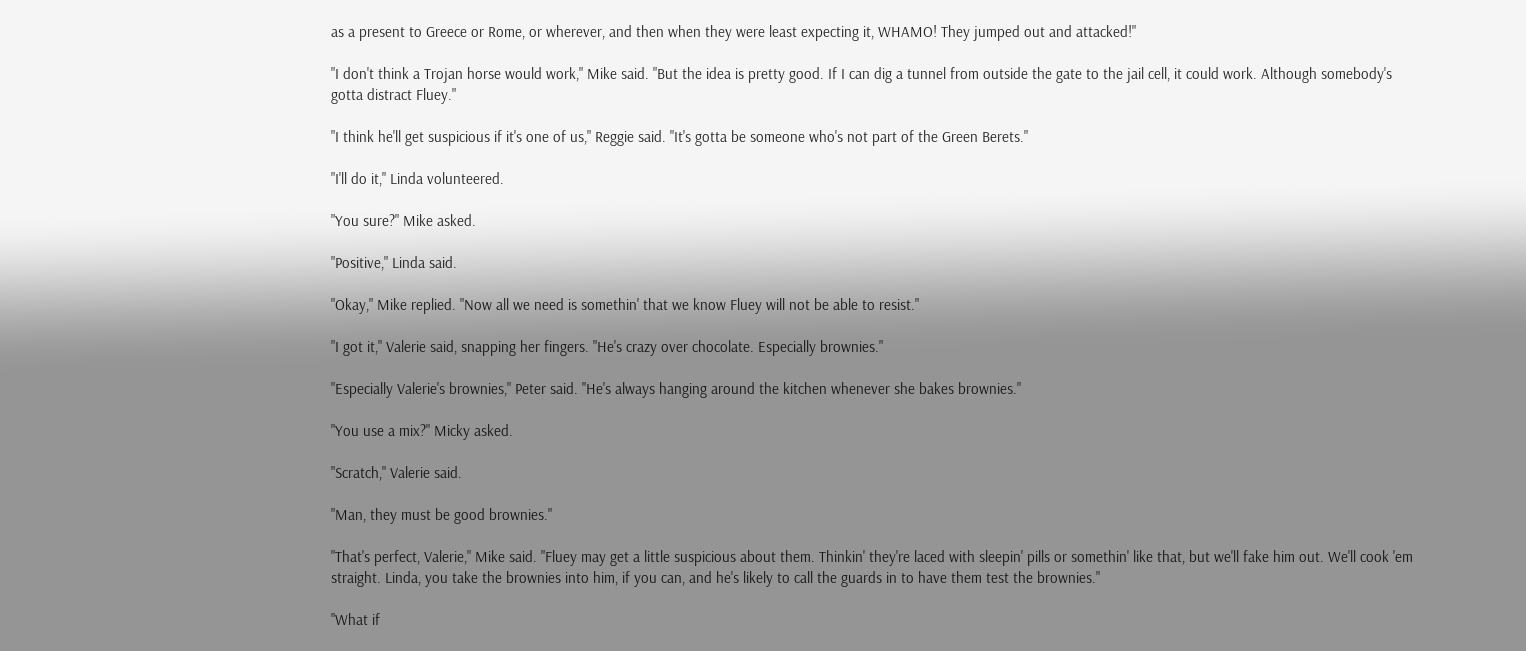as a present to Greece or Rome, or wherever, and then when they were least expecting it, WHAMO! They jumped out and attacked!"

"I don't think a Trojan horse would work," Mike said. "But the idea is pretty good. If I can dig a tunnel from outside the gate to the jail cell, it could work. Although somebody's gotta distract Fluey."

"I think he'll get suspicious if it's one of us," Reggie said. "It's gotta be someone who's not part of the Green Berets."

"I'll do it," Linda volunteered.

"You sure?" Mike asked.

"Positive," Linda said.

"Okay," Mike replied. "Now all we need is somethin' that we know Fluey will not be able to resist."

"I got it," Valerie said, snapping her fingers. "He's crazy over chocolate. Especially brownies."

"Especially Valerie's brownies," Peter said. "He's always hanging around the kitchen whenever she bakes brownies."

"You use a mix?" Micky asked.

"Scratch," Valerie said.

"Man, they must be good brownies."

"That's perfect, Valerie," Mike said. "Fluey may get a little suspicious about them. Thinkin' they're laced with sleepin' pills or somethin' like that, but we'll fake him out. We'll cook 'em straight. Linda, you take the brownies into him, if you can, and he's likely to call the guards in to have them test the brownies."

"What if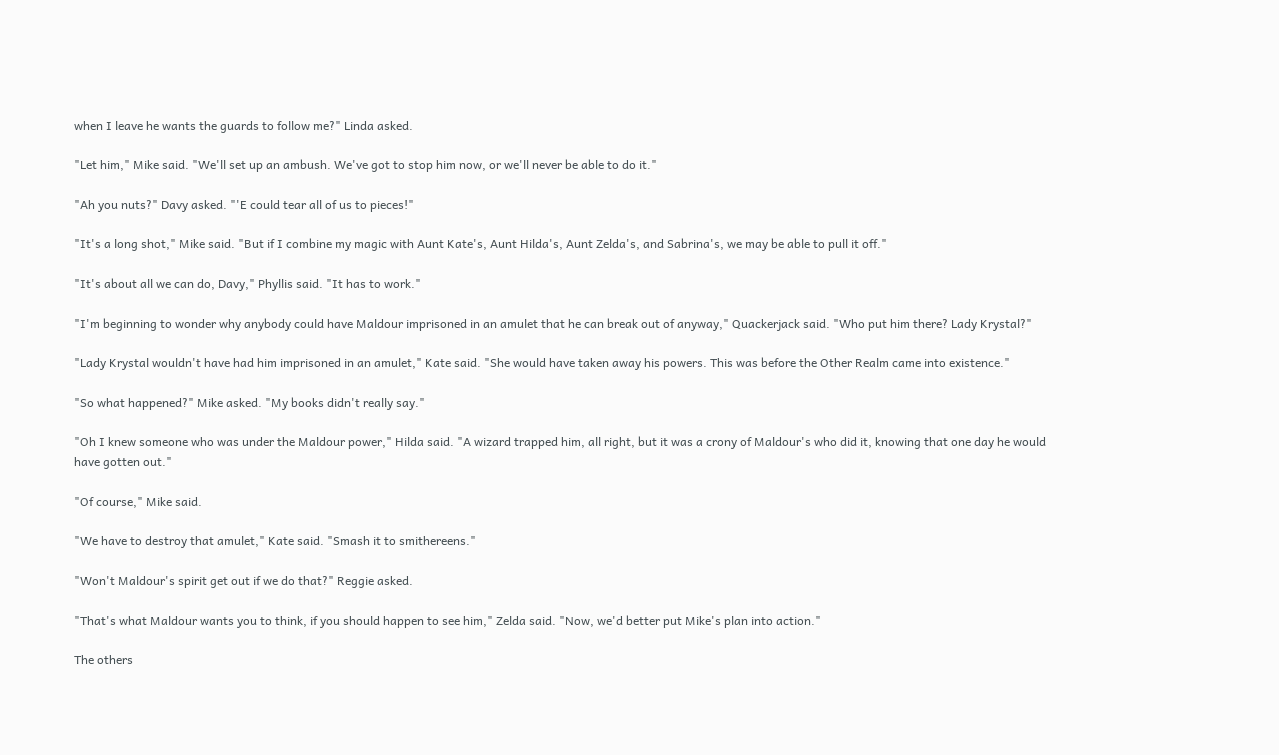when I leave he wants the guards to follow me?" Linda asked.

"Let him," Mike said. "We'll set up an ambush. We've got to stop him now, or we'll never be able to do it."

"Ah you nuts?" Davy asked. "'E could tear all of us to pieces!"

"It's a long shot," Mike said. "But if I combine my magic with Aunt Kate's, Aunt Hilda's, Aunt Zelda's, and Sabrina's, we may be able to pull it off."

"It's about all we can do, Davy," Phyllis said. "It has to work."

"I'm beginning to wonder why anybody could have Maldour imprisoned in an amulet that he can break out of anyway," Quackerjack said. "Who put him there? Lady Krystal?"

"Lady Krystal wouldn't have had him imprisoned in an amulet," Kate said. "She would have taken away his powers. This was before the Other Realm came into existence."

"So what happened?" Mike asked. "My books didn't really say."

"Oh I knew someone who was under the Maldour power," Hilda said. "A wizard trapped him, all right, but it was a crony of Maldour's who did it, knowing that one day he would have gotten out."

"Of course," Mike said.

"We have to destroy that amulet," Kate said. "Smash it to smithereens."

"Won't Maldour's spirit get out if we do that?" Reggie asked.

"That's what Maldour wants you to think, if you should happen to see him," Zelda said. "Now, we'd better put Mike's plan into action."

The others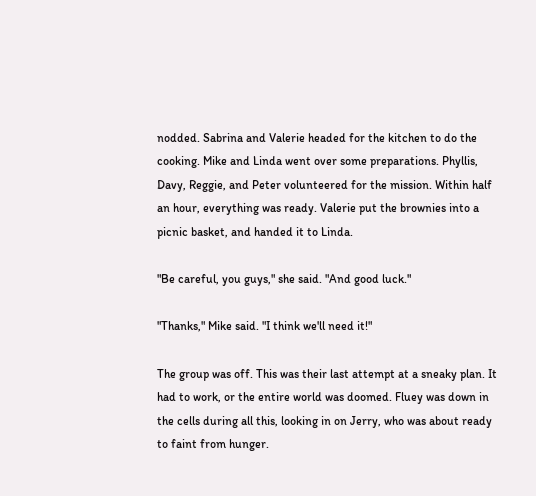nodded. Sabrina and Valerie headed for the kitchen to do the cooking. Mike and Linda went over some preparations. Phyllis, Davy, Reggie, and Peter volunteered for the mission. Within half an hour, everything was ready. Valerie put the brownies into a picnic basket, and handed it to Linda.

"Be careful, you guys," she said. "And good luck."

"Thanks," Mike said. "I think we'll need it!"

The group was off. This was their last attempt at a sneaky plan. It had to work, or the entire world was doomed. Fluey was down in the cells during all this, looking in on Jerry, who was about ready to faint from hunger.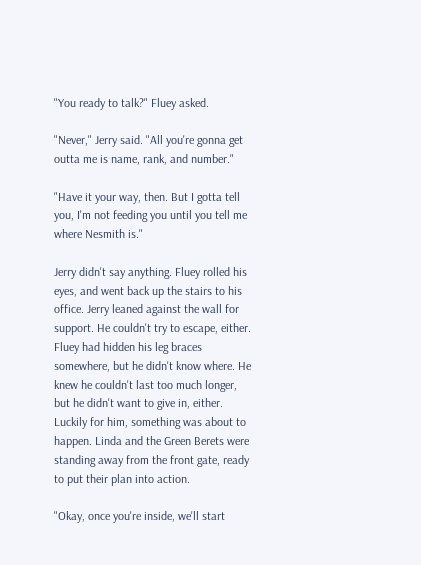"You ready to talk?" Fluey asked.

"Never," Jerry said. "All you're gonna get outta me is name, rank, and number."

"Have it your way, then. But I gotta tell you, I'm not feeding you until you tell me where Nesmith is."

Jerry didn't say anything. Fluey rolled his eyes, and went back up the stairs to his office. Jerry leaned against the wall for support. He couldn't try to escape, either. Fluey had hidden his leg braces somewhere, but he didn't know where. He knew he couldn't last too much longer, but he didn't want to give in, either. Luckily for him, something was about to happen. Linda and the Green Berets were standing away from the front gate, ready to put their plan into action.

"Okay, once you're inside, we'll start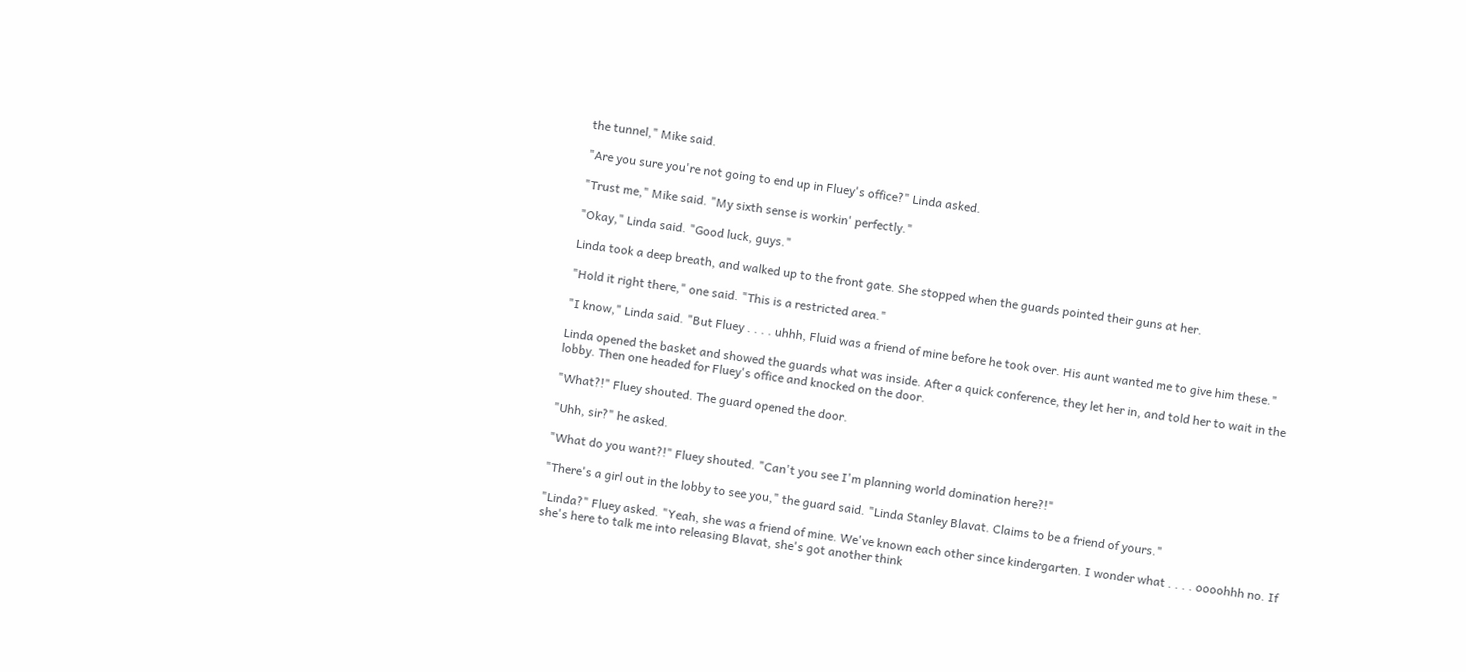the tunnel," Mike said.

"Are you sure you're not going to end up in Fluey's office?" Linda asked.

"Trust me," Mike said. "My sixth sense is workin' perfectly."

"Okay," Linda said. "Good luck, guys."

Linda took a deep breath, and walked up to the front gate. She stopped when the guards pointed their guns at her.

"Hold it right there," one said. "This is a restricted area."

"I know," Linda said. "But Fluey . . . . uhhh, Fluid was a friend of mine before he took over. His aunt wanted me to give him these."

Linda opened the basket and showed the guards what was inside. After a quick conference, they let her in, and told her to wait in the lobby. Then one headed for Fluey's office and knocked on the door.

"What?!" Fluey shouted. The guard opened the door.

"Uhh, sir?" he asked.

"What do you want?!" Fluey shouted. "Can't you see I'm planning world domination here?!"

"There's a girl out in the lobby to see you," the guard said. "Linda Stanley Blavat. Claims to be a friend of yours."

"Linda?" Fluey asked. "Yeah, she was a friend of mine. We've known each other since kindergarten. I wonder what . . . . oooohhh no. If she's here to talk me into releasing Blavat, she's got another think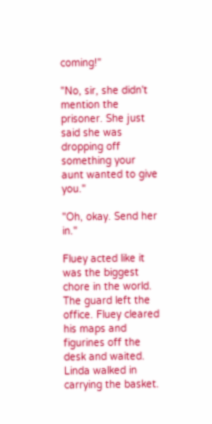coming!"

"No, sir, she didn't mention the prisoner. She just said she was dropping off something your aunt wanted to give you."

"Oh, okay. Send her in."

Fluey acted like it was the biggest chore in the world. The guard left the office. Fluey cleared his maps and figurines off the desk and waited. Linda walked in carrying the basket.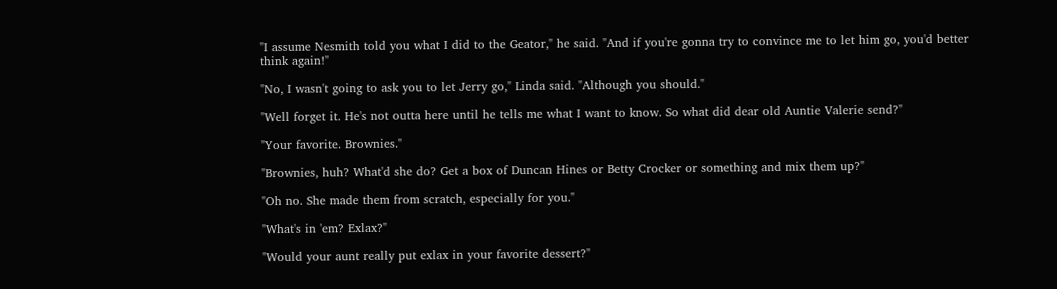"I assume Nesmith told you what I did to the Geator," he said. "And if you're gonna try to convince me to let him go, you'd better think again!"

"No, I wasn't going to ask you to let Jerry go," Linda said. "Although you should."

"Well forget it. He's not outta here until he tells me what I want to know. So what did dear old Auntie Valerie send?"

"Your favorite. Brownies."

"Brownies, huh? What'd she do? Get a box of Duncan Hines or Betty Crocker or something and mix them up?"

"Oh no. She made them from scratch, especially for you."

"What's in 'em? Exlax?"

"Would your aunt really put exlax in your favorite dessert?"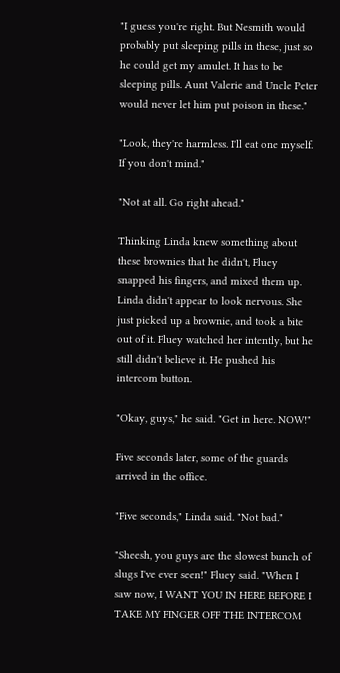"I guess you're right. But Nesmith would probably put sleeping pills in these, just so he could get my amulet. It has to be sleeping pills. Aunt Valerie and Uncle Peter would never let him put poison in these."

"Look, they're harmless. I'll eat one myself. If you don't mind."

"Not at all. Go right ahead."

Thinking Linda knew something about these brownies that he didn't, Fluey snapped his fingers, and mixed them up. Linda didn't appear to look nervous. She just picked up a brownie, and took a bite out of it. Fluey watched her intently, but he still didn't believe it. He pushed his intercom button.

"Okay, guys," he said. "Get in here. NOW!"

Five seconds later, some of the guards arrived in the office.

"Five seconds," Linda said. "Not bad."

"Sheesh, you guys are the slowest bunch of slugs I've ever seen!" Fluey said. "When I saw now, I WANT YOU IN HERE BEFORE I TAKE MY FINGER OFF THE INTERCOM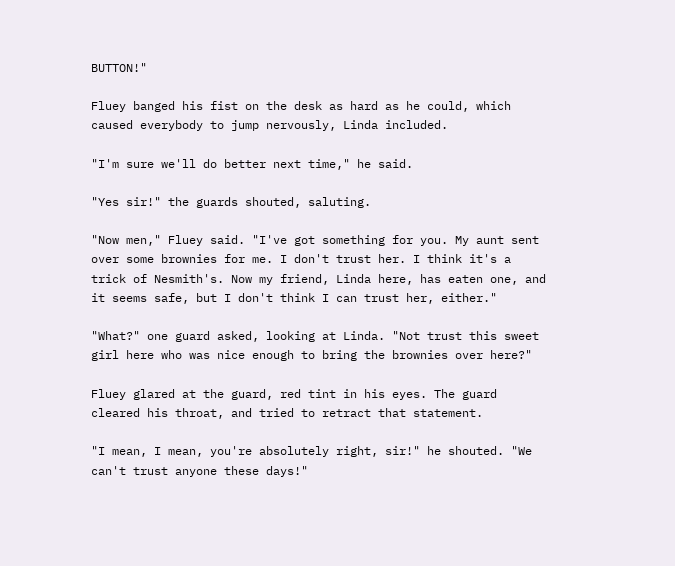BUTTON!"

Fluey banged his fist on the desk as hard as he could, which caused everybody to jump nervously, Linda included.

"I'm sure we'll do better next time," he said.

"Yes sir!" the guards shouted, saluting.

"Now men," Fluey said. "I've got something for you. My aunt sent over some brownies for me. I don't trust her. I think it's a trick of Nesmith's. Now my friend, Linda here, has eaten one, and it seems safe, but I don't think I can trust her, either."

"What?" one guard asked, looking at Linda. "Not trust this sweet girl here who was nice enough to bring the brownies over here?"

Fluey glared at the guard, red tint in his eyes. The guard cleared his throat, and tried to retract that statement.

"I mean, I mean, you're absolutely right, sir!" he shouted. "We can't trust anyone these days!"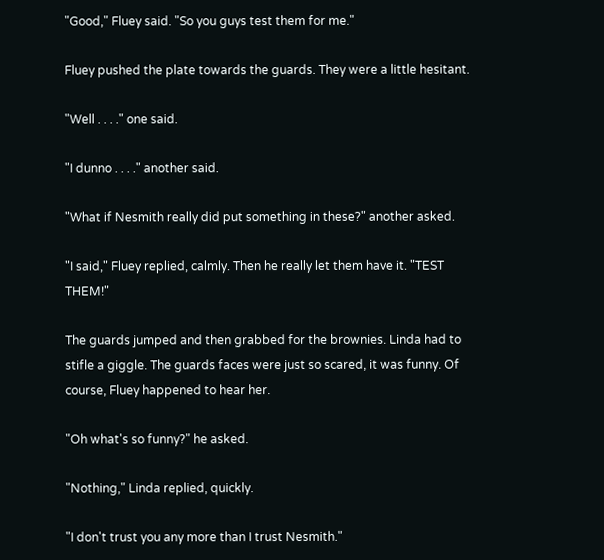"Good," Fluey said. "So you guys test them for me."

Fluey pushed the plate towards the guards. They were a little hesitant.

"Well . . . ." one said.

"I dunno . . . ." another said.

"What if Nesmith really did put something in these?" another asked.

"I said," Fluey replied, calmly. Then he really let them have it. "TEST THEM!"

The guards jumped and then grabbed for the brownies. Linda had to stifle a giggle. The guards faces were just so scared, it was funny. Of course, Fluey happened to hear her.

"Oh what's so funny?" he asked.

"Nothing," Linda replied, quickly.

"I don't trust you any more than I trust Nesmith."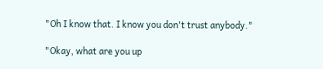"Oh I know that. I know you don't trust anybody."

"Okay, what are you up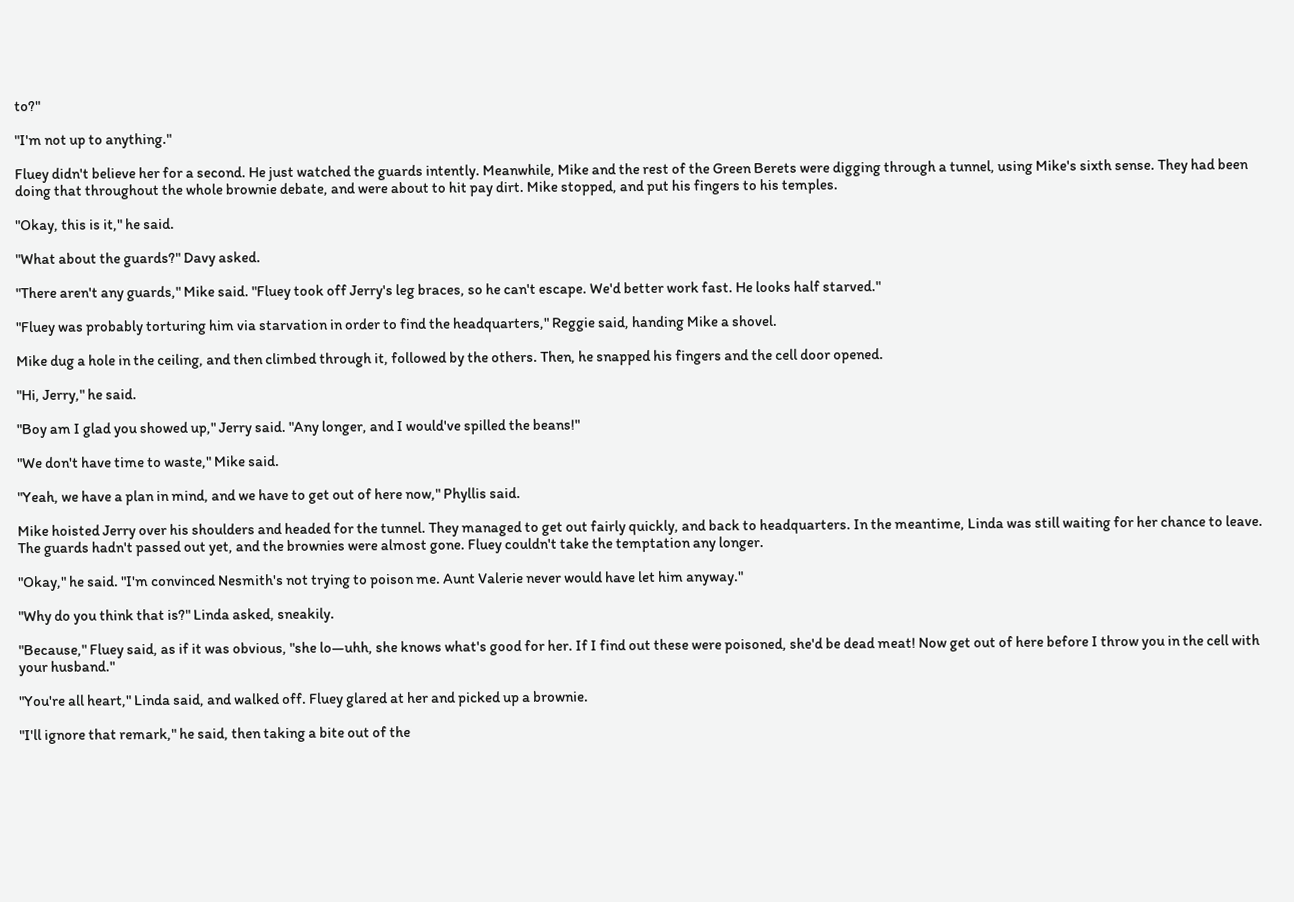to?"

"I'm not up to anything."

Fluey didn't believe her for a second. He just watched the guards intently. Meanwhile, Mike and the rest of the Green Berets were digging through a tunnel, using Mike's sixth sense. They had been doing that throughout the whole brownie debate, and were about to hit pay dirt. Mike stopped, and put his fingers to his temples.

"Okay, this is it," he said.

"What about the guards?" Davy asked.

"There aren't any guards," Mike said. "Fluey took off Jerry's leg braces, so he can't escape. We'd better work fast. He looks half starved."

"Fluey was probably torturing him via starvation in order to find the headquarters," Reggie said, handing Mike a shovel.

Mike dug a hole in the ceiling, and then climbed through it, followed by the others. Then, he snapped his fingers and the cell door opened.

"Hi, Jerry," he said.

"Boy am I glad you showed up," Jerry said. "Any longer, and I would've spilled the beans!"

"We don't have time to waste," Mike said.

"Yeah, we have a plan in mind, and we have to get out of here now," Phyllis said.

Mike hoisted Jerry over his shoulders and headed for the tunnel. They managed to get out fairly quickly, and back to headquarters. In the meantime, Linda was still waiting for her chance to leave. The guards hadn't passed out yet, and the brownies were almost gone. Fluey couldn't take the temptation any longer.

"Okay," he said. "I'm convinced Nesmith's not trying to poison me. Aunt Valerie never would have let him anyway."

"Why do you think that is?" Linda asked, sneakily.

"Because," Fluey said, as if it was obvious, "she lo—uhh, she knows what's good for her. If I find out these were poisoned, she'd be dead meat! Now get out of here before I throw you in the cell with your husband."

"You're all heart," Linda said, and walked off. Fluey glared at her and picked up a brownie.

"I'll ignore that remark," he said, then taking a bite out of the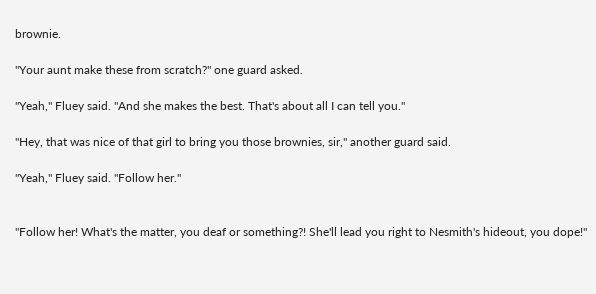brownie.

"Your aunt make these from scratch?" one guard asked.

"Yeah," Fluey said. "And she makes the best. That's about all I can tell you."

"Hey, that was nice of that girl to bring you those brownies, sir," another guard said.

"Yeah," Fluey said. "Follow her."


"Follow her! What's the matter, you deaf or something?! She'll lead you right to Nesmith's hideout, you dope!"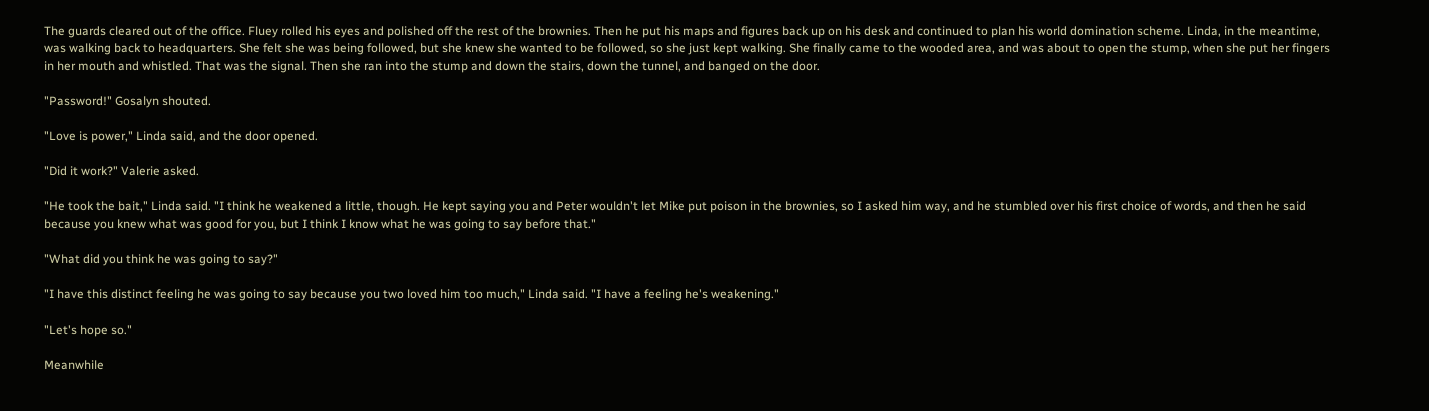The guards cleared out of the office. Fluey rolled his eyes and polished off the rest of the brownies. Then he put his maps and figures back up on his desk and continued to plan his world domination scheme. Linda, in the meantime, was walking back to headquarters. She felt she was being followed, but she knew she wanted to be followed, so she just kept walking. She finally came to the wooded area, and was about to open the stump, when she put her fingers in her mouth and whistled. That was the signal. Then she ran into the stump and down the stairs, down the tunnel, and banged on the door.

"Password!" Gosalyn shouted.

"Love is power," Linda said, and the door opened.

"Did it work?" Valerie asked.

"He took the bait," Linda said. "I think he weakened a little, though. He kept saying you and Peter wouldn't let Mike put poison in the brownies, so I asked him way, and he stumbled over his first choice of words, and then he said because you knew what was good for you, but I think I know what he was going to say before that."

"What did you think he was going to say?"

"I have this distinct feeling he was going to say because you two loved him too much," Linda said. "I have a feeling he's weakening."

"Let's hope so."

Meanwhile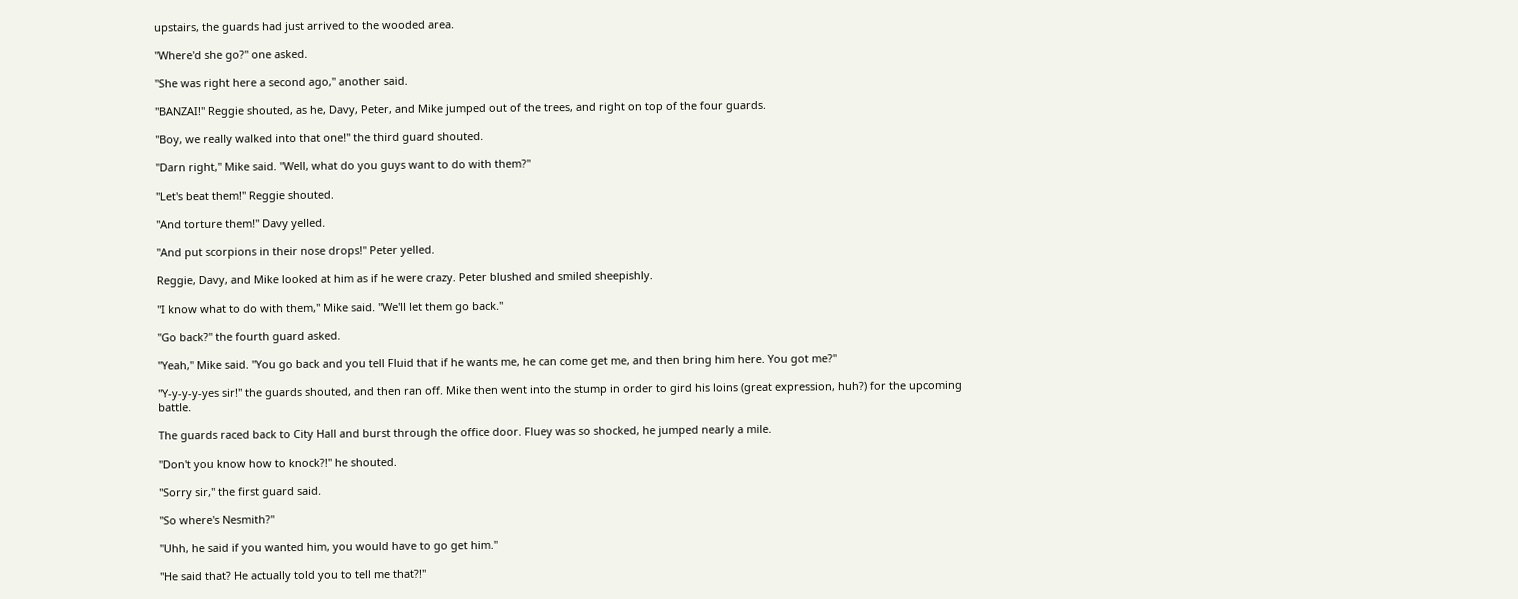upstairs, the guards had just arrived to the wooded area.

"Where'd she go?" one asked.

"She was right here a second ago," another said.

"BANZAI!" Reggie shouted, as he, Davy, Peter, and Mike jumped out of the trees, and right on top of the four guards.

"Boy, we really walked into that one!" the third guard shouted.

"Darn right," Mike said. "Well, what do you guys want to do with them?"

"Let's beat them!" Reggie shouted.

"And torture them!" Davy yelled.

"And put scorpions in their nose drops!" Peter yelled.

Reggie, Davy, and Mike looked at him as if he were crazy. Peter blushed and smiled sheepishly.

"I know what to do with them," Mike said. "We'll let them go back."

"Go back?" the fourth guard asked.

"Yeah," Mike said. "You go back and you tell Fluid that if he wants me, he can come get me, and then bring him here. You got me?"

"Y-y-y-y-yes sir!" the guards shouted, and then ran off. Mike then went into the stump in order to gird his loins (great expression, huh?) for the upcoming battle.

The guards raced back to City Hall and burst through the office door. Fluey was so shocked, he jumped nearly a mile.

"Don't you know how to knock?!" he shouted.

"Sorry sir," the first guard said.

"So where's Nesmith?"

"Uhh, he said if you wanted him, you would have to go get him."

"He said that? He actually told you to tell me that?!"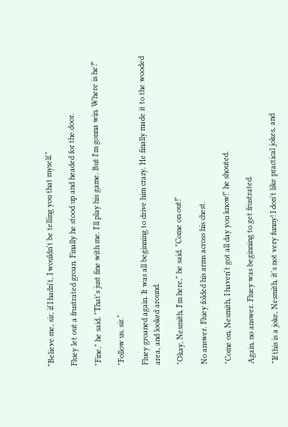"Believe me, sir, if I hadn't, I wouldn't be telling you that myself."

Fluey let out a frustrated groan. Finally he stood up and headed for the door.

"Fine," he said. "That's just fine with me. I'll play his game. But I'm gonna win. Where is he?"

"Follow us, sir."

Fluey groaned again. It was all beginning to drive him crazy. He finally made it to the wooded area, and looked around.

"Okay, Nesmith, I'm here," he said. "Come on out!"

No answer. Fluey folded his arms across his chest.

"Come on, Nesmith, I haven't got all day you know!" he shouted.

Again, no answer. Fluey was beginning to get frustrated.

"If this is a joke, Nesmith, it's not very funny! I don't like practical jokes, and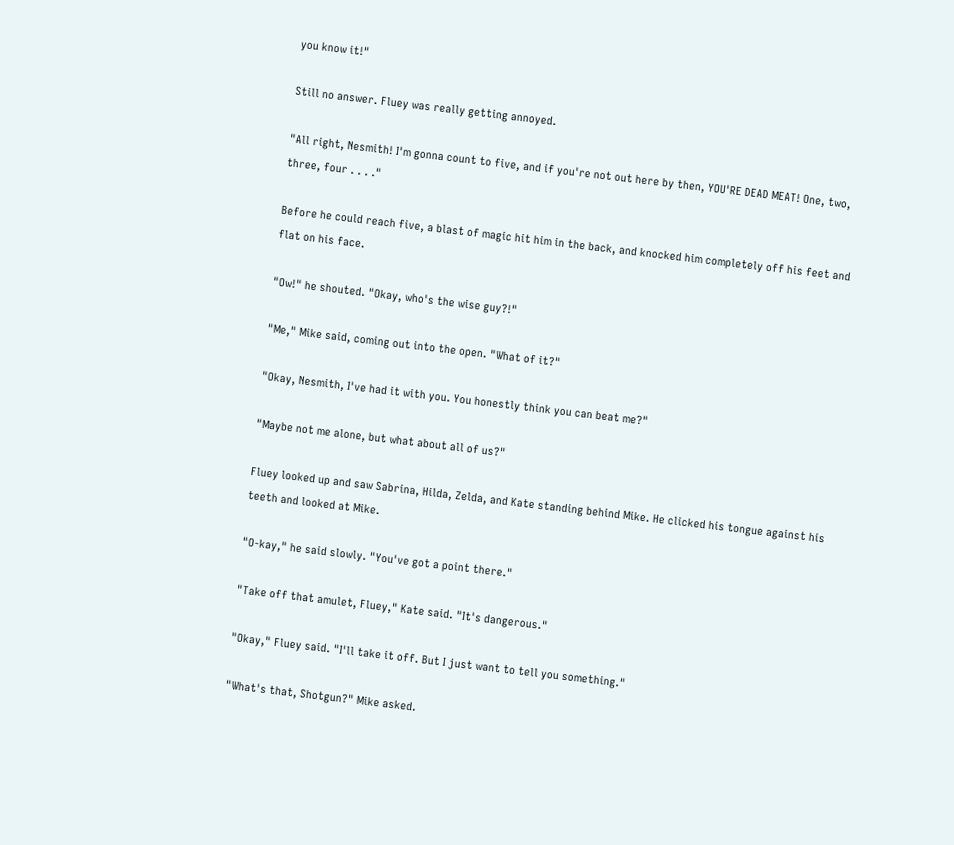you know it!"

Still no answer. Fluey was really getting annoyed.

"All right, Nesmith! I'm gonna count to five, and if you're not out here by then, YOU'RE DEAD MEAT! One, two, three, four . . . ."

Before he could reach five, a blast of magic hit him in the back, and knocked him completely off his feet and flat on his face.

"Ow!" he shouted. "Okay, who's the wise guy?!"

"Me," Mike said, coming out into the open. "What of it?"

"Okay, Nesmith, I've had it with you. You honestly think you can beat me?"

"Maybe not me alone, but what about all of us?"

Fluey looked up and saw Sabrina, Hilda, Zelda, and Kate standing behind Mike. He clicked his tongue against his teeth and looked at Mike.

"O-kay," he said slowly. "You've got a point there."

"Take off that amulet, Fluey," Kate said. "It's dangerous."

"Okay," Fluey said. "I'll take it off. But I just want to tell you something."

"What's that, Shotgun?" Mike asked.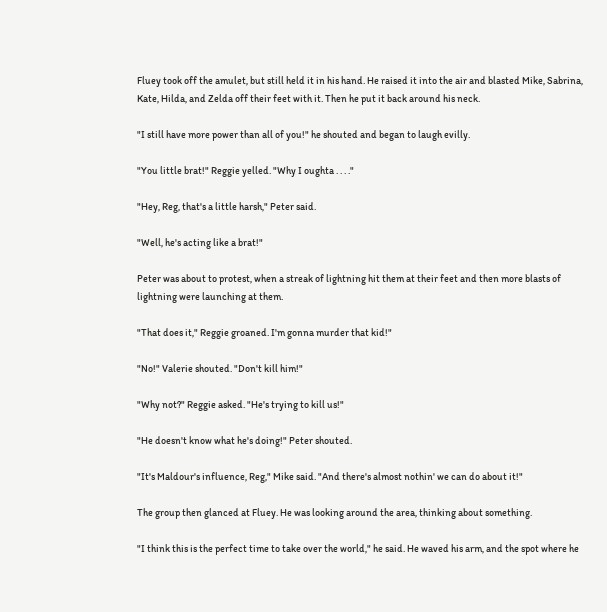Fluey took off the amulet, but still held it in his hand. He raised it into the air and blasted Mike, Sabrina, Kate, Hilda, and Zelda off their feet with it. Then he put it back around his neck.

"I still have more power than all of you!" he shouted and began to laugh evilly.

"You little brat!" Reggie yelled. "Why I oughta . . . ."

"Hey, Reg, that's a little harsh," Peter said.

"Well, he's acting like a brat!"

Peter was about to protest, when a streak of lightning hit them at their feet and then more blasts of lightning were launching at them.

"That does it," Reggie groaned. I'm gonna murder that kid!"

"No!" Valerie shouted. "Don't kill him!"

"Why not?" Reggie asked. "He's trying to kill us!"

"He doesn't know what he's doing!" Peter shouted.

"It's Maldour's influence, Reg," Mike said. "And there's almost nothin' we can do about it!"

The group then glanced at Fluey. He was looking around the area, thinking about something.

"I think this is the perfect time to take over the world," he said. He waved his arm, and the spot where he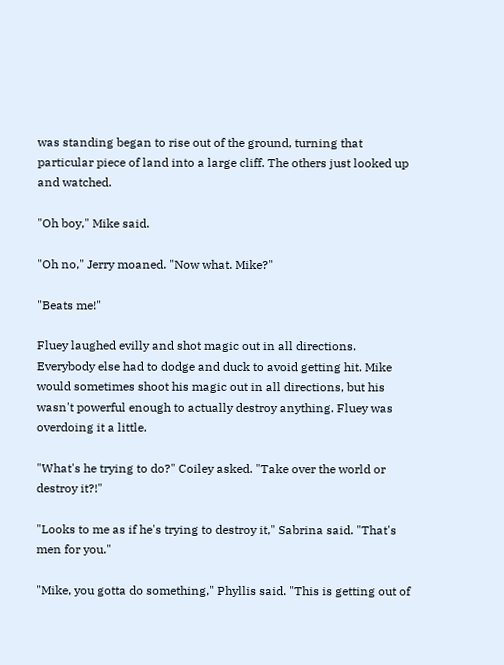was standing began to rise out of the ground, turning that particular piece of land into a large cliff. The others just looked up and watched.

"Oh boy," Mike said.

"Oh no," Jerry moaned. "Now what. Mike?"

"Beats me!"

Fluey laughed evilly and shot magic out in all directions. Everybody else had to dodge and duck to avoid getting hit. Mike would sometimes shoot his magic out in all directions, but his wasn't powerful enough to actually destroy anything. Fluey was overdoing it a little.

"What's he trying to do?" Coiley asked. "Take over the world or destroy it?!"

"Looks to me as if he's trying to destroy it," Sabrina said. "That's men for you."

"Mike, you gotta do something," Phyllis said. "This is getting out of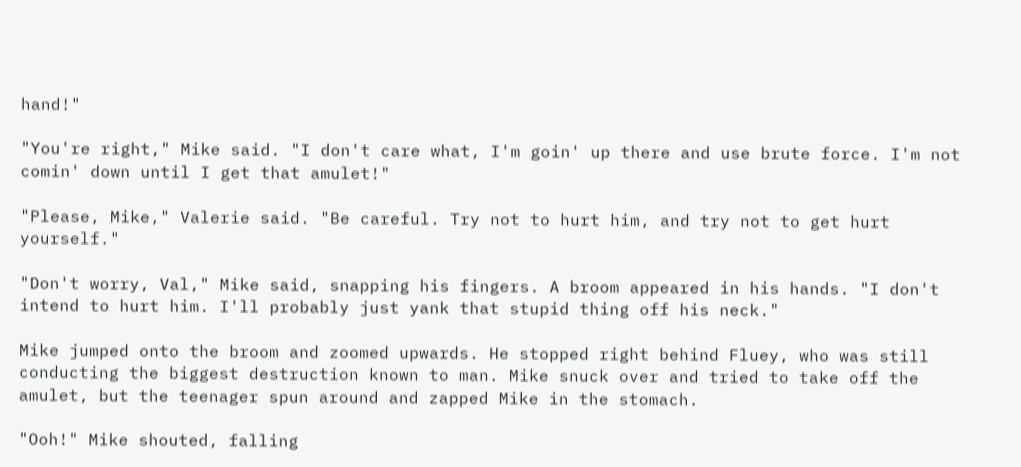hand!"

"You're right," Mike said. "I don't care what, I'm goin' up there and use brute force. I'm not comin' down until I get that amulet!"

"Please, Mike," Valerie said. "Be careful. Try not to hurt him, and try not to get hurt yourself."

"Don't worry, Val," Mike said, snapping his fingers. A broom appeared in his hands. "I don't intend to hurt him. I'll probably just yank that stupid thing off his neck."

Mike jumped onto the broom and zoomed upwards. He stopped right behind Fluey, who was still conducting the biggest destruction known to man. Mike snuck over and tried to take off the amulet, but the teenager spun around and zapped Mike in the stomach.

"Ooh!" Mike shouted, falling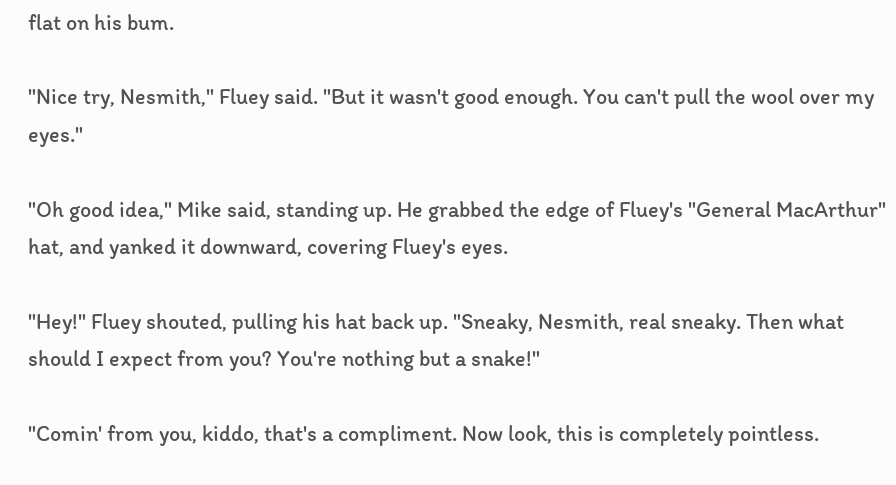flat on his bum.

"Nice try, Nesmith," Fluey said. "But it wasn't good enough. You can't pull the wool over my eyes."

"Oh good idea," Mike said, standing up. He grabbed the edge of Fluey's "General MacArthur" hat, and yanked it downward, covering Fluey's eyes.

"Hey!" Fluey shouted, pulling his hat back up. "Sneaky, Nesmith, real sneaky. Then what should I expect from you? You're nothing but a snake!"

"Comin' from you, kiddo, that's a compliment. Now look, this is completely pointless.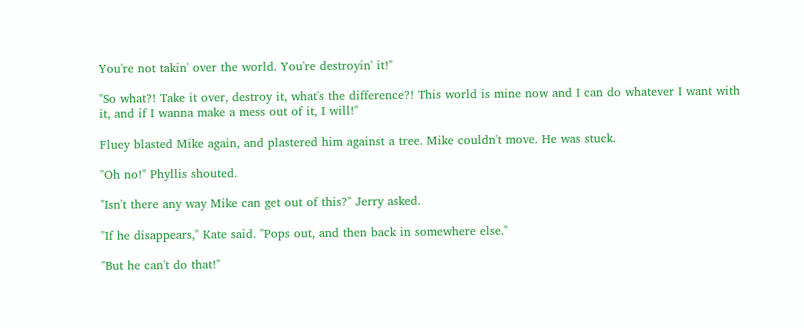You're not takin' over the world. You're destroyin' it!"

"So what?! Take it over, destroy it, what's the difference?! This world is mine now and I can do whatever I want with it, and if I wanna make a mess out of it, I will!"

Fluey blasted Mike again, and plastered him against a tree. Mike couldn't move. He was stuck.

"Oh no!" Phyllis shouted.

"Isn't there any way Mike can get out of this?" Jerry asked.

"If he disappears," Kate said. "Pops out, and then back in somewhere else."

"But he can't do that!"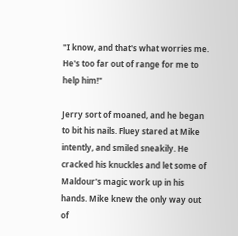"I know, and that's what worries me. He's too far out of range for me to help him!"

Jerry sort of moaned, and he began to bit his nails. Fluey stared at Mike intently, and smiled sneakily. He cracked his knuckles and let some of Maldour's magic work up in his hands. Mike knew the only way out of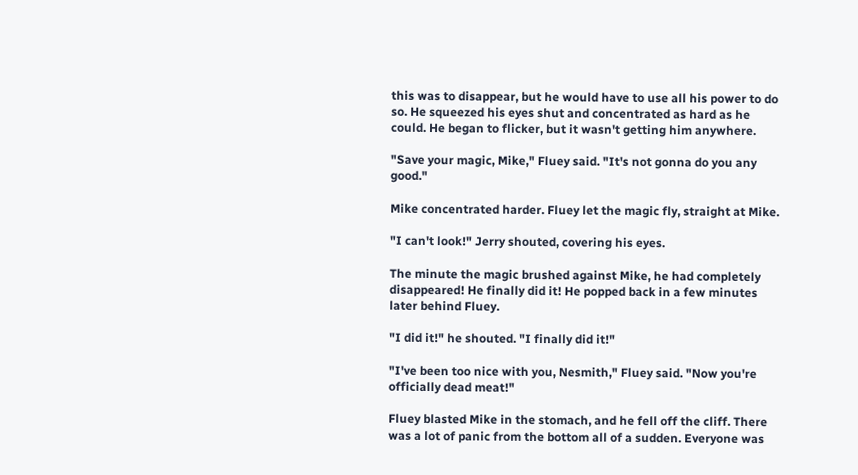this was to disappear, but he would have to use all his power to do so. He squeezed his eyes shut and concentrated as hard as he could. He began to flicker, but it wasn't getting him anywhere.

"Save your magic, Mike," Fluey said. "It's not gonna do you any good."

Mike concentrated harder. Fluey let the magic fly, straight at Mike.

"I can't look!" Jerry shouted, covering his eyes.

The minute the magic brushed against Mike, he had completely disappeared! He finally did it! He popped back in a few minutes later behind Fluey.

"I did it!" he shouted. "I finally did it!"

"I've been too nice with you, Nesmith," Fluey said. "Now you're officially dead meat!"

Fluey blasted Mike in the stomach, and he fell off the cliff. There was a lot of panic from the bottom all of a sudden. Everyone was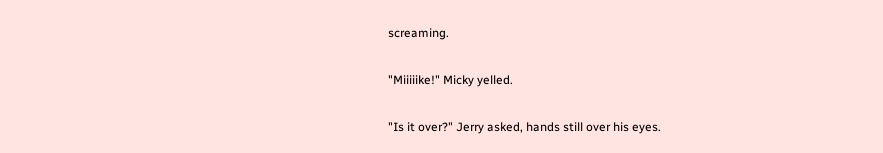screaming.

"Miiiiike!" Micky yelled.

"Is it over?" Jerry asked, hands still over his eyes.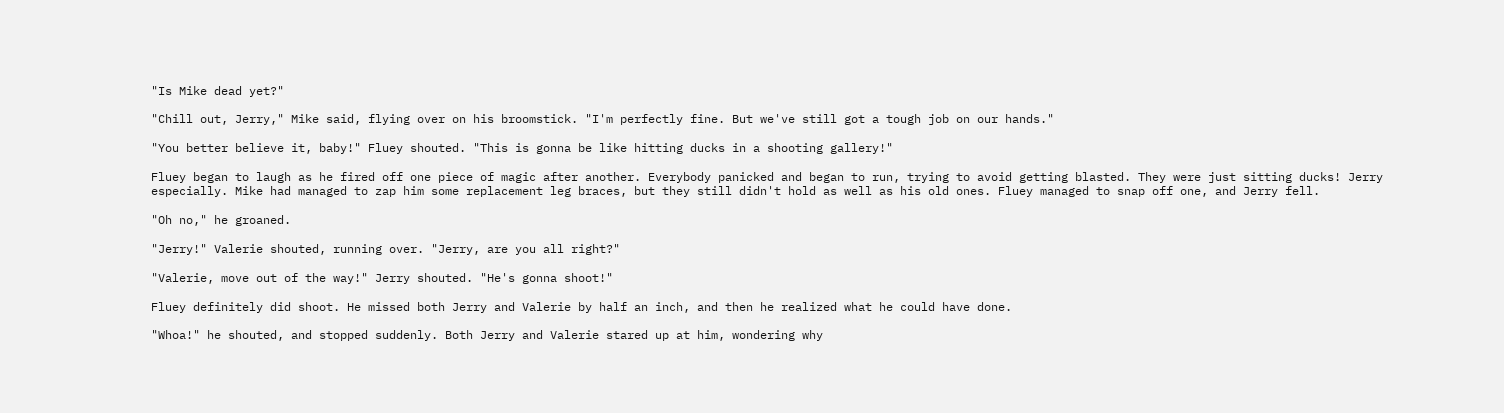"Is Mike dead yet?"

"Chill out, Jerry," Mike said, flying over on his broomstick. "I'm perfectly fine. But we've still got a tough job on our hands."

"You better believe it, baby!" Fluey shouted. "This is gonna be like hitting ducks in a shooting gallery!"

Fluey began to laugh as he fired off one piece of magic after another. Everybody panicked and began to run, trying to avoid getting blasted. They were just sitting ducks! Jerry especially. Mike had managed to zap him some replacement leg braces, but they still didn't hold as well as his old ones. Fluey managed to snap off one, and Jerry fell.

"Oh no," he groaned.

"Jerry!" Valerie shouted, running over. "Jerry, are you all right?"

"Valerie, move out of the way!" Jerry shouted. "He's gonna shoot!"

Fluey definitely did shoot. He missed both Jerry and Valerie by half an inch, and then he realized what he could have done.

"Whoa!" he shouted, and stopped suddenly. Both Jerry and Valerie stared up at him, wondering why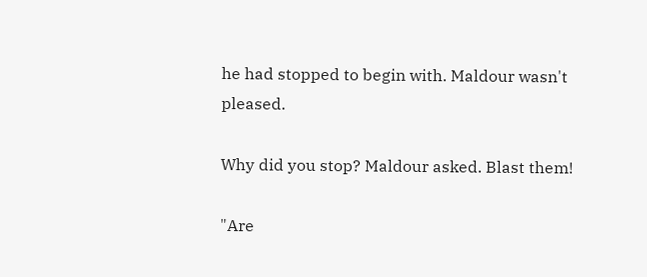he had stopped to begin with. Maldour wasn't pleased.

Why did you stop? Maldour asked. Blast them!

"Are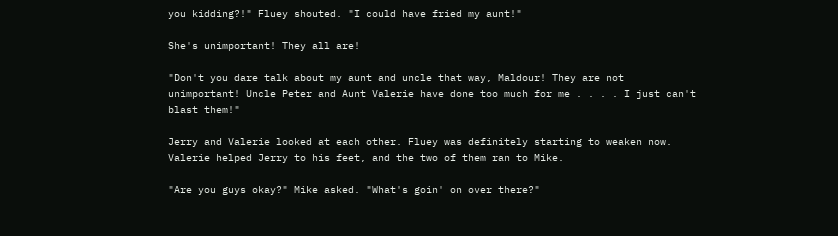you kidding?!" Fluey shouted. "I could have fried my aunt!"

She's unimportant! They all are!

"Don't you dare talk about my aunt and uncle that way, Maldour! They are not unimportant! Uncle Peter and Aunt Valerie have done too much for me . . . . I just can't blast them!"

Jerry and Valerie looked at each other. Fluey was definitely starting to weaken now. Valerie helped Jerry to his feet, and the two of them ran to Mike.

"Are you guys okay?" Mike asked. "What's goin' on over there?"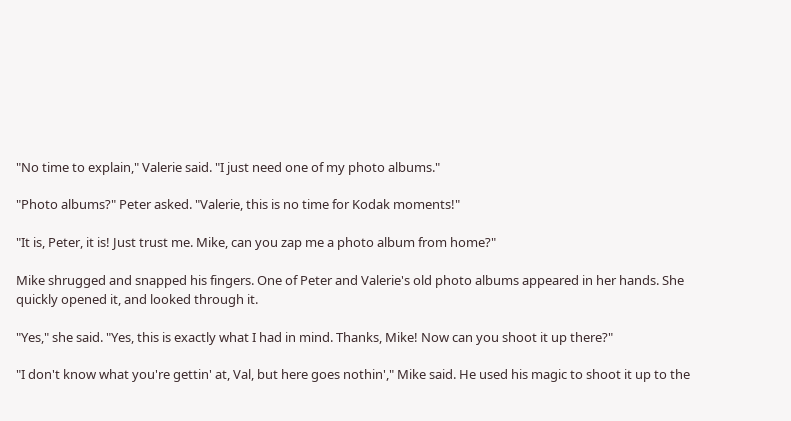"No time to explain," Valerie said. "I just need one of my photo albums."

"Photo albums?" Peter asked. "Valerie, this is no time for Kodak moments!"

"It is, Peter, it is! Just trust me. Mike, can you zap me a photo album from home?"

Mike shrugged and snapped his fingers. One of Peter and Valerie's old photo albums appeared in her hands. She quickly opened it, and looked through it.

"Yes," she said. "Yes, this is exactly what I had in mind. Thanks, Mike! Now can you shoot it up there?"

"I don't know what you're gettin' at, Val, but here goes nothin'," Mike said. He used his magic to shoot it up to the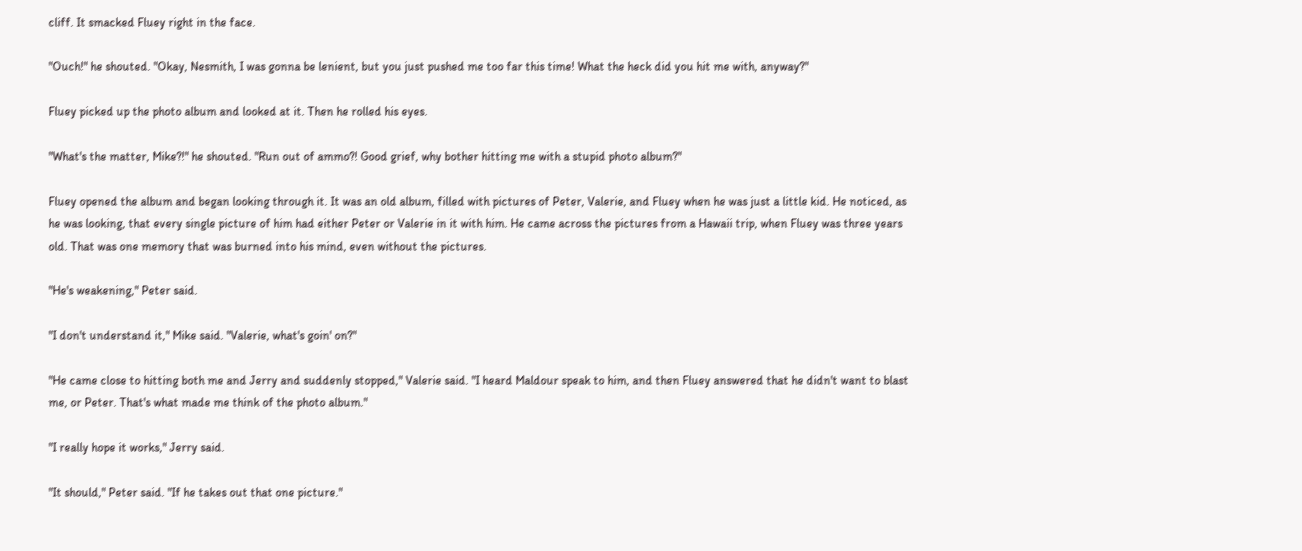cliff. It smacked Fluey right in the face.

"Ouch!" he shouted. "Okay, Nesmith, I was gonna be lenient, but you just pushed me too far this time! What the heck did you hit me with, anyway?"

Fluey picked up the photo album and looked at it. Then he rolled his eyes.

"What's the matter, Mike?!" he shouted. "Run out of ammo?! Good grief, why bother hitting me with a stupid photo album?"

Fluey opened the album and began looking through it. It was an old album, filled with pictures of Peter, Valerie, and Fluey when he was just a little kid. He noticed, as he was looking, that every single picture of him had either Peter or Valerie in it with him. He came across the pictures from a Hawaii trip, when Fluey was three years old. That was one memory that was burned into his mind, even without the pictures.

"He's weakening," Peter said.

"I don't understand it," Mike said. "Valerie, what's goin' on?"

"He came close to hitting both me and Jerry and suddenly stopped," Valerie said. "I heard Maldour speak to him, and then Fluey answered that he didn't want to blast me, or Peter. That's what made me think of the photo album."

"I really hope it works," Jerry said.

"It should," Peter said. "If he takes out that one picture."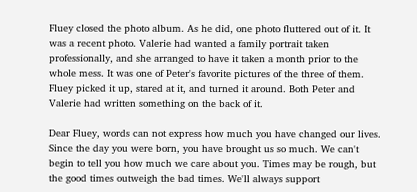Fluey closed the photo album. As he did, one photo fluttered out of it. It was a recent photo. Valerie had wanted a family portrait taken professionally, and she arranged to have it taken a month prior to the whole mess. It was one of Peter's favorite pictures of the three of them. Fluey picked it up, stared at it, and turned it around. Both Peter and Valerie had written something on the back of it.

Dear Fluey, words can not express how much you have changed our lives. Since the day you were born, you have brought us so much. We can't begin to tell you how much we care about you. Times may be rough, but the good times outweigh the bad times. We'll always support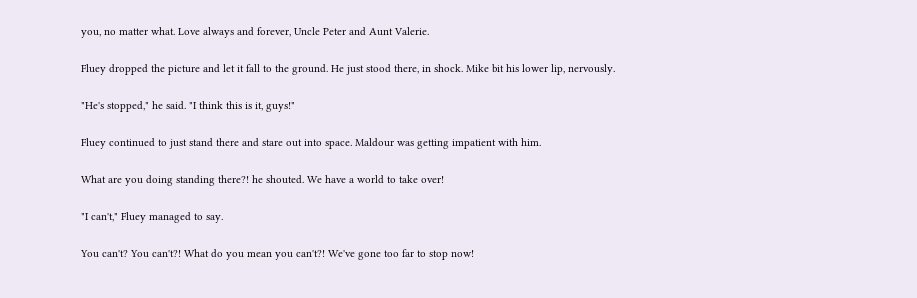you, no matter what. Love always and forever, Uncle Peter and Aunt Valerie.

Fluey dropped the picture and let it fall to the ground. He just stood there, in shock. Mike bit his lower lip, nervously.

"He's stopped," he said. "I think this is it, guys!"

Fluey continued to just stand there and stare out into space. Maldour was getting impatient with him.

What are you doing standing there?! he shouted. We have a world to take over!

"I can't," Fluey managed to say.

You can't? You can't?! What do you mean you can't?! We've gone too far to stop now!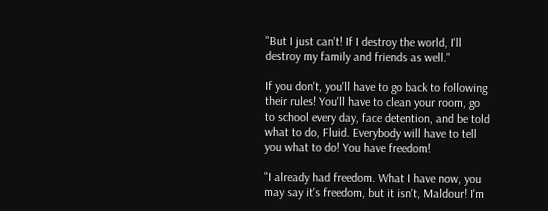"But I just can't! If I destroy the world, I'll destroy my family and friends as well."

If you don't, you'll have to go back to following their rules! You'll have to clean your room, go to school every day, face detention, and be told what to do, Fluid. Everybody will have to tell you what to do! You have freedom!

"I already had freedom. What I have now, you may say it's freedom, but it isn't, Maldour! I'm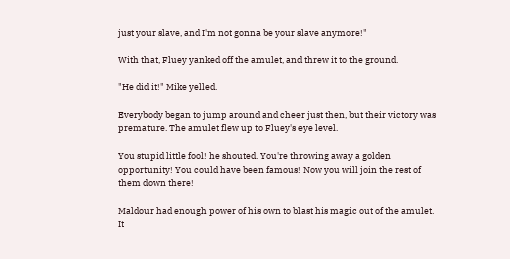just your slave, and I'm not gonna be your slave anymore!"

With that, Fluey yanked off the amulet, and threw it to the ground.

"He did it!" Mike yelled.

Everybody began to jump around and cheer just then, but their victory was premature. The amulet flew up to Fluey's eye level.

You stupid little fool! he shouted. You're throwing away a golden opportunity! You could have been famous! Now you will join the rest of them down there!

Maldour had enough power of his own to blast his magic out of the amulet. It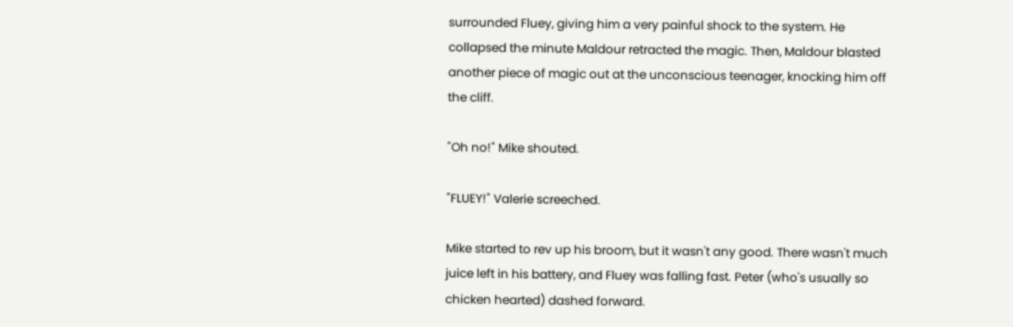surrounded Fluey, giving him a very painful shock to the system. He collapsed the minute Maldour retracted the magic. Then, Maldour blasted another piece of magic out at the unconscious teenager, knocking him off the cliff.

"Oh no!" Mike shouted.

"FLUEY!" Valerie screeched.

Mike started to rev up his broom, but it wasn't any good. There wasn't much juice left in his battery, and Fluey was falling fast. Peter (who's usually so chicken hearted) dashed forward.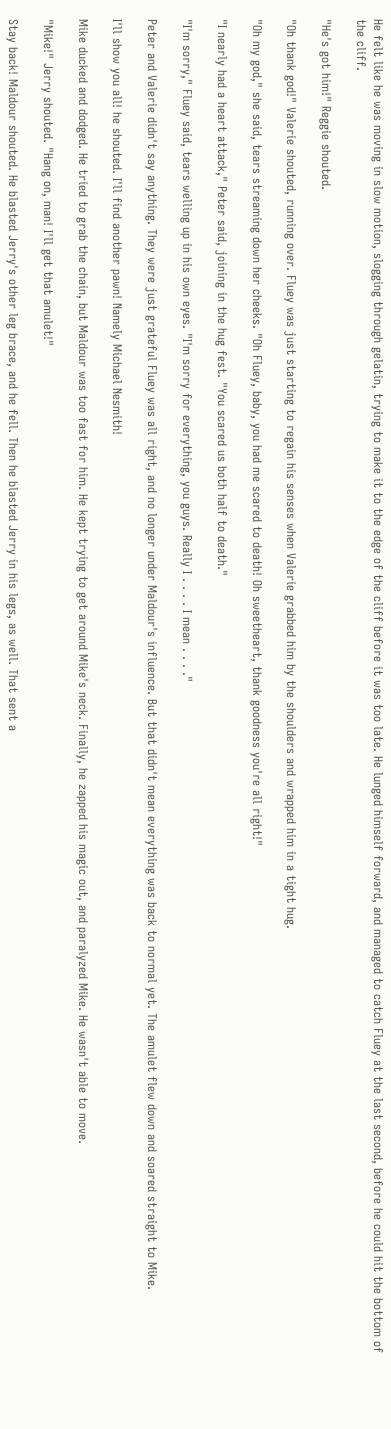He felt like he was moving in slow motion, slogging through gelatin, trying to make it to the edge of the cliff before it was too late. He lunged himself forward, and managed to catch Fluey at the last second, before he could hit the bottom of the cliff.

"He's got him!" Reggie shouted.

"Oh thank god!" Valerie shouted, running over. Fluey was just starting to regain his senses when Valerie grabbed him by the shoulders and wrapped him in a tight hug.

"Oh my god," she said, tears streaming down her cheeks. "Oh Fluey, baby, you had me scared to death! Oh sweetheart, thank goodness you're all right!"

"I nearly had a heart attack," Peter said, joining in the hug fest. "You scared us both half to death."

"I'm sorry," Fluey said, tears welling up in his own eyes. "I'm sorry for everything, you guys. Really I . . . . I mean . . . ."

Peter and Valerie didn't say anything. They were just grateful Fluey was all right, and no longer under Maldour's influence. But that didn't mean everything was back to normal yet. The amulet flew down and soared straight to Mike.

I'll show you all! he shouted. I'll find another pawn! Namely Michael Nesmith!

Mike ducked and dodged. He tried to grab the chain, but Maldour was too fast for him. He kept trying to get around Mike's neck. Finally, he zapped his magic out, and paralyzed Mike. He wasn't able to move.

"Mike!" Jerry shouted. "Hang on, man! I'll get that amulet!"

Stay back! Maldour shouted. He blasted Jerry's other leg brace, and he fell. Then he blasted Jerry in his legs, as well. That sent a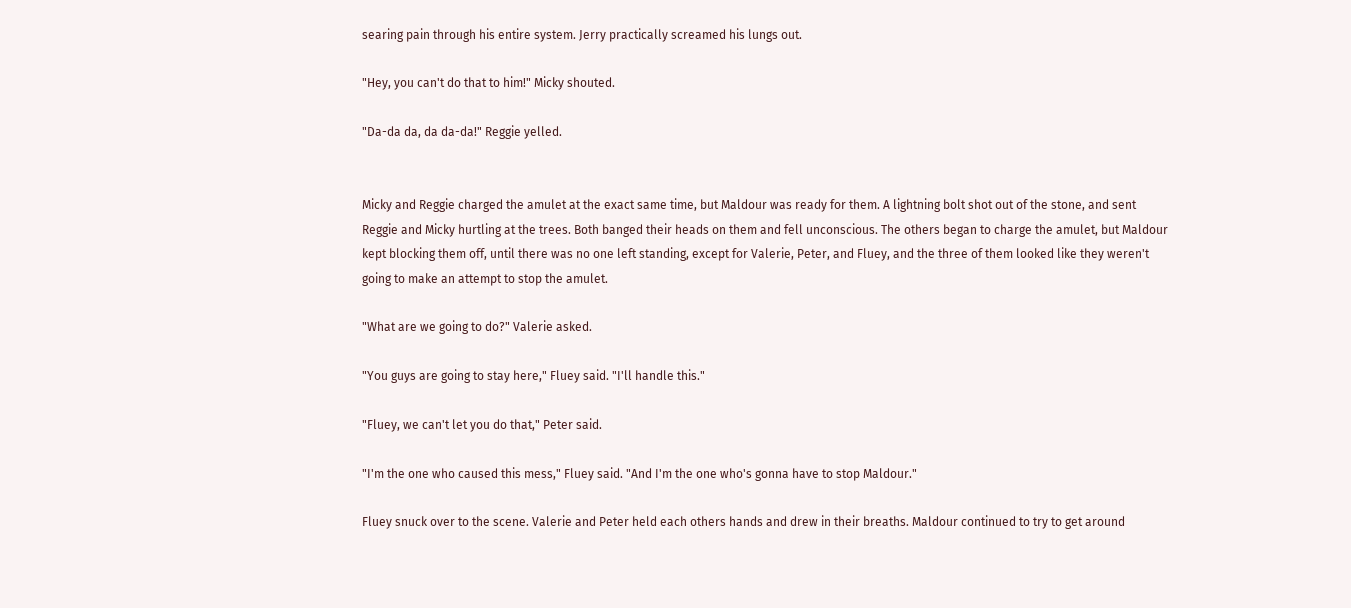searing pain through his entire system. Jerry practically screamed his lungs out.

"Hey, you can't do that to him!" Micky shouted.

"Da-da da, da da-da!" Reggie yelled.


Micky and Reggie charged the amulet at the exact same time, but Maldour was ready for them. A lightning bolt shot out of the stone, and sent Reggie and Micky hurtling at the trees. Both banged their heads on them and fell unconscious. The others began to charge the amulet, but Maldour kept blocking them off, until there was no one left standing, except for Valerie, Peter, and Fluey, and the three of them looked like they weren't going to make an attempt to stop the amulet.

"What are we going to do?" Valerie asked.

"You guys are going to stay here," Fluey said. "I'll handle this."

"Fluey, we can't let you do that," Peter said.

"I'm the one who caused this mess," Fluey said. "And I'm the one who's gonna have to stop Maldour."

Fluey snuck over to the scene. Valerie and Peter held each others hands and drew in their breaths. Maldour continued to try to get around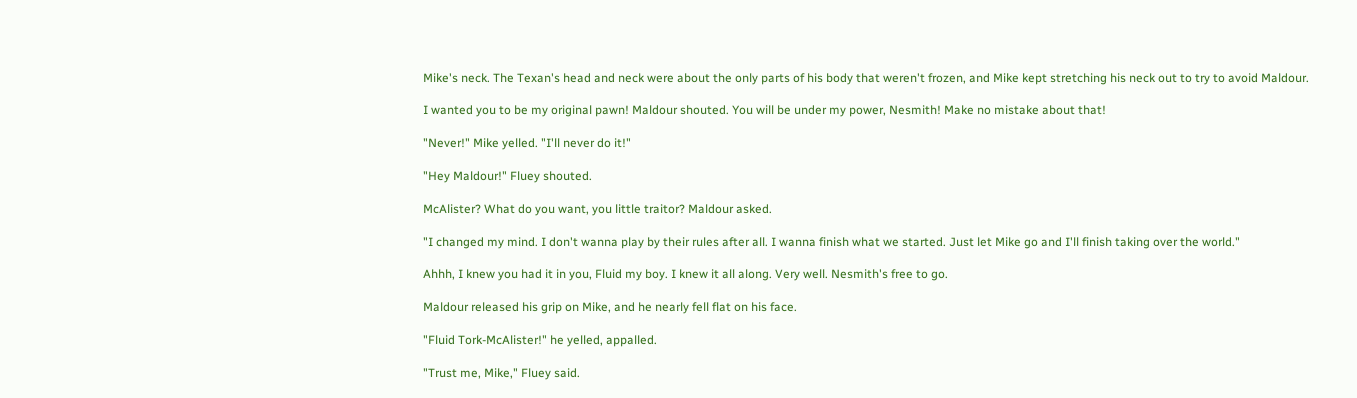Mike's neck. The Texan's head and neck were about the only parts of his body that weren't frozen, and Mike kept stretching his neck out to try to avoid Maldour.

I wanted you to be my original pawn! Maldour shouted. You will be under my power, Nesmith! Make no mistake about that!

"Never!" Mike yelled. "I'll never do it!"

"Hey Maldour!" Fluey shouted.

McAlister? What do you want, you little traitor? Maldour asked.

"I changed my mind. I don't wanna play by their rules after all. I wanna finish what we started. Just let Mike go and I'll finish taking over the world."

Ahhh, I knew you had it in you, Fluid my boy. I knew it all along. Very well. Nesmith's free to go.

Maldour released his grip on Mike, and he nearly fell flat on his face.

"Fluid Tork-McAlister!" he yelled, appalled.

"Trust me, Mike," Fluey said.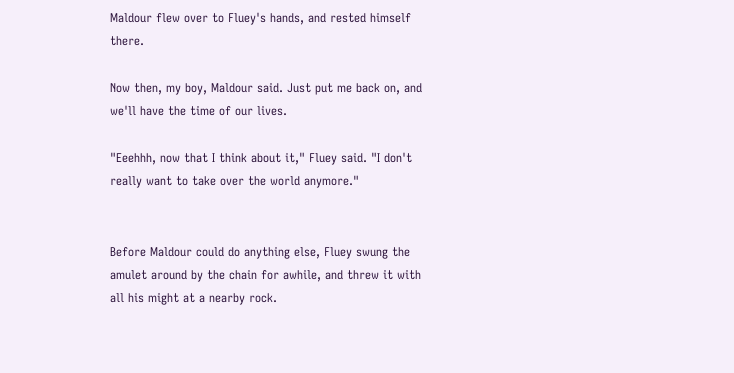Maldour flew over to Fluey's hands, and rested himself there.

Now then, my boy, Maldour said. Just put me back on, and we'll have the time of our lives.

"Eeehhh, now that I think about it," Fluey said. "I don't really want to take over the world anymore."


Before Maldour could do anything else, Fluey swung the amulet around by the chain for awhile, and threw it with all his might at a nearby rock.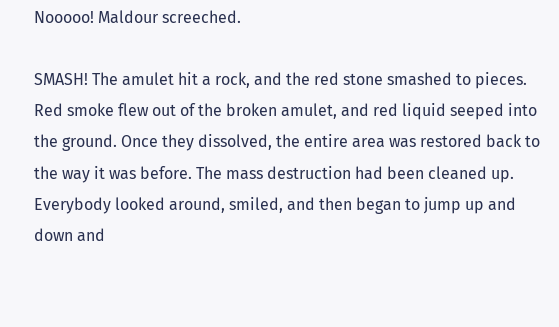Nooooo! Maldour screeched.

SMASH! The amulet hit a rock, and the red stone smashed to pieces. Red smoke flew out of the broken amulet, and red liquid seeped into the ground. Once they dissolved, the entire area was restored back to the way it was before. The mass destruction had been cleaned up. Everybody looked around, smiled, and then began to jump up and down and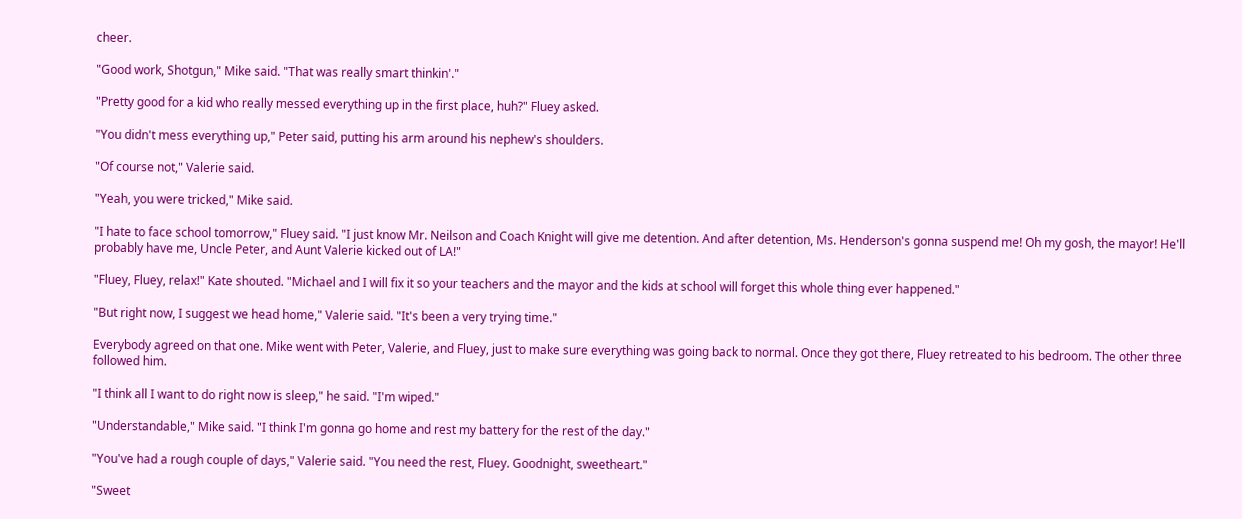cheer.

"Good work, Shotgun," Mike said. "That was really smart thinkin'."

"Pretty good for a kid who really messed everything up in the first place, huh?" Fluey asked.

"You didn't mess everything up," Peter said, putting his arm around his nephew's shoulders.

"Of course not," Valerie said.

"Yeah, you were tricked," Mike said.

"I hate to face school tomorrow," Fluey said. "I just know Mr. Neilson and Coach Knight will give me detention. And after detention, Ms. Henderson's gonna suspend me! Oh my gosh, the mayor! He'll probably have me, Uncle Peter, and Aunt Valerie kicked out of LA!"

"Fluey, Fluey, relax!" Kate shouted. "Michael and I will fix it so your teachers and the mayor and the kids at school will forget this whole thing ever happened."

"But right now, I suggest we head home," Valerie said. "It's been a very trying time."

Everybody agreed on that one. Mike went with Peter, Valerie, and Fluey, just to make sure everything was going back to normal. Once they got there, Fluey retreated to his bedroom. The other three followed him.

"I think all I want to do right now is sleep," he said. "I'm wiped."

"Understandable," Mike said. "I think I'm gonna go home and rest my battery for the rest of the day."

"You've had a rough couple of days," Valerie said. "You need the rest, Fluey. Goodnight, sweetheart."

"Sweet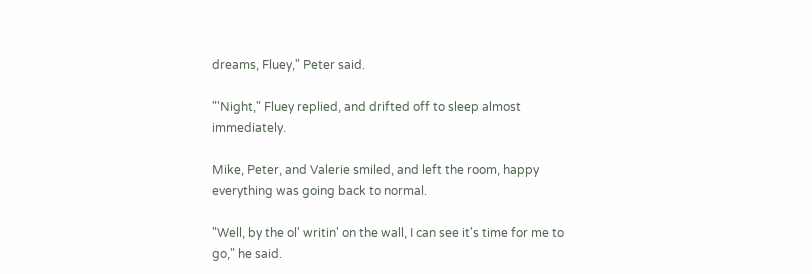dreams, Fluey," Peter said.

"'Night," Fluey replied, and drifted off to sleep almost immediately.

Mike, Peter, and Valerie smiled, and left the room, happy everything was going back to normal.

"Well, by the ol' writin' on the wall, I can see it's time for me to go," he said.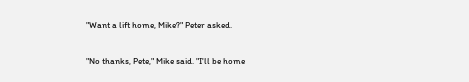"Want a lift home, Mike?" Peter asked.

"No thanks, Pete," Mike said. "I'll be home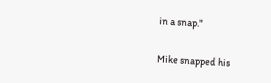in a snap."

Mike snapped his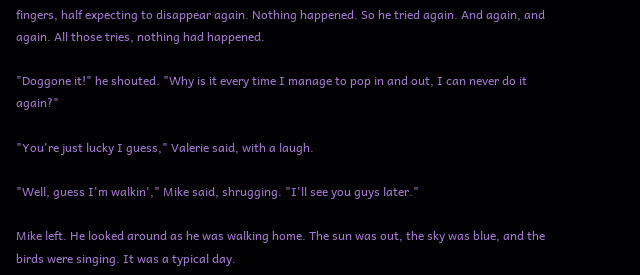fingers, half expecting to disappear again. Nothing happened. So he tried again. And again, and again. All those tries, nothing had happened.

"Doggone it!" he shouted. "Why is it every time I manage to pop in and out, I can never do it again?"

"You're just lucky I guess," Valerie said, with a laugh.

"Well, guess I'm walkin'," Mike said, shrugging. "I'll see you guys later."

Mike left. He looked around as he was walking home. The sun was out, the sky was blue, and the birds were singing. It was a typical day.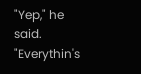"Yep," he said. "Everythin's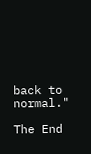back to normal."

The End